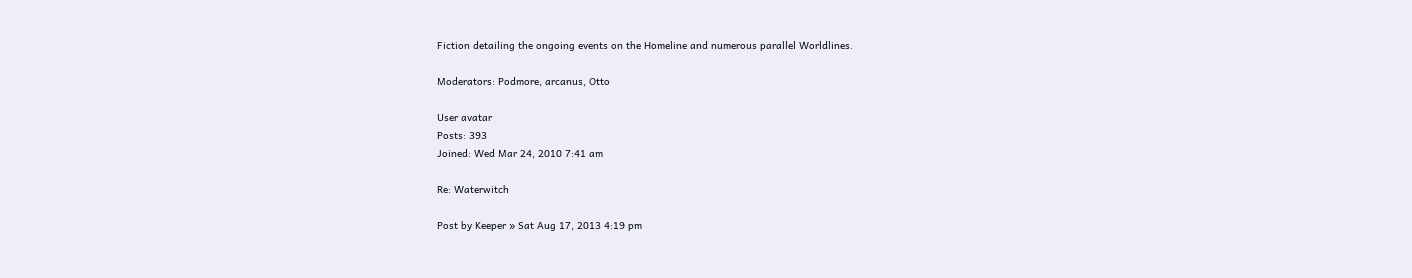Fiction detailing the ongoing events on the Homeline and numerous parallel Worldlines.

Moderators: Podmore, arcanus, Otto

User avatar
Posts: 393
Joined: Wed Mar 24, 2010 7:41 am

Re: Waterwitch

Post by Keeper » Sat Aug 17, 2013 4:19 pm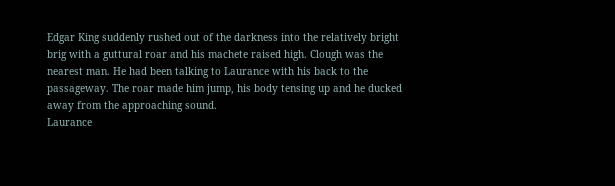Edgar King suddenly rushed out of the darkness into the relatively bright brig with a guttural roar and his machete raised high. Clough was the nearest man. He had been talking to Laurance with his back to the passageway. The roar made him jump, his body tensing up and he ducked away from the approaching sound.
Laurance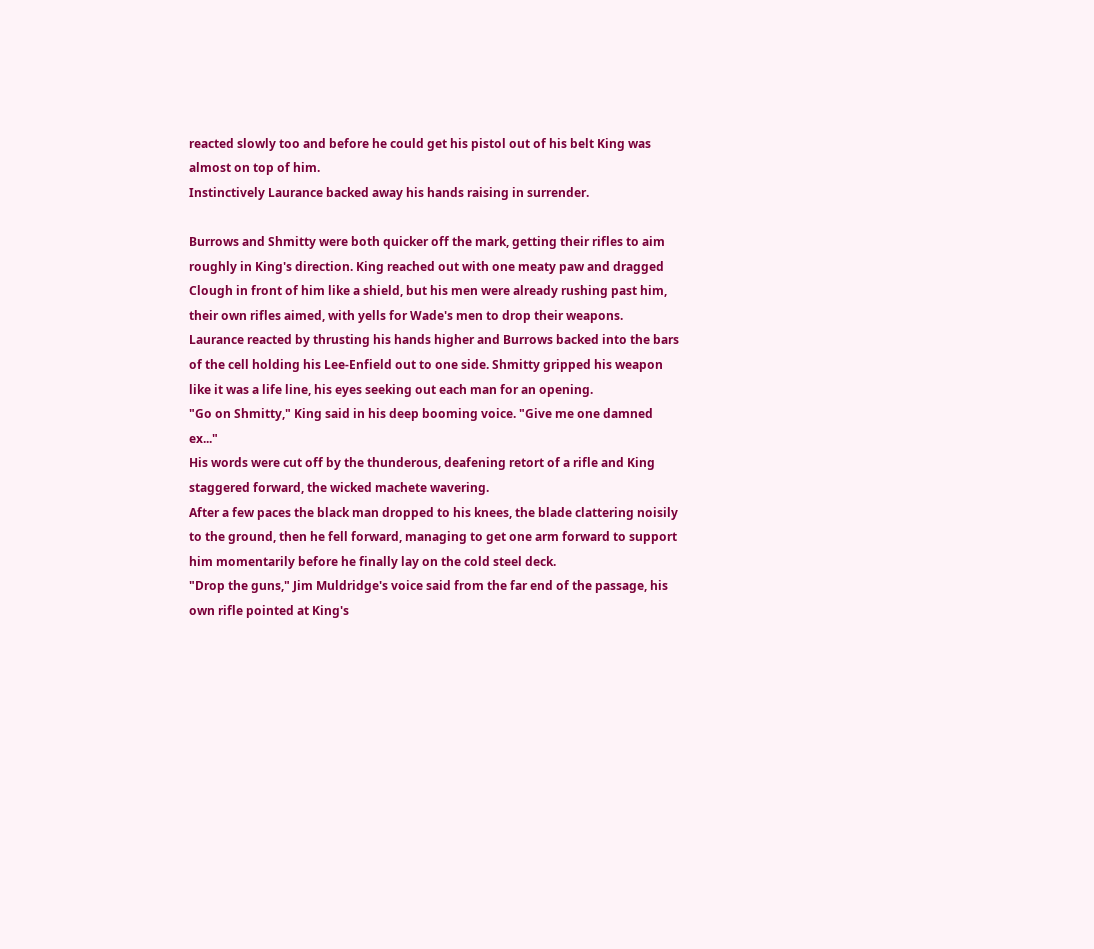reacted slowly too and before he could get his pistol out of his belt King was almost on top of him.
Instinctively Laurance backed away his hands raising in surrender.

Burrows and Shmitty were both quicker off the mark, getting their rifles to aim roughly in King's direction. King reached out with one meaty paw and dragged Clough in front of him like a shield, but his men were already rushing past him, their own rifles aimed, with yells for Wade's men to drop their weapons. Laurance reacted by thrusting his hands higher and Burrows backed into the bars of the cell holding his Lee-Enfield out to one side. Shmitty gripped his weapon like it was a life line, his eyes seeking out each man for an opening.
"Go on Shmitty," King said in his deep booming voice. "Give me one damned ex..."
His words were cut off by the thunderous, deafening retort of a rifle and King staggered forward, the wicked machete wavering.
After a few paces the black man dropped to his knees, the blade clattering noisily to the ground, then he fell forward, managing to get one arm forward to support him momentarily before he finally lay on the cold steel deck.
"Drop the guns," Jim Muldridge's voice said from the far end of the passage, his own rifle pointed at King's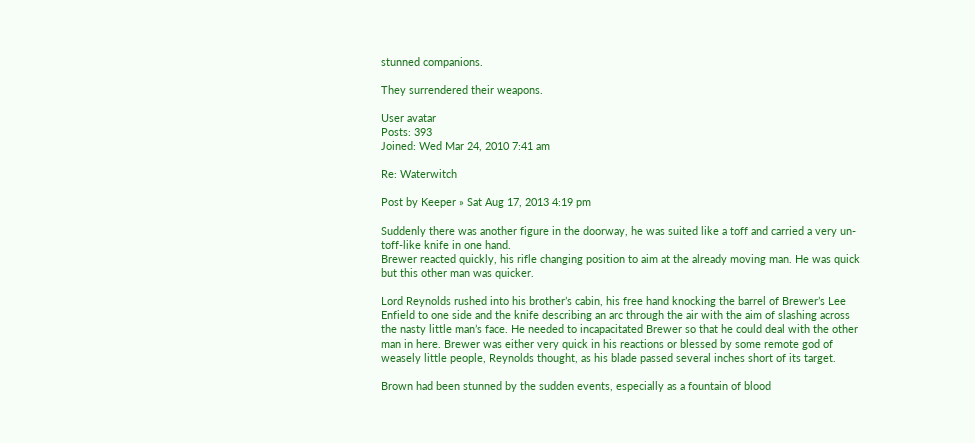stunned companions.

They surrendered their weapons.

User avatar
Posts: 393
Joined: Wed Mar 24, 2010 7:41 am

Re: Waterwitch

Post by Keeper » Sat Aug 17, 2013 4:19 pm

Suddenly there was another figure in the doorway, he was suited like a toff and carried a very un-toff-like knife in one hand.
Brewer reacted quickly, his rifle changing position to aim at the already moving man. He was quick but this other man was quicker.

Lord Reynolds rushed into his brother’s cabin, his free hand knocking the barrel of Brewer’s Lee Enfield to one side and the knife describing an arc through the air with the aim of slashing across the nasty little man’s face. He needed to incapacitated Brewer so that he could deal with the other man in here. Brewer was either very quick in his reactions or blessed by some remote god of weasely little people, Reynolds thought, as his blade passed several inches short of its target.

Brown had been stunned by the sudden events, especially as a fountain of blood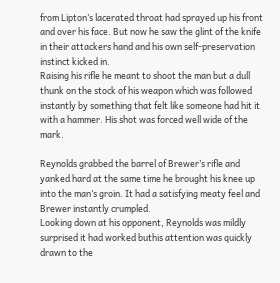from Lipton’s lacerated throat had sprayed up his front and over his face. But now he saw the glint of the knife in their attackers hand and his own self-preservation instinct kicked in.
Raising his rifle he meant to shoot the man but a dull thunk on the stock of his weapon which was followed instantly by something that felt like someone had hit it with a hammer. His shot was forced well wide of the mark.

Reynolds grabbed the barrel of Brewer’s rifle and yanked hard at the same time he brought his knee up into the man’s groin. It had a satisfying meaty feel and Brewer instantly crumpled.
Looking down at his opponent, Reynolds was mildly surprised it had worked buthis attention was quickly drawn to the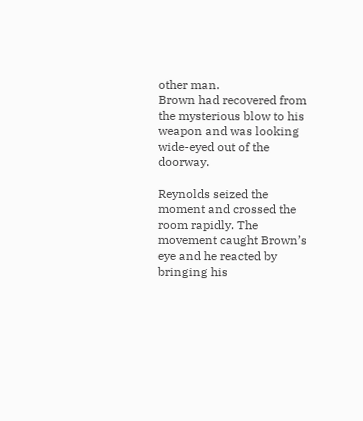other man.
Brown had recovered from the mysterious blow to his weapon and was looking wide-eyed out of the doorway.

Reynolds seized the moment and crossed the room rapidly. The movement caught Brown’s eye and he reacted by bringing his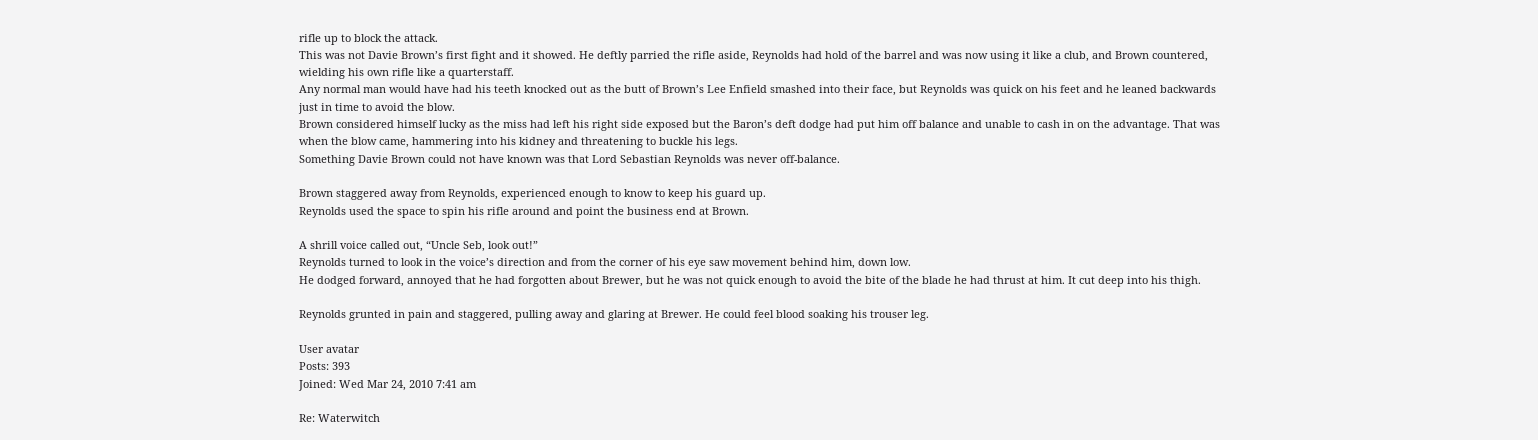rifle up to block the attack.
This was not Davie Brown’s first fight and it showed. He deftly parried the rifle aside, Reynolds had hold of the barrel and was now using it like a club, and Brown countered, wielding his own rifle like a quarterstaff.
Any normal man would have had his teeth knocked out as the butt of Brown’s Lee Enfield smashed into their face, but Reynolds was quick on his feet and he leaned backwards just in time to avoid the blow.
Brown considered himself lucky as the miss had left his right side exposed but the Baron’s deft dodge had put him off balance and unable to cash in on the advantage. That was when the blow came, hammering into his kidney and threatening to buckle his legs.
Something Davie Brown could not have known was that Lord Sebastian Reynolds was never off-balance.

Brown staggered away from Reynolds, experienced enough to know to keep his guard up.
Reynolds used the space to spin his rifle around and point the business end at Brown.

A shrill voice called out, “Uncle Seb, look out!”
Reynolds turned to look in the voice’s direction and from the corner of his eye saw movement behind him, down low.
He dodged forward, annoyed that he had forgotten about Brewer, but he was not quick enough to avoid the bite of the blade he had thrust at him. It cut deep into his thigh.

Reynolds grunted in pain and staggered, pulling away and glaring at Brewer. He could feel blood soaking his trouser leg.

User avatar
Posts: 393
Joined: Wed Mar 24, 2010 7:41 am

Re: Waterwitch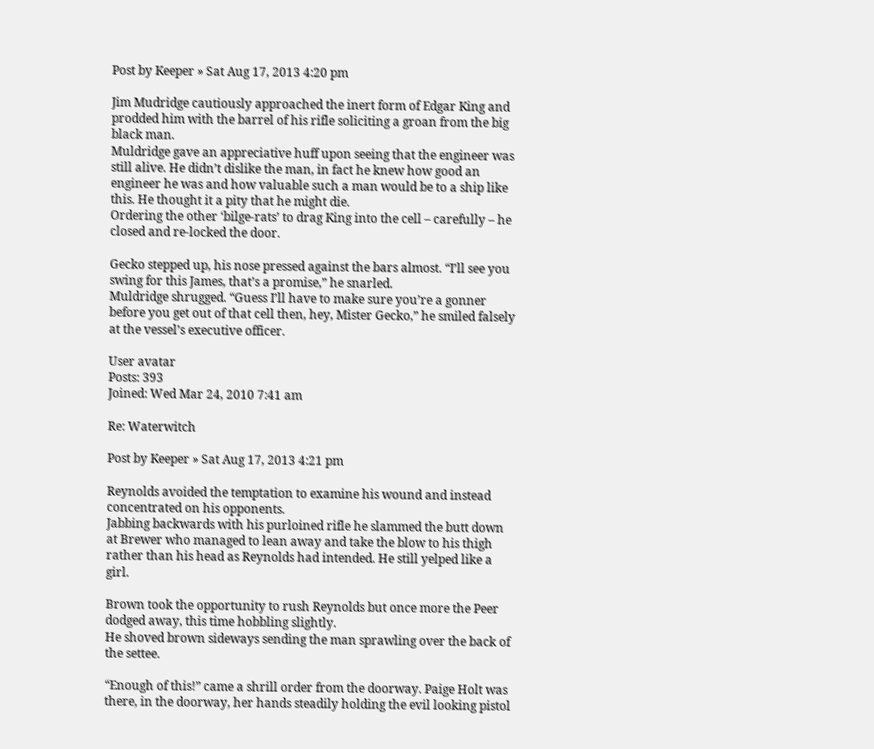Post by Keeper » Sat Aug 17, 2013 4:20 pm

Jim Mudridge cautiously approached the inert form of Edgar King and prodded him with the barrel of his rifle soliciting a groan from the big black man.
Muldridge gave an appreciative huff upon seeing that the engineer was still alive. He didn’t dislike the man, in fact he knew how good an engineer he was and how valuable such a man would be to a ship like this. He thought it a pity that he might die.
Ordering the other ‘bilge-rats’ to drag King into the cell – carefully – he closed and re-locked the door.

Gecko stepped up, his nose pressed against the bars almost. “I’ll see you swing for this James, that’s a promise,” he snarled.
Muldridge shrugged. “Guess I’ll have to make sure you’re a gonner before you get out of that cell then, hey, Mister Gecko,” he smiled falsely at the vessel’s executive officer.

User avatar
Posts: 393
Joined: Wed Mar 24, 2010 7:41 am

Re: Waterwitch

Post by Keeper » Sat Aug 17, 2013 4:21 pm

Reynolds avoided the temptation to examine his wound and instead concentrated on his opponents.
Jabbing backwards with his purloined rifle he slammed the butt down at Brewer who managed to lean away and take the blow to his thigh rather than his head as Reynolds had intended. He still yelped like a girl.

Brown took the opportunity to rush Reynolds but once more the Peer dodged away, this time hobbling slightly.
He shoved brown sideways sending the man sprawling over the back of the settee.

“Enough of this!” came a shrill order from the doorway. Paige Holt was there, in the doorway, her hands steadily holding the evil looking pistol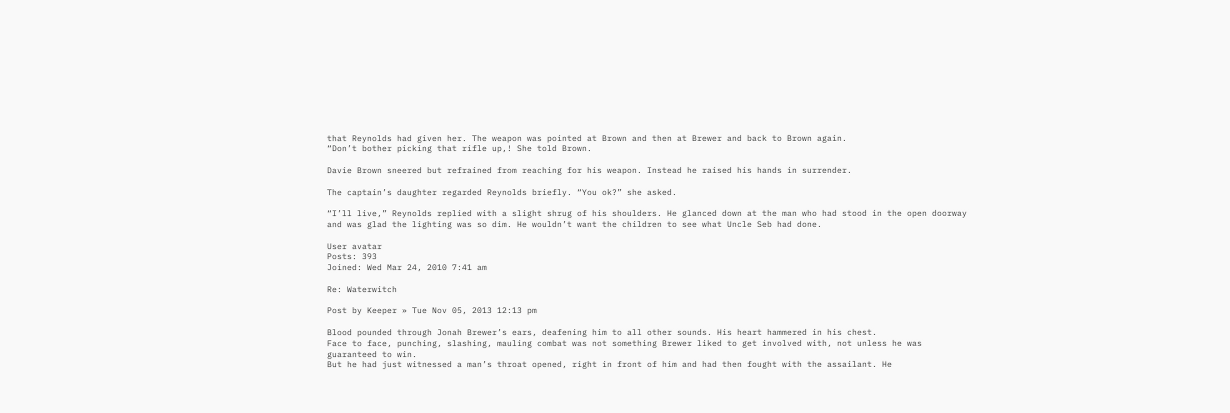that Reynolds had given her. The weapon was pointed at Brown and then at Brewer and back to Brown again.
“Don’t bother picking that rifle up,! She told Brown.

Davie Brown sneered but refrained from reaching for his weapon. Instead he raised his hands in surrender.

The captain’s daughter regarded Reynolds briefly. “You ok?” she asked.

“I’ll live,” Reynolds replied with a slight shrug of his shoulders. He glanced down at the man who had stood in the open doorway and was glad the lighting was so dim. He wouldn’t want the children to see what Uncle Seb had done.

User avatar
Posts: 393
Joined: Wed Mar 24, 2010 7:41 am

Re: Waterwitch

Post by Keeper » Tue Nov 05, 2013 12:13 pm

Blood pounded through Jonah Brewer’s ears, deafening him to all other sounds. His heart hammered in his chest.
Face to face, punching, slashing, mauling combat was not something Brewer liked to get involved with, not unless he was guaranteed to win.
But he had just witnessed a man’s throat opened, right in front of him and had then fought with the assailant. He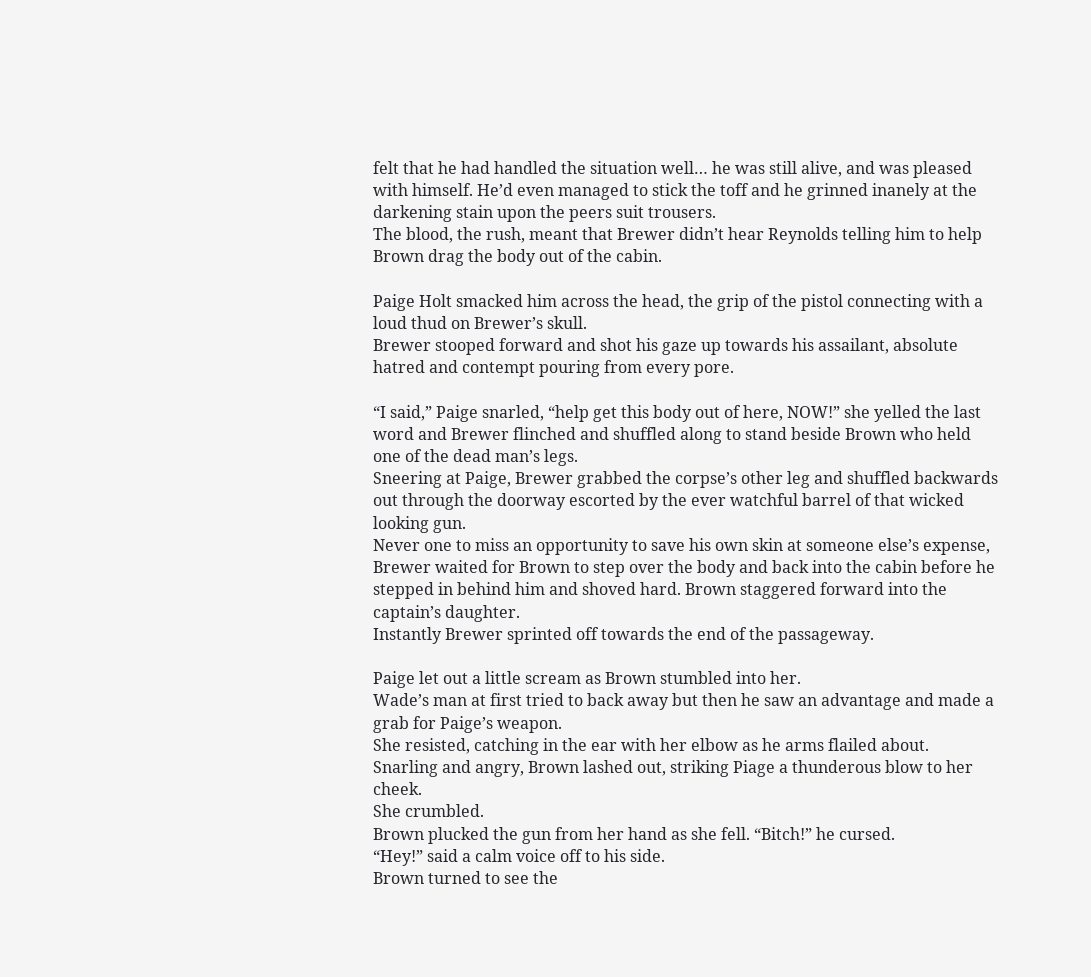felt that he had handled the situation well… he was still alive, and was pleased with himself. He’d even managed to stick the toff and he grinned inanely at the darkening stain upon the peers suit trousers.
The blood, the rush, meant that Brewer didn’t hear Reynolds telling him to help Brown drag the body out of the cabin.

Paige Holt smacked him across the head, the grip of the pistol connecting with a loud thud on Brewer’s skull.
Brewer stooped forward and shot his gaze up towards his assailant, absolute hatred and contempt pouring from every pore.

“I said,” Paige snarled, “help get this body out of here, NOW!” she yelled the last word and Brewer flinched and shuffled along to stand beside Brown who held one of the dead man’s legs.
Sneering at Paige, Brewer grabbed the corpse’s other leg and shuffled backwards out through the doorway escorted by the ever watchful barrel of that wicked looking gun.
Never one to miss an opportunity to save his own skin at someone else’s expense, Brewer waited for Brown to step over the body and back into the cabin before he stepped in behind him and shoved hard. Brown staggered forward into the captain’s daughter.
Instantly Brewer sprinted off towards the end of the passageway.

Paige let out a little scream as Brown stumbled into her.
Wade’s man at first tried to back away but then he saw an advantage and made a grab for Paige’s weapon.
She resisted, catching in the ear with her elbow as he arms flailed about.
Snarling and angry, Brown lashed out, striking Piage a thunderous blow to her cheek.
She crumbled.
Brown plucked the gun from her hand as she fell. “Bitch!” he cursed.
“Hey!” said a calm voice off to his side.
Brown turned to see the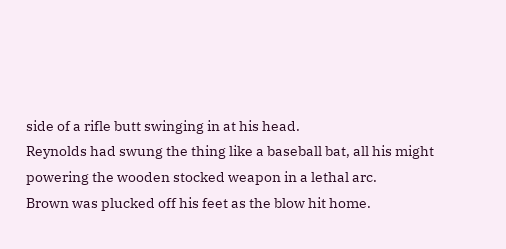side of a rifle butt swinging in at his head.
Reynolds had swung the thing like a baseball bat, all his might powering the wooden stocked weapon in a lethal arc.
Brown was plucked off his feet as the blow hit home.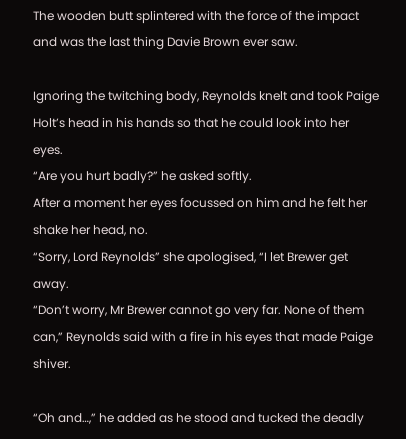The wooden butt splintered with the force of the impact and was the last thing Davie Brown ever saw.

Ignoring the twitching body, Reynolds knelt and took Paige Holt’s head in his hands so that he could look into her eyes.
“Are you hurt badly?” he asked softly.
After a moment her eyes focussed on him and he felt her shake her head, no.
“Sorry, Lord Reynolds” she apologised, “I let Brewer get away.
“Don’t worry, Mr Brewer cannot go very far. None of them can,” Reynolds said with a fire in his eyes that made Paige shiver.

“Oh and…,” he added as he stood and tucked the deadly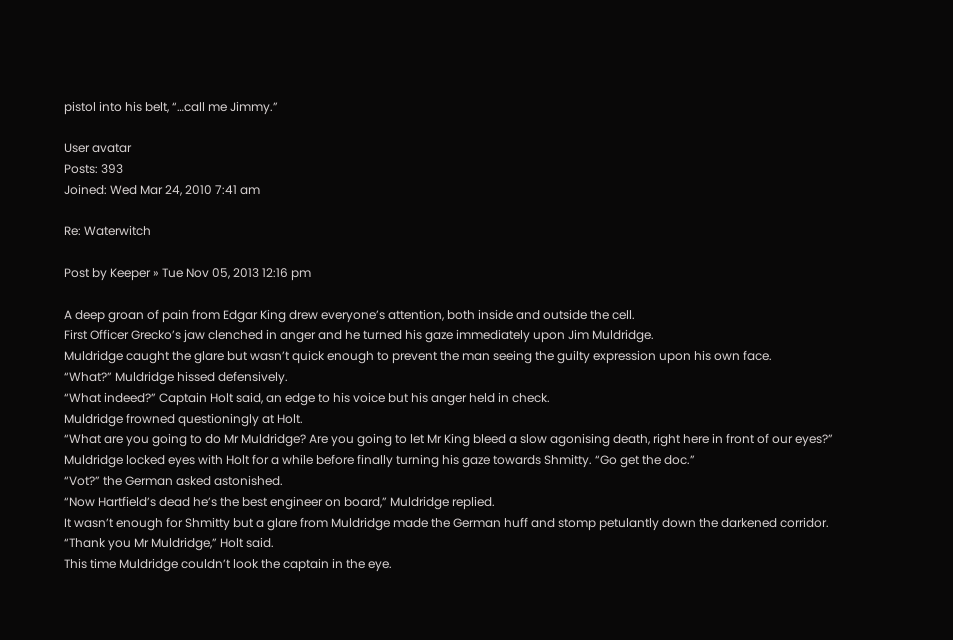pistol into his belt, “…call me Jimmy.”

User avatar
Posts: 393
Joined: Wed Mar 24, 2010 7:41 am

Re: Waterwitch

Post by Keeper » Tue Nov 05, 2013 12:16 pm

A deep groan of pain from Edgar King drew everyone’s attention, both inside and outside the cell.
First Officer Grecko’s jaw clenched in anger and he turned his gaze immediately upon Jim Muldridge.
Muldridge caught the glare but wasn’t quick enough to prevent the man seeing the guilty expression upon his own face.
“What?” Muldridge hissed defensively.
“What indeed?” Captain Holt said, an edge to his voice but his anger held in check.
Muldridge frowned questioningly at Holt.
“What are you going to do Mr Muldridge? Are you going to let Mr King bleed a slow agonising death, right here in front of our eyes?”
Muldridge locked eyes with Holt for a while before finally turning his gaze towards Shmitty. “Go get the doc.”
“Vot?” the German asked astonished.
“Now Hartfield’s dead he’s the best engineer on board,” Muldridge replied.
It wasn’t enough for Shmitty but a glare from Muldridge made the German huff and stomp petulantly down the darkened corridor.
“Thank you Mr Muldridge,” Holt said.
This time Muldridge couldn’t look the captain in the eye.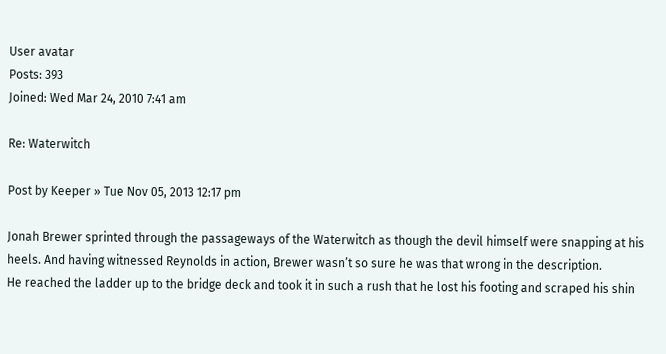User avatar
Posts: 393
Joined: Wed Mar 24, 2010 7:41 am

Re: Waterwitch

Post by Keeper » Tue Nov 05, 2013 12:17 pm

Jonah Brewer sprinted through the passageways of the Waterwitch as though the devil himself were snapping at his heels. And having witnessed Reynolds in action, Brewer wasn’t so sure he was that wrong in the description.
He reached the ladder up to the bridge deck and took it in such a rush that he lost his footing and scraped his shin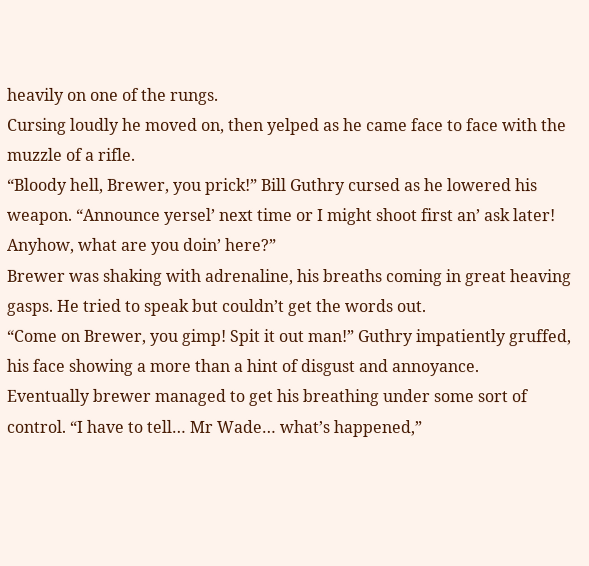heavily on one of the rungs.
Cursing loudly he moved on, then yelped as he came face to face with the muzzle of a rifle.
“Bloody hell, Brewer, you prick!” Bill Guthry cursed as he lowered his weapon. “Announce yersel’ next time or I might shoot first an’ ask later! Anyhow, what are you doin’ here?”
Brewer was shaking with adrenaline, his breaths coming in great heaving gasps. He tried to speak but couldn’t get the words out.
“Come on Brewer, you gimp! Spit it out man!” Guthry impatiently gruffed, his face showing a more than a hint of disgust and annoyance.
Eventually brewer managed to get his breathing under some sort of control. “I have to tell… Mr Wade… what’s happened,”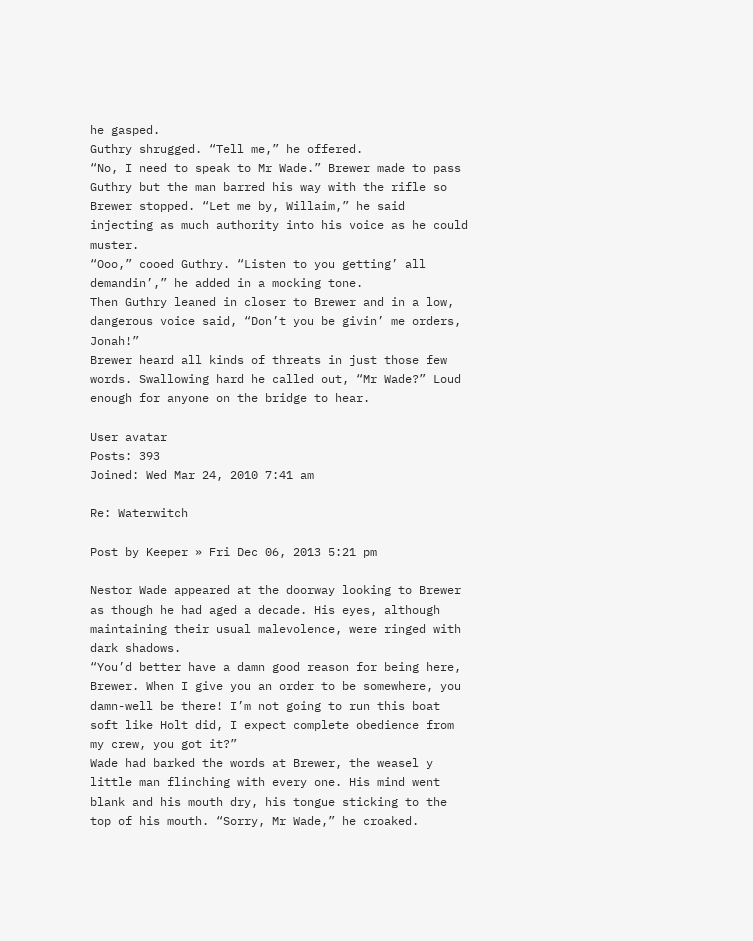he gasped.
Guthry shrugged. “Tell me,” he offered.
“No, I need to speak to Mr Wade.” Brewer made to pass Guthry but the man barred his way with the rifle so Brewer stopped. “Let me by, Willaim,” he said injecting as much authority into his voice as he could muster.
“Ooo,” cooed Guthry. “Listen to you getting’ all demandin’,” he added in a mocking tone.
Then Guthry leaned in closer to Brewer and in a low, dangerous voice said, “Don’t you be givin’ me orders, Jonah!”
Brewer heard all kinds of threats in just those few words. Swallowing hard he called out, “Mr Wade?” Loud enough for anyone on the bridge to hear.

User avatar
Posts: 393
Joined: Wed Mar 24, 2010 7:41 am

Re: Waterwitch

Post by Keeper » Fri Dec 06, 2013 5:21 pm

Nestor Wade appeared at the doorway looking to Brewer as though he had aged a decade. His eyes, although maintaining their usual malevolence, were ringed with dark shadows.
“You’d better have a damn good reason for being here, Brewer. When I give you an order to be somewhere, you damn-well be there! I’m not going to run this boat soft like Holt did, I expect complete obedience from my crew, you got it?”
Wade had barked the words at Brewer, the weasel y little man flinching with every one. His mind went blank and his mouth dry, his tongue sticking to the top of his mouth. “Sorry, Mr Wade,” he croaked.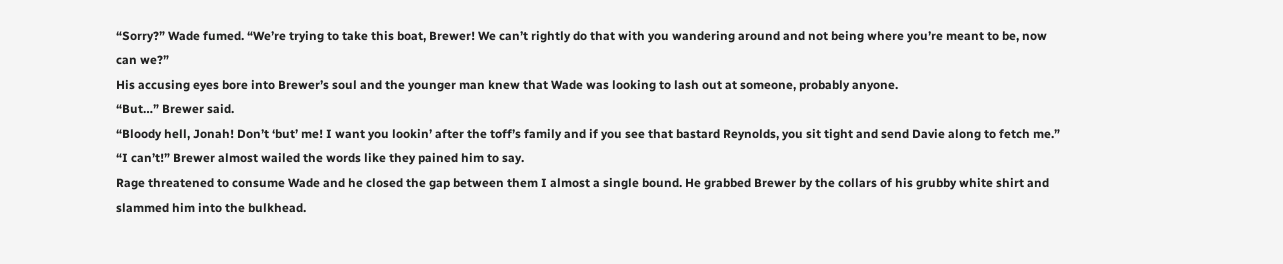“Sorry?” Wade fumed. “We’re trying to take this boat, Brewer! We can’t rightly do that with you wandering around and not being where you’re meant to be, now can we?”
His accusing eyes bore into Brewer’s soul and the younger man knew that Wade was looking to lash out at someone, probably anyone.
“But…” Brewer said.
“Bloody hell, Jonah! Don’t ‘but’ me! I want you lookin’ after the toff’s family and if you see that bastard Reynolds, you sit tight and send Davie along to fetch me.”
“I can’t!” Brewer almost wailed the words like they pained him to say.
Rage threatened to consume Wade and he closed the gap between them I almost a single bound. He grabbed Brewer by the collars of his grubby white shirt and slammed him into the bulkhead.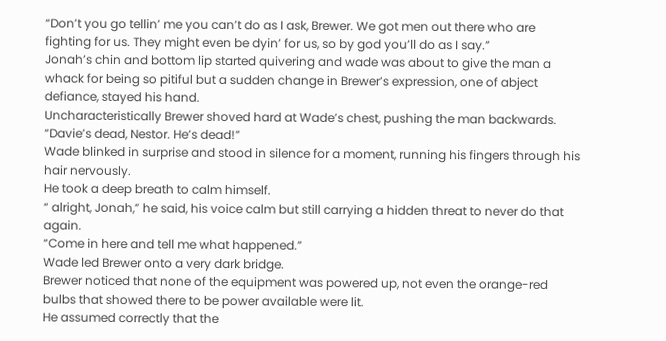“Don’t you go tellin’ me you can’t do as I ask, Brewer. We got men out there who are fighting for us. They might even be dyin’ for us, so by god you’ll do as I say.”
Jonah’s chin and bottom lip started quivering and wade was about to give the man a whack for being so pitiful but a sudden change in Brewer’s expression, one of abject defiance, stayed his hand.
Uncharacteristically Brewer shoved hard at Wade’s chest, pushing the man backwards.
“Davie’s dead, Nestor. He’s dead!”
Wade blinked in surprise and stood in silence for a moment, running his fingers through his hair nervously.
He took a deep breath to calm himself.
“ alright, Jonah,” he said, his voice calm but still carrying a hidden threat to never do that again.
“Come in here and tell me what happened.”
Wade led Brewer onto a very dark bridge.
Brewer noticed that none of the equipment was powered up, not even the orange-red bulbs that showed there to be power available were lit.
He assumed correctly that the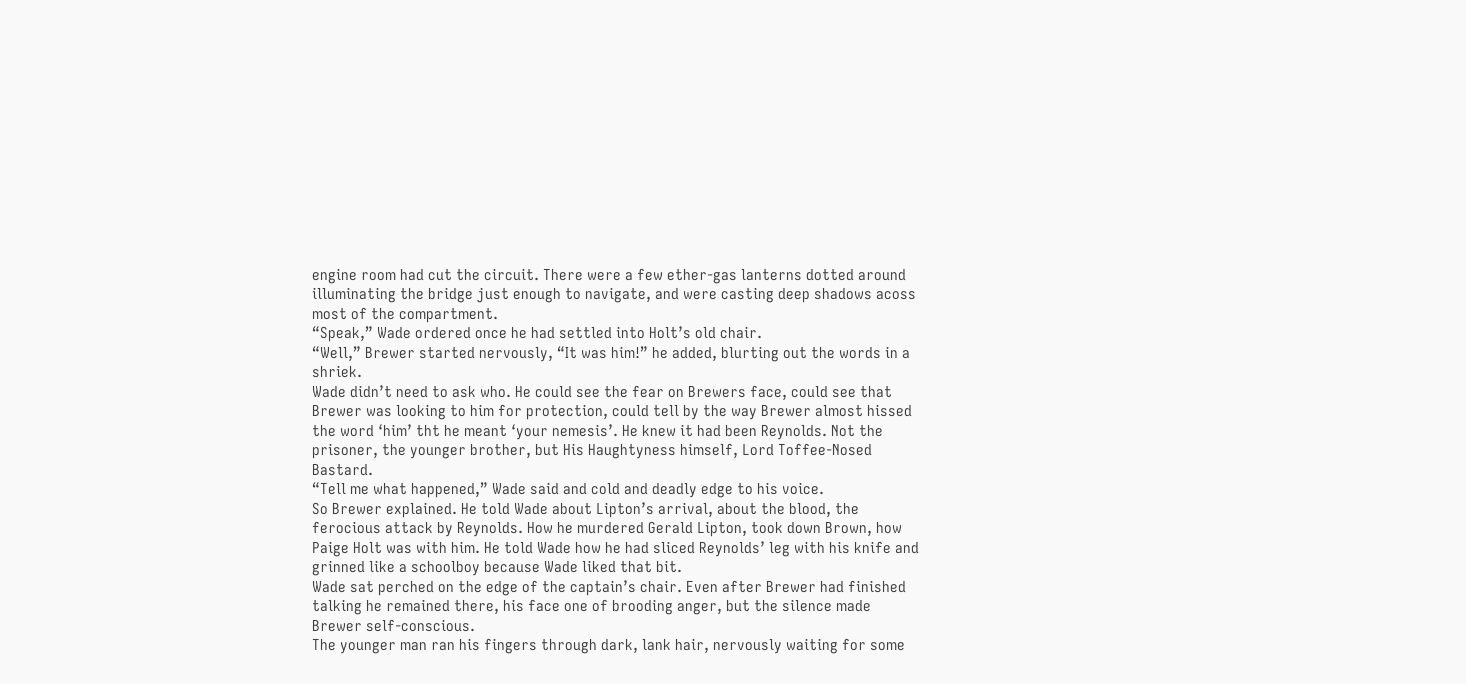engine room had cut the circuit. There were a few ether-gas lanterns dotted around illuminating the bridge just enough to navigate, and were casting deep shadows acoss most of the compartment.
“Speak,” Wade ordered once he had settled into Holt’s old chair.
“Well,” Brewer started nervously, “It was him!” he added, blurting out the words in a shriek.
Wade didn’t need to ask who. He could see the fear on Brewers face, could see that Brewer was looking to him for protection, could tell by the way Brewer almost hissed the word ‘him’ tht he meant ‘your nemesis’. He knew it had been Reynolds. Not the prisoner, the younger brother, but His Haughtyness himself, Lord Toffee-Nosed Bastard.
“Tell me what happened,” Wade said and cold and deadly edge to his voice.
So Brewer explained. He told Wade about Lipton’s arrival, about the blood, the ferocious attack by Reynolds. How he murdered Gerald Lipton, took down Brown, how Paige Holt was with him. He told Wade how he had sliced Reynolds’ leg with his knife and grinned like a schoolboy because Wade liked that bit.
Wade sat perched on the edge of the captain’s chair. Even after Brewer had finished talking he remained there, his face one of brooding anger, but the silence made Brewer self-conscious.
The younger man ran his fingers through dark, lank hair, nervously waiting for some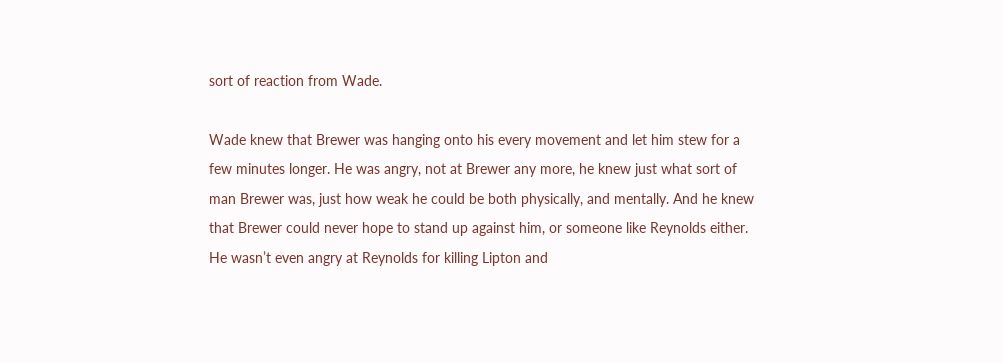sort of reaction from Wade.

Wade knew that Brewer was hanging onto his every movement and let him stew for a few minutes longer. He was angry, not at Brewer any more, he knew just what sort of man Brewer was, just how weak he could be both physically, and mentally. And he knew that Brewer could never hope to stand up against him, or someone like Reynolds either.
He wasn’t even angry at Reynolds for killing Lipton and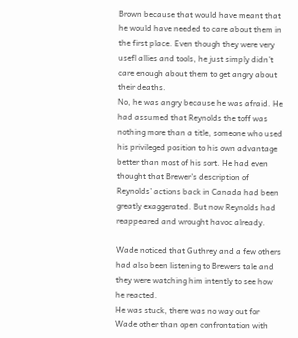Brown because that would have meant that he would have needed to care about them in the first place. Even though they were very usefl allies and tools, he just simply didn’t care enough about them to get angry about their deaths.
No, he was angry because he was afraid. He had assumed that Reynolds the toff was nothing more than a title, someone who used his privileged position to his own advantage better than most of his sort. He had even thought that Brewer’s description of Reynolds’ actions back in Canada had been greatly exaggerated. But now Reynolds had reappeared and wrought havoc already.

Wade noticed that Guthrey and a few others had also been listening to Brewers tale and they were watching him intently to see how he reacted.
He was stuck, there was no way out for Wade other than open confrontation with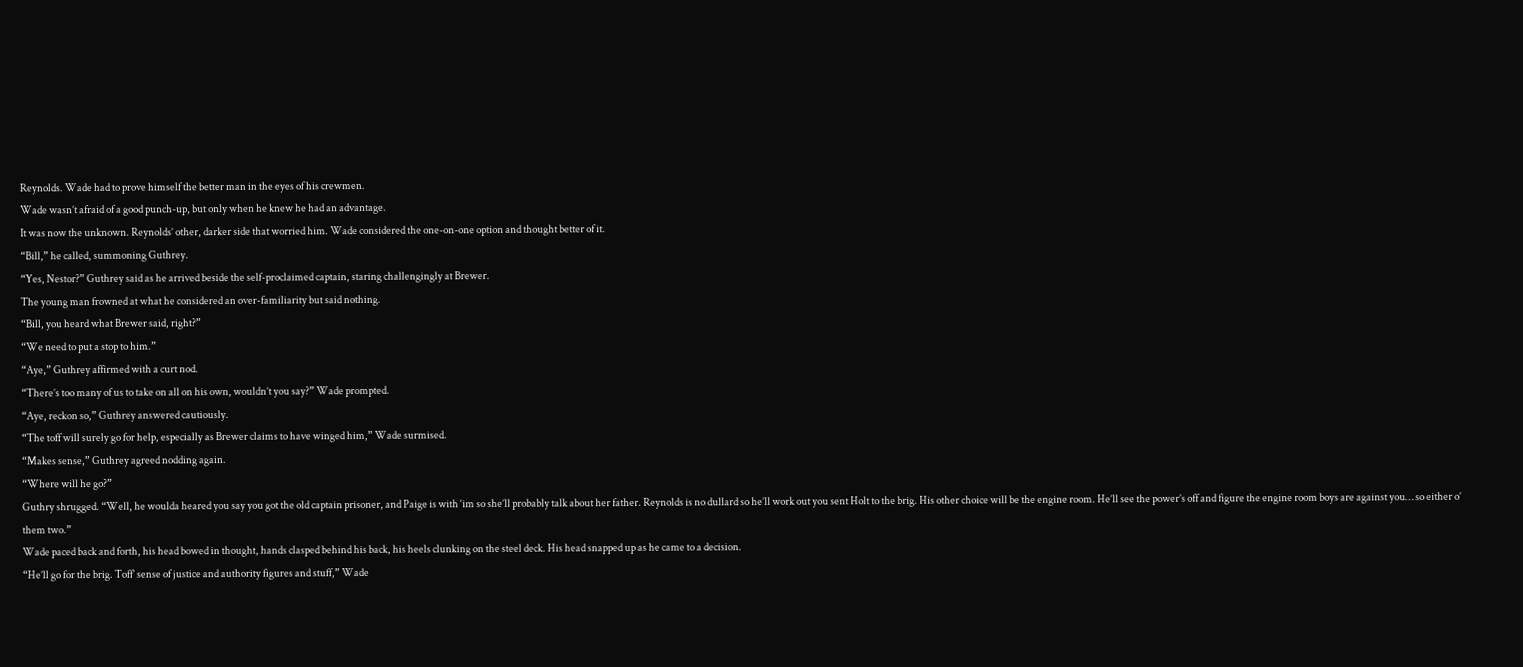Reynolds. Wade had to prove himself the better man in the eyes of his crewmen.
Wade wasn’t afraid of a good punch-up, but only when he knew he had an advantage.
It was now the unknown. Reynolds’ other, darker side that worried him. Wade considered the one-on-one option and thought better of it.
“Bill,” he called, summoning Guthrey.
“Yes, Nestor?” Guthrey said as he arrived beside the self-proclaimed captain, staring challengingly at Brewer.
The young man frowned at what he considered an over-familiarity but said nothing.
“Bill, you heard what Brewer said, right?”
“We need to put a stop to him.”
“Aye,” Guthrey affirmed with a curt nod.
“There’s too many of us to take on all on his own, wouldn’t you say?” Wade prompted.
“Aye, reckon so,” Guthrey answered cautiously.
“The toff will surely go for help, especially as Brewer claims to have winged him,” Wade surmised.
“Makes sense,” Guthrey agreed nodding again.
“Where will he go?”
Guthry shrugged. “Well, he woulda heared you say you got the old captain prisoner, and Paige is with ‘im so she’ll probably talk about her father. Reynolds is no dullard so he’ll work out you sent Holt to the brig. His other choice will be the engine room. He’ll see the power’s off and figure the engine room boys are against you… so either o’ them two.”
Wade paced back and forth, his head bowed in thought, hands clasped behind his back, his heels clunking on the steel deck. His head snapped up as he came to a decision.
“He’ll go for the brig. Toff’ sense of justice and authority figures and stuff,” Wade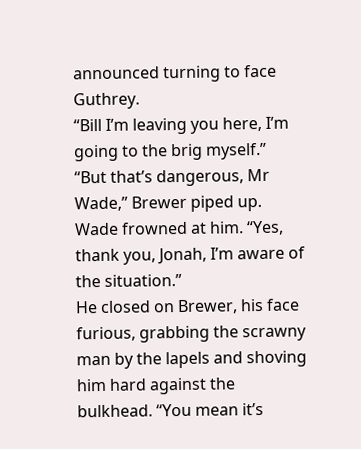announced turning to face Guthrey.
“Bill I’m leaving you here, I’m going to the brig myself.”
“But that’s dangerous, Mr Wade,” Brewer piped up.
Wade frowned at him. “Yes, thank you, Jonah, I’m aware of the situation.”
He closed on Brewer, his face furious, grabbing the scrawny man by the lapels and shoving him hard against the bulkhead. “You mean it’s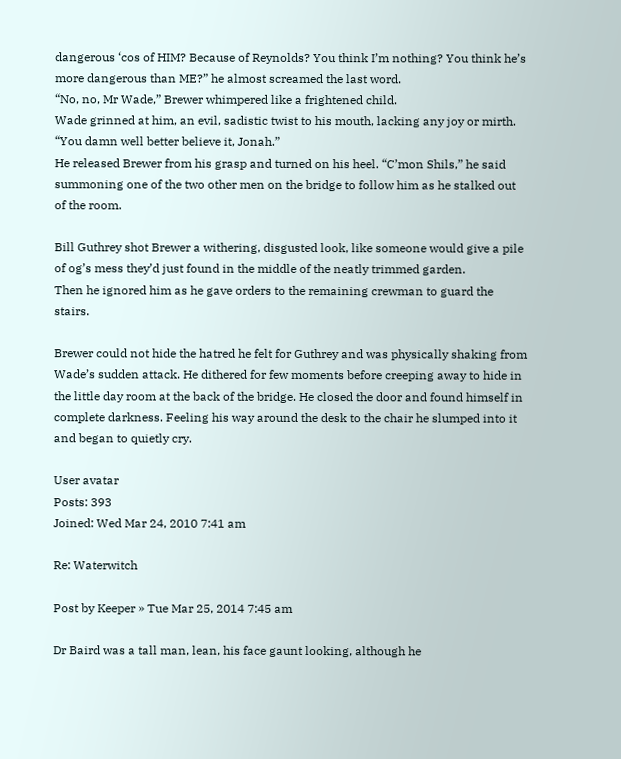dangerous ‘cos of HIM? Because of Reynolds? You think I’m nothing? You think he’s more dangerous than ME?” he almost screamed the last word.
“No, no, Mr Wade,” Brewer whimpered like a frightened child.
Wade grinned at him, an evil, sadistic twist to his mouth, lacking any joy or mirth. “You damn well better believe it, Jonah.”
He released Brewer from his grasp and turned on his heel. “C’mon Shils,” he said summoning one of the two other men on the bridge to follow him as he stalked out of the room.

Bill Guthrey shot Brewer a withering, disgusted look, like someone would give a pile of og’s mess they’d just found in the middle of the neatly trimmed garden.
Then he ignored him as he gave orders to the remaining crewman to guard the stairs.

Brewer could not hide the hatred he felt for Guthrey and was physically shaking from Wade’s sudden attack. He dithered for few moments before creeping away to hide in the little day room at the back of the bridge. He closed the door and found himself in complete darkness. Feeling his way around the desk to the chair he slumped into it and began to quietly cry.

User avatar
Posts: 393
Joined: Wed Mar 24, 2010 7:41 am

Re: Waterwitch

Post by Keeper » Tue Mar 25, 2014 7:45 am

Dr Baird was a tall man, lean, his face gaunt looking, although he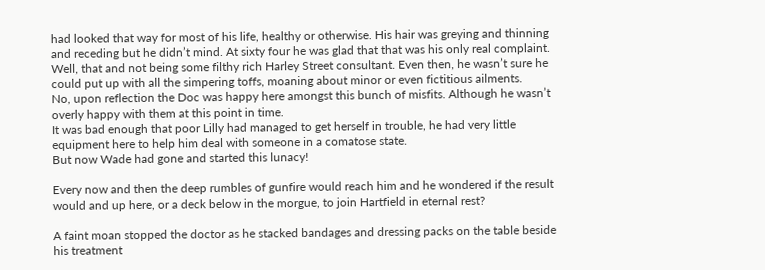had looked that way for most of his life, healthy or otherwise. His hair was greying and thinning and receding but he didn’t mind. At sixty four he was glad that that was his only real complaint. Well, that and not being some filthy rich Harley Street consultant. Even then, he wasn’t sure he could put up with all the simpering toffs, moaning about minor or even fictitious ailments.
No, upon reflection the Doc was happy here amongst this bunch of misfits. Although he wasn’t overly happy with them at this point in time.
It was bad enough that poor Lilly had managed to get herself in trouble, he had very little equipment here to help him deal with someone in a comatose state.
But now Wade had gone and started this lunacy!

Every now and then the deep rumbles of gunfire would reach him and he wondered if the result would and up here, or a deck below in the morgue, to join Hartfield in eternal rest?

A faint moan stopped the doctor as he stacked bandages and dressing packs on the table beside his treatment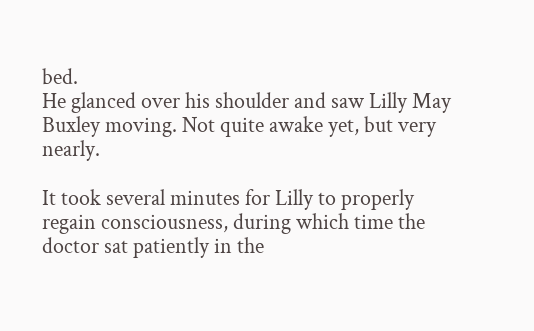bed.
He glanced over his shoulder and saw Lilly May Buxley moving. Not quite awake yet, but very nearly.

It took several minutes for Lilly to properly regain consciousness, during which time the doctor sat patiently in the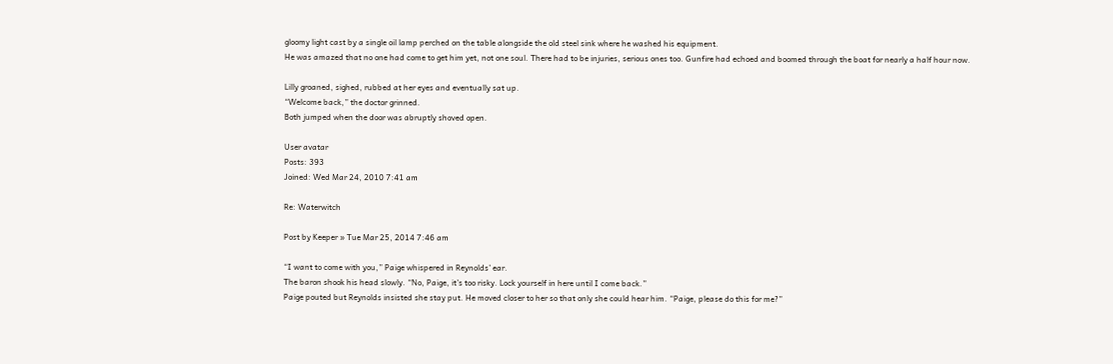gloomy light cast by a single oil lamp perched on the table alongside the old steel sink where he washed his equipment.
He was amazed that no one had come to get him yet, not one soul. There had to be injuries, serious ones too. Gunfire had echoed and boomed through the boat for nearly a half hour now.

Lilly groaned, sighed, rubbed at her eyes and eventually sat up.
“Welcome back,” the doctor grinned.
Both jumped when the door was abruptly shoved open.

User avatar
Posts: 393
Joined: Wed Mar 24, 2010 7:41 am

Re: Waterwitch

Post by Keeper » Tue Mar 25, 2014 7:46 am

“I want to come with you,” Paige whispered in Reynolds’ ear.
The baron shook his head slowly. “No, Paige, it’s too risky. Lock yourself in here until I come back.”
Paige pouted but Reynolds insisted she stay put. He moved closer to her so that only she could hear him. “Paige, please do this for me?”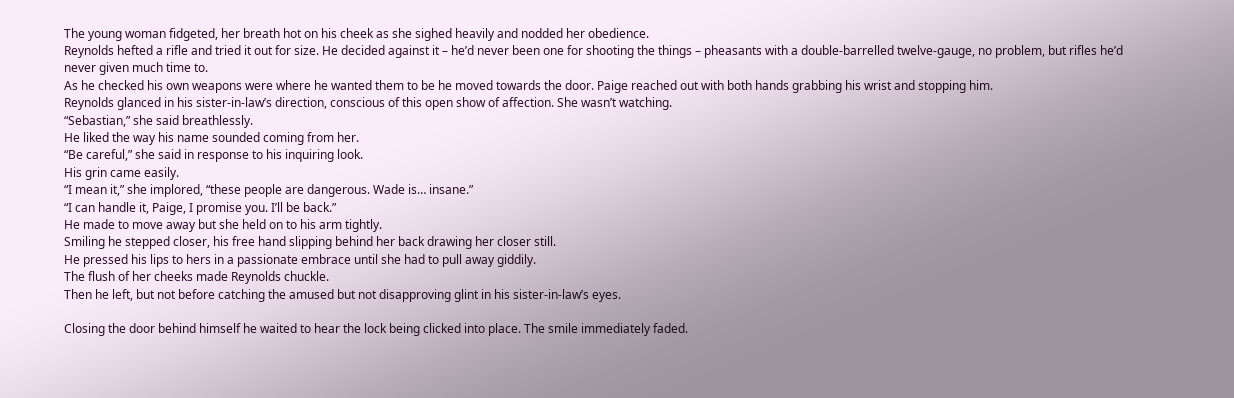The young woman fidgeted, her breath hot on his cheek as she sighed heavily and nodded her obedience.
Reynolds hefted a rifle and tried it out for size. He decided against it – he’d never been one for shooting the things – pheasants with a double-barrelled twelve-gauge, no problem, but rifles he’d never given much time to.
As he checked his own weapons were where he wanted them to be he moved towards the door. Paige reached out with both hands grabbing his wrist and stopping him.
Reynolds glanced in his sister-in-law’s direction, conscious of this open show of affection. She wasn’t watching.
“Sebastian,” she said breathlessly.
He liked the way his name sounded coming from her.
“Be careful,” she said in response to his inquiring look.
His grin came easily.
“I mean it,” she implored, “these people are dangerous. Wade is… insane.”
“I can handle it, Paige, I promise you. I’ll be back.”
He made to move away but she held on to his arm tightly.
Smiling he stepped closer, his free hand slipping behind her back drawing her closer still.
He pressed his lips to hers in a passionate embrace until she had to pull away giddily.
The flush of her cheeks made Reynolds chuckle.
Then he left, but not before catching the amused but not disapproving glint in his sister-in-law’s eyes.

Closing the door behind himself he waited to hear the lock being clicked into place. The smile immediately faded.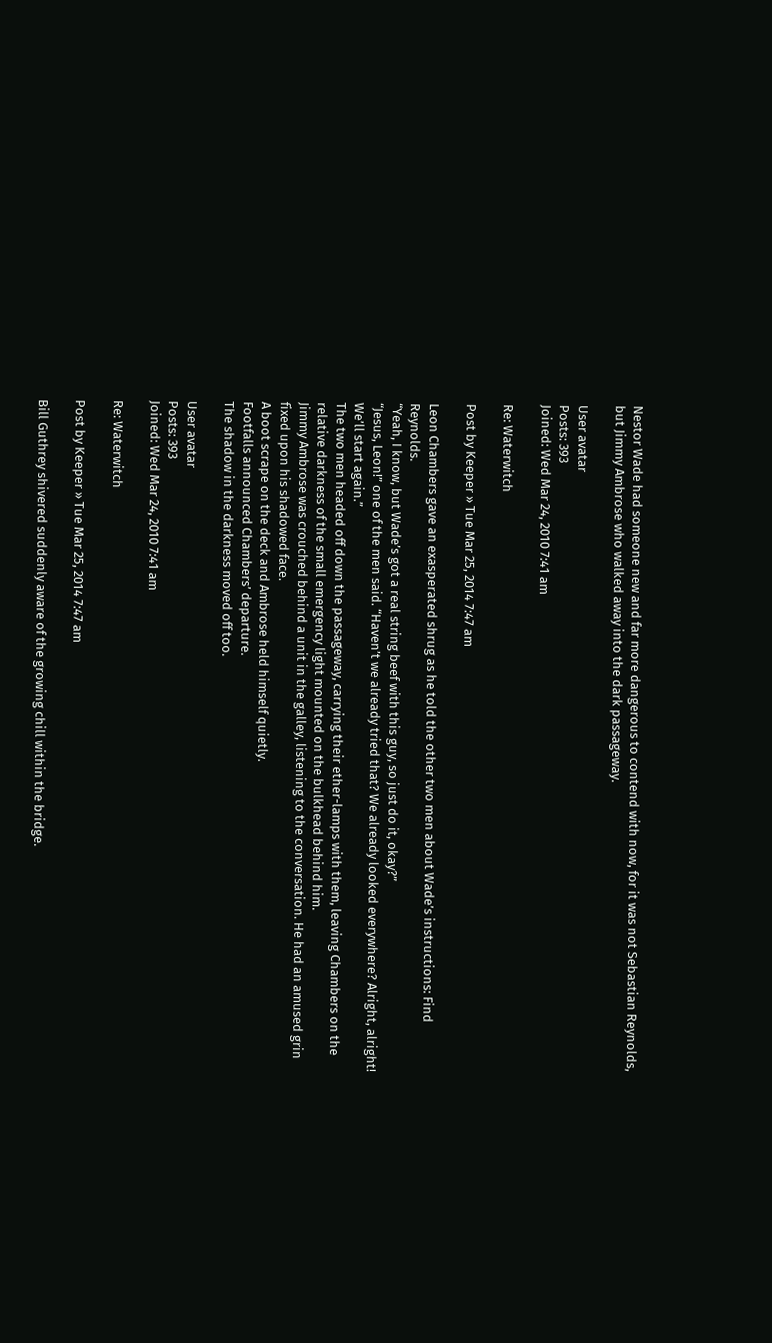Nestor Wade had someone new and far more dangerous to contend with now, for it was not Sebastian Reynolds, but Jimmy Ambrose who walked away into the dark passageway.

User avatar
Posts: 393
Joined: Wed Mar 24, 2010 7:41 am

Re: Waterwitch

Post by Keeper » Tue Mar 25, 2014 7:47 am

Leon Chambers gave an exasperated shrug as he told the other two men about Wade’s instructions: Find Reynolds.
“Yeah, I know, but Wade’s got a real string beef with this guy, so just do it, okay?”
“Jesus, Leon!” one of the men said. “Haven’t we already tried that? We already looked everywhere? Alright, alright! We’ll start again.”
The two men headed off down the passageway, carrying their ether-lamps with them, leaving Chambers on the relative darkness of the small emergency light mounted on the bulkhead behind him.
Jimmy Ambrose was crouched behind a unit in the galley, listening to the conversation. He had an amused grin fixed upon his shadowed face.
A boot scrape on the deck and Ambrose held himself quietly.
Footfalls announced Chambers’ departure.
The shadow in the darkness moved off too.

User avatar
Posts: 393
Joined: Wed Mar 24, 2010 7:41 am

Re: Waterwitch

Post by Keeper » Tue Mar 25, 2014 7:47 am

Bill Guthrey shivered suddenly aware of the growing chill within the bridge.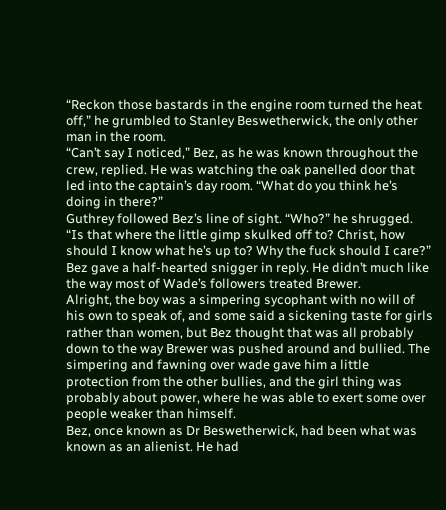“Reckon those bastards in the engine room turned the heat off,” he grumbled to Stanley Beswetherwick, the only other man in the room.
“Can’t say I noticed,” Bez, as he was known throughout the crew, replied. He was watching the oak panelled door that led into the captain’s day room. “What do you think he’s doing in there?”
Guthrey followed Bez’s line of sight. “Who?” he shrugged.
“Is that where the little gimp skulked off to? Christ, how should I know what he’s up to? Why the fuck should I care?”
Bez gave a half-hearted snigger in reply. He didn’t much like the way most of Wade’s followers treated Brewer.
Alright, the boy was a simpering sycophant with no will of his own to speak of, and some said a sickening taste for girls rather than women, but Bez thought that was all probably down to the way Brewer was pushed around and bullied. The simpering and fawning over wade gave him a little protection from the other bullies, and the girl thing was probably about power, where he was able to exert some over people weaker than himself.
Bez, once known as Dr Beswetherwick, had been what was known as an alienist. He had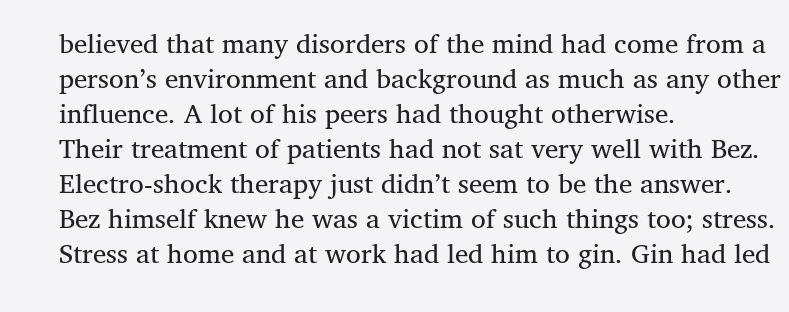believed that many disorders of the mind had come from a person’s environment and background as much as any other influence. A lot of his peers had thought otherwise.
Their treatment of patients had not sat very well with Bez. Electro-shock therapy just didn’t seem to be the answer.
Bez himself knew he was a victim of such things too; stress. Stress at home and at work had led him to gin. Gin had led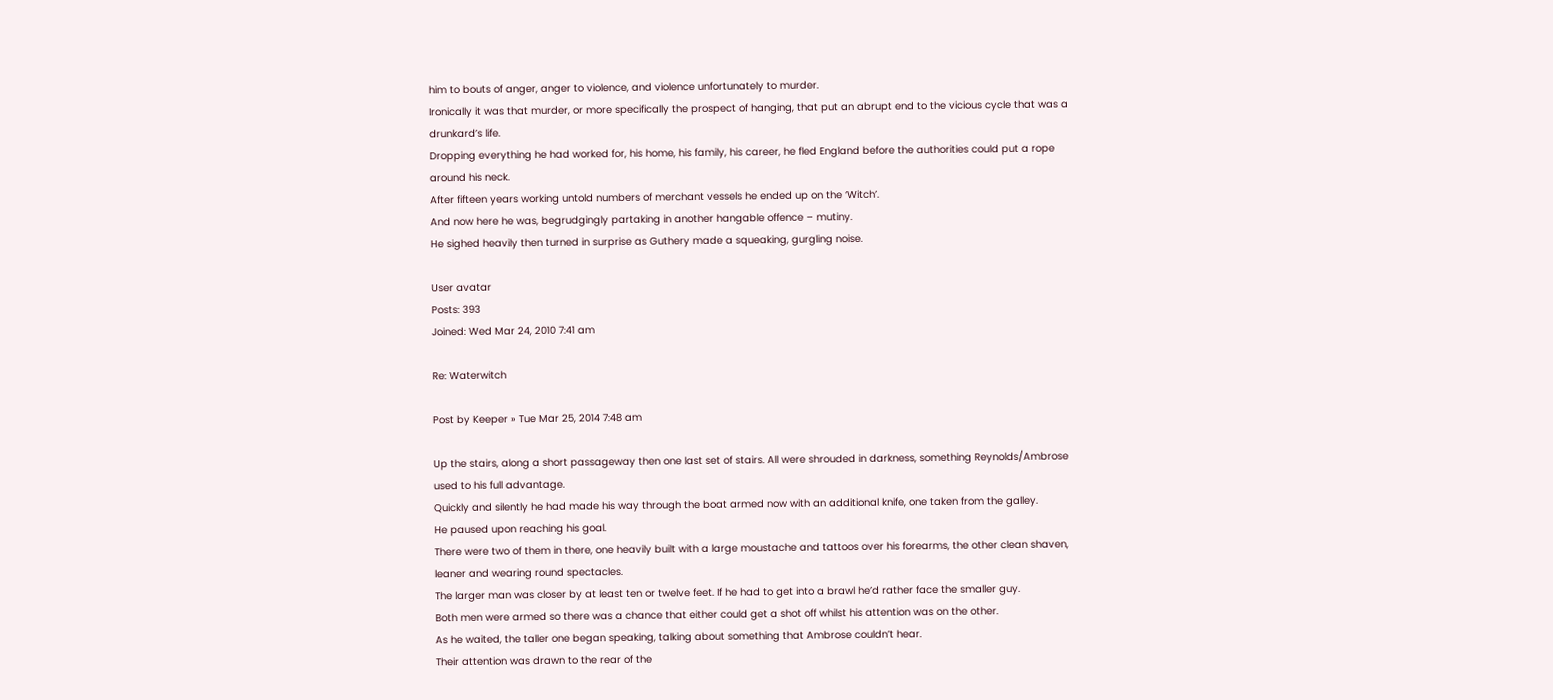him to bouts of anger, anger to violence, and violence unfortunately to murder.
Ironically it was that murder, or more specifically the prospect of hanging, that put an abrupt end to the vicious cycle that was a drunkard’s life.
Dropping everything he had worked for, his home, his family, his career, he fled England before the authorities could put a rope around his neck.
After fifteen years working untold numbers of merchant vessels he ended up on the ‘Witch’.
And now here he was, begrudgingly partaking in another hangable offence – mutiny.
He sighed heavily then turned in surprise as Guthery made a squeaking, gurgling noise.

User avatar
Posts: 393
Joined: Wed Mar 24, 2010 7:41 am

Re: Waterwitch

Post by Keeper » Tue Mar 25, 2014 7:48 am

Up the stairs, along a short passageway then one last set of stairs. All were shrouded in darkness, something Reynolds/Ambrose used to his full advantage.
Quickly and silently he had made his way through the boat armed now with an additional knife, one taken from the galley.
He paused upon reaching his goal.
There were two of them in there, one heavily built with a large moustache and tattoos over his forearms, the other clean shaven, leaner and wearing round spectacles.
The larger man was closer by at least ten or twelve feet. If he had to get into a brawl he’d rather face the smaller guy.
Both men were armed so there was a chance that either could get a shot off whilst his attention was on the other.
As he waited, the taller one began speaking, talking about something that Ambrose couldn’t hear.
Their attention was drawn to the rear of the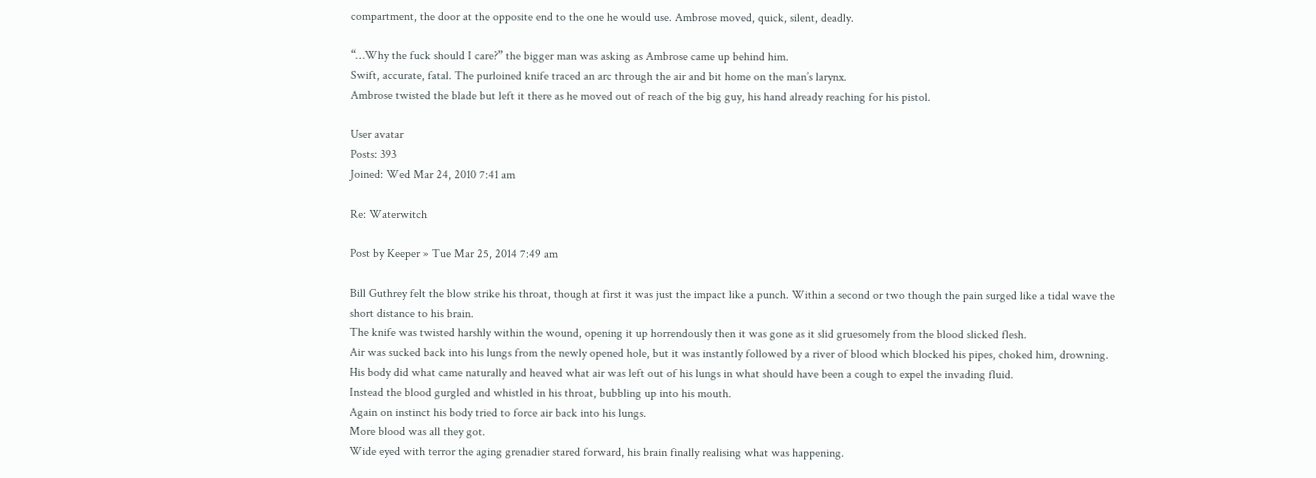compartment, the door at the opposite end to the one he would use. Ambrose moved, quick, silent, deadly.

“…Why the fuck should I care?” the bigger man was asking as Ambrose came up behind him.
Swift, accurate, fatal. The purloined knife traced an arc through the air and bit home on the man’s larynx.
Ambrose twisted the blade but left it there as he moved out of reach of the big guy, his hand already reaching for his pistol.

User avatar
Posts: 393
Joined: Wed Mar 24, 2010 7:41 am

Re: Waterwitch

Post by Keeper » Tue Mar 25, 2014 7:49 am

Bill Guthrey felt the blow strike his throat, though at first it was just the impact like a punch. Within a second or two though the pain surged like a tidal wave the short distance to his brain.
The knife was twisted harshly within the wound, opening it up horrendously then it was gone as it slid gruesomely from the blood slicked flesh.
Air was sucked back into his lungs from the newly opened hole, but it was instantly followed by a river of blood which blocked his pipes, choked him, drowning.
His body did what came naturally and heaved what air was left out of his lungs in what should have been a cough to expel the invading fluid.
Instead the blood gurgled and whistled in his throat, bubbling up into his mouth.
Again on instinct his body tried to force air back into his lungs.
More blood was all they got.
Wide eyed with terror the aging grenadier stared forward, his brain finally realising what was happening.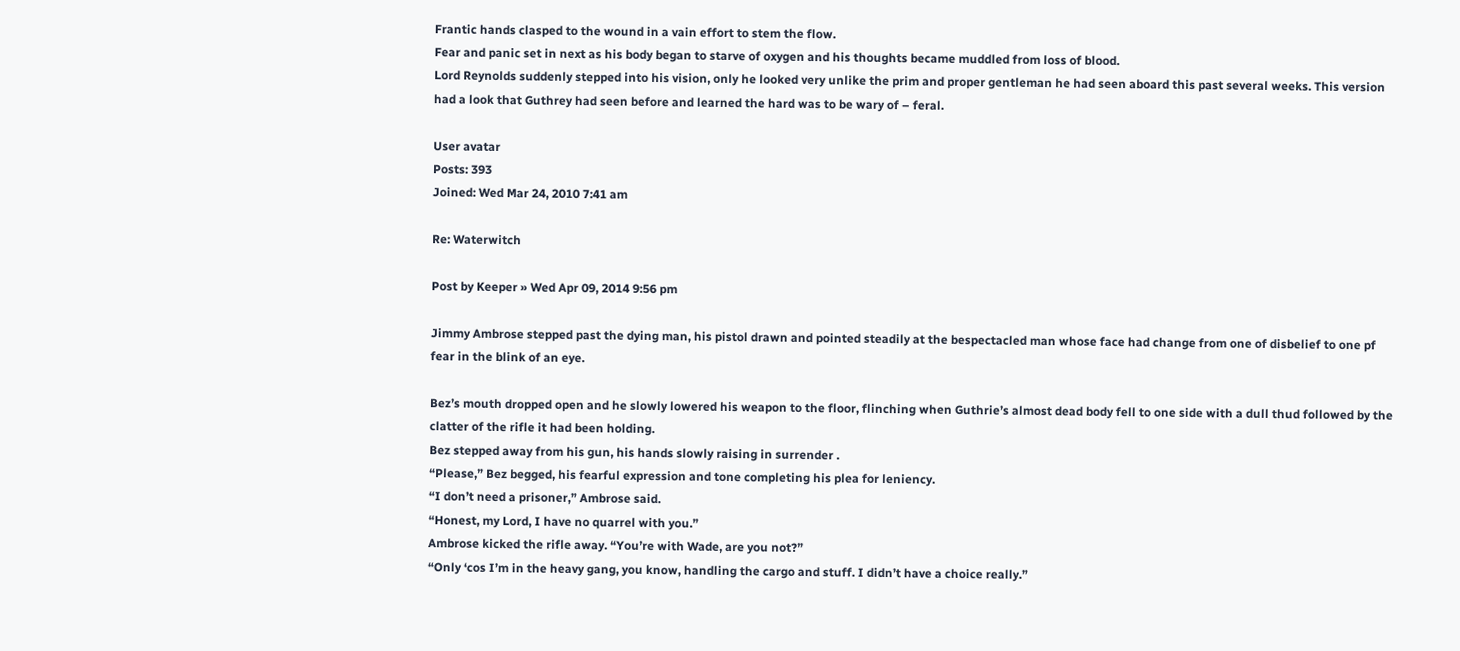Frantic hands clasped to the wound in a vain effort to stem the flow.
Fear and panic set in next as his body began to starve of oxygen and his thoughts became muddled from loss of blood.
Lord Reynolds suddenly stepped into his vision, only he looked very unlike the prim and proper gentleman he had seen aboard this past several weeks. This version had a look that Guthrey had seen before and learned the hard was to be wary of – feral.

User avatar
Posts: 393
Joined: Wed Mar 24, 2010 7:41 am

Re: Waterwitch

Post by Keeper » Wed Apr 09, 2014 9:56 pm

Jimmy Ambrose stepped past the dying man, his pistol drawn and pointed steadily at the bespectacled man whose face had change from one of disbelief to one pf fear in the blink of an eye.

Bez’s mouth dropped open and he slowly lowered his weapon to the floor, flinching when Guthrie’s almost dead body fell to one side with a dull thud followed by the clatter of the rifle it had been holding.
Bez stepped away from his gun, his hands slowly raising in surrender .
“Please,” Bez begged, his fearful expression and tone completing his plea for leniency.
“I don’t need a prisoner,” Ambrose said.
“Honest, my Lord, I have no quarrel with you.”
Ambrose kicked the rifle away. “You’re with Wade, are you not?”
“Only ‘cos I’m in the heavy gang, you know, handling the cargo and stuff. I didn’t have a choice really.”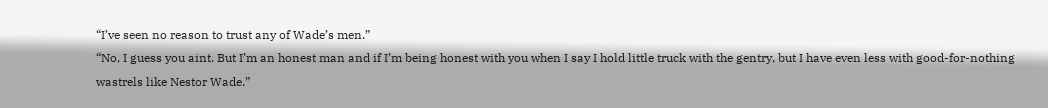“I’ve seen no reason to trust any of Wade’s men.”
“No, I guess you aint. But I’m an honest man and if I’m being honest with you when I say I hold little truck with the gentry, but I have even less with good-for-nothing wastrels like Nestor Wade.”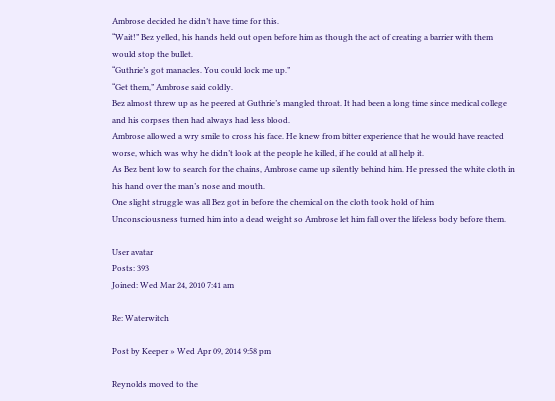Ambrose decided he didn’t have time for this.
“Wait!” Bez yelled, his hands held out open before him as though the act of creating a barrier with them would stop the bullet.
“Guthrie’s got manacles. You could lock me up.”
“Get them,” Ambrose said coldly.
Bez almost threw up as he peered at Guthrie’s mangled throat. It had been a long time since medical college and his corpses then had always had less blood.
Ambrose allowed a wry smile to cross his face. He knew from bitter experience that he would have reacted worse, which was why he didn’t look at the people he killed, if he could at all help it.
As Bez bent low to search for the chains, Ambrose came up silently behind him. He pressed the white cloth in his hand over the man’s nose and mouth.
One slight struggle was all Bez got in before the chemical on the cloth took hold of him
Unconsciousness turned him into a dead weight so Ambrose let him fall over the lifeless body before them.

User avatar
Posts: 393
Joined: Wed Mar 24, 2010 7:41 am

Re: Waterwitch

Post by Keeper » Wed Apr 09, 2014 9:58 pm

Reynolds moved to the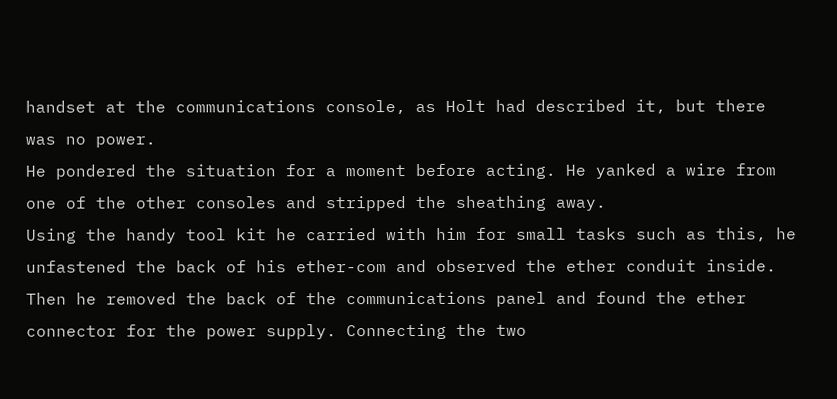handset at the communications console, as Holt had described it, but there was no power.
He pondered the situation for a moment before acting. He yanked a wire from one of the other consoles and stripped the sheathing away.
Using the handy tool kit he carried with him for small tasks such as this, he unfastened the back of his ether-com and observed the ether conduit inside.
Then he removed the back of the communications panel and found the ether connector for the power supply. Connecting the two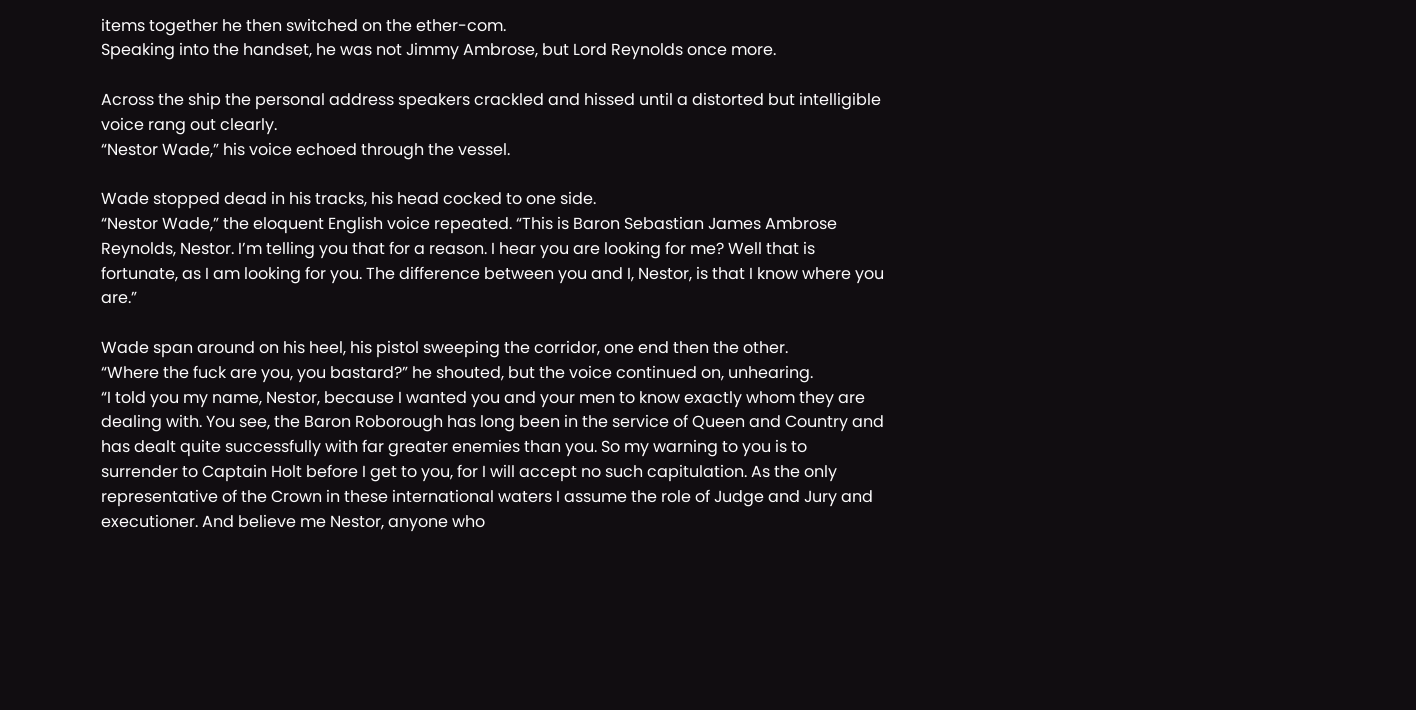items together he then switched on the ether-com.
Speaking into the handset, he was not Jimmy Ambrose, but Lord Reynolds once more.

Across the ship the personal address speakers crackled and hissed until a distorted but intelligible voice rang out clearly.
“Nestor Wade,” his voice echoed through the vessel.

Wade stopped dead in his tracks, his head cocked to one side.
“Nestor Wade,” the eloquent English voice repeated. “This is Baron Sebastian James Ambrose Reynolds, Nestor. I’m telling you that for a reason. I hear you are looking for me? Well that is fortunate, as I am looking for you. The difference between you and I, Nestor, is that I know where you are.”

Wade span around on his heel, his pistol sweeping the corridor, one end then the other.
“Where the fuck are you, you bastard?” he shouted, but the voice continued on, unhearing.
“I told you my name, Nestor, because I wanted you and your men to know exactly whom they are dealing with. You see, the Baron Roborough has long been in the service of Queen and Country and has dealt quite successfully with far greater enemies than you. So my warning to you is to surrender to Captain Holt before I get to you, for I will accept no such capitulation. As the only representative of the Crown in these international waters I assume the role of Judge and Jury and executioner. And believe me Nestor, anyone who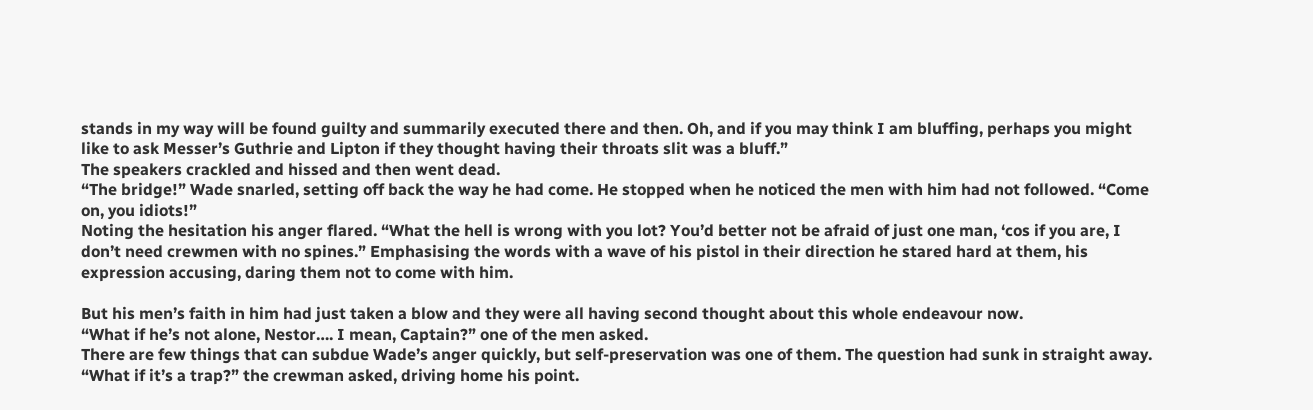stands in my way will be found guilty and summarily executed there and then. Oh, and if you may think I am bluffing, perhaps you might like to ask Messer’s Guthrie and Lipton if they thought having their throats slit was a bluff.”
The speakers crackled and hissed and then went dead.
“The bridge!” Wade snarled, setting off back the way he had come. He stopped when he noticed the men with him had not followed. “Come on, you idiots!”
Noting the hesitation his anger flared. “What the hell is wrong with you lot? You’d better not be afraid of just one man, ‘cos if you are, I don’t need crewmen with no spines.” Emphasising the words with a wave of his pistol in their direction he stared hard at them, his expression accusing, daring them not to come with him.

But his men’s faith in him had just taken a blow and they were all having second thought about this whole endeavour now.
“What if he’s not alone, Nestor…. I mean, Captain?” one of the men asked.
There are few things that can subdue Wade’s anger quickly, but self-preservation was one of them. The question had sunk in straight away.
“What if it’s a trap?” the crewman asked, driving home his point.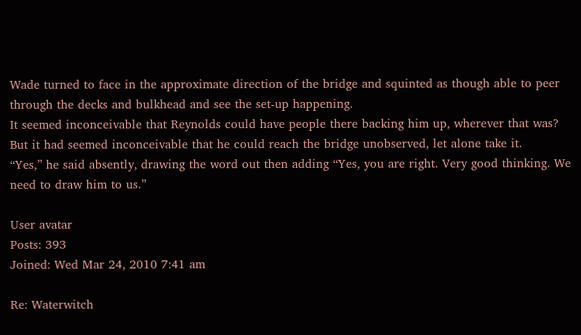Wade turned to face in the approximate direction of the bridge and squinted as though able to peer through the decks and bulkhead and see the set-up happening.
It seemed inconceivable that Reynolds could have people there backing him up, wherever that was? But it had seemed inconceivable that he could reach the bridge unobserved, let alone take it.
“Yes,” he said absently, drawing the word out then adding “Yes, you are right. Very good thinking. We need to draw him to us.”

User avatar
Posts: 393
Joined: Wed Mar 24, 2010 7:41 am

Re: Waterwitch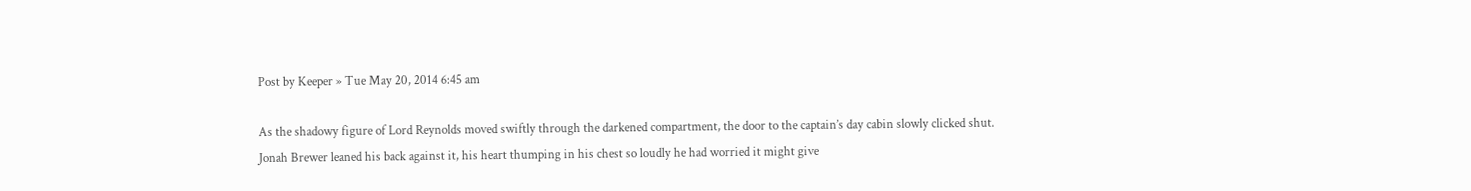Post by Keeper » Tue May 20, 2014 6:45 am

As the shadowy figure of Lord Reynolds moved swiftly through the darkened compartment, the door to the captain’s day cabin slowly clicked shut.
Jonah Brewer leaned his back against it, his heart thumping in his chest so loudly he had worried it might give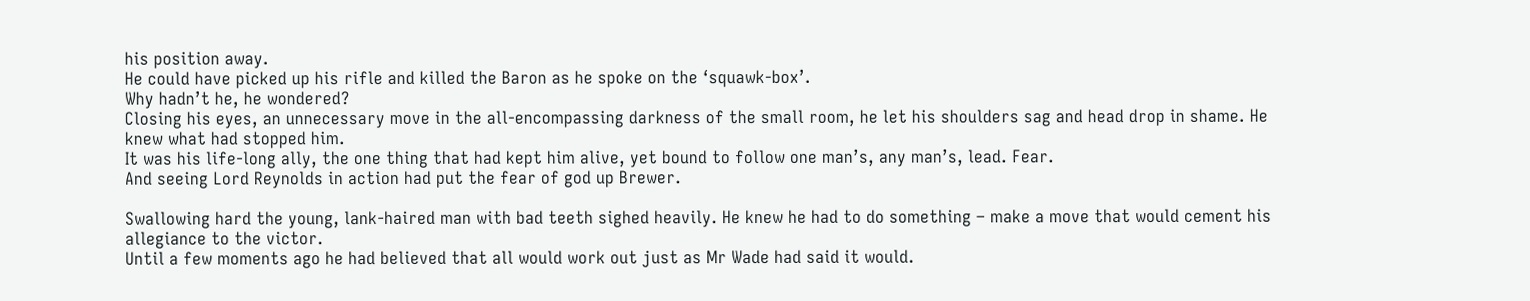his position away.
He could have picked up his rifle and killed the Baron as he spoke on the ‘squawk-box’.
Why hadn’t he, he wondered?
Closing his eyes, an unnecessary move in the all-encompassing darkness of the small room, he let his shoulders sag and head drop in shame. He knew what had stopped him.
It was his life-long ally, the one thing that had kept him alive, yet bound to follow one man’s, any man’s, lead. Fear.
And seeing Lord Reynolds in action had put the fear of god up Brewer.

Swallowing hard the young, lank-haired man with bad teeth sighed heavily. He knew he had to do something – make a move that would cement his allegiance to the victor.
Until a few moments ago he had believed that all would work out just as Mr Wade had said it would.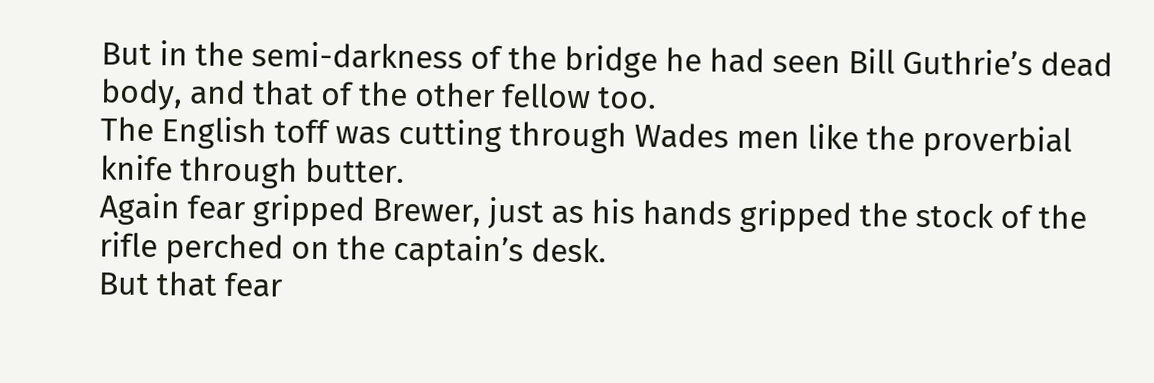But in the semi-darkness of the bridge he had seen Bill Guthrie’s dead body, and that of the other fellow too.
The English toff was cutting through Wades men like the proverbial knife through butter.
Again fear gripped Brewer, just as his hands gripped the stock of the rifle perched on the captain’s desk.
But that fear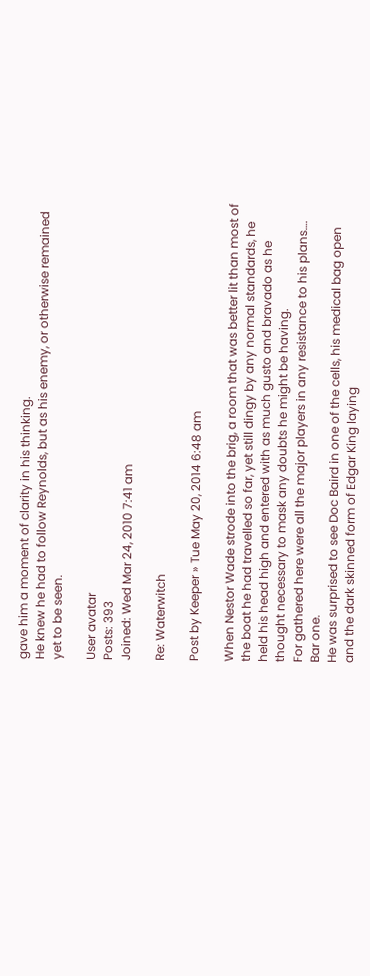gave him a moment of clarity in his thinking.
He knew he had to follow Reynolds, but as his enemy, or otherwise remained yet to be seen.

User avatar
Posts: 393
Joined: Wed Mar 24, 2010 7:41 am

Re: Waterwitch

Post by Keeper » Tue May 20, 2014 6:48 am

When Nestor Wade strode into the brig, a room that was better lit than most of the boat he had travelled so far, yet still dingy by any normal standards, he held his head high and entered with as much gusto and bravado as he thought necessary to mask any doubts he might be having.
For gathered here were all the major players in any resistance to his plans…. Bar one.
He was surprised to see Doc Baird in one of the cells, his medical bag open and the dark skinned form of Edgar King laying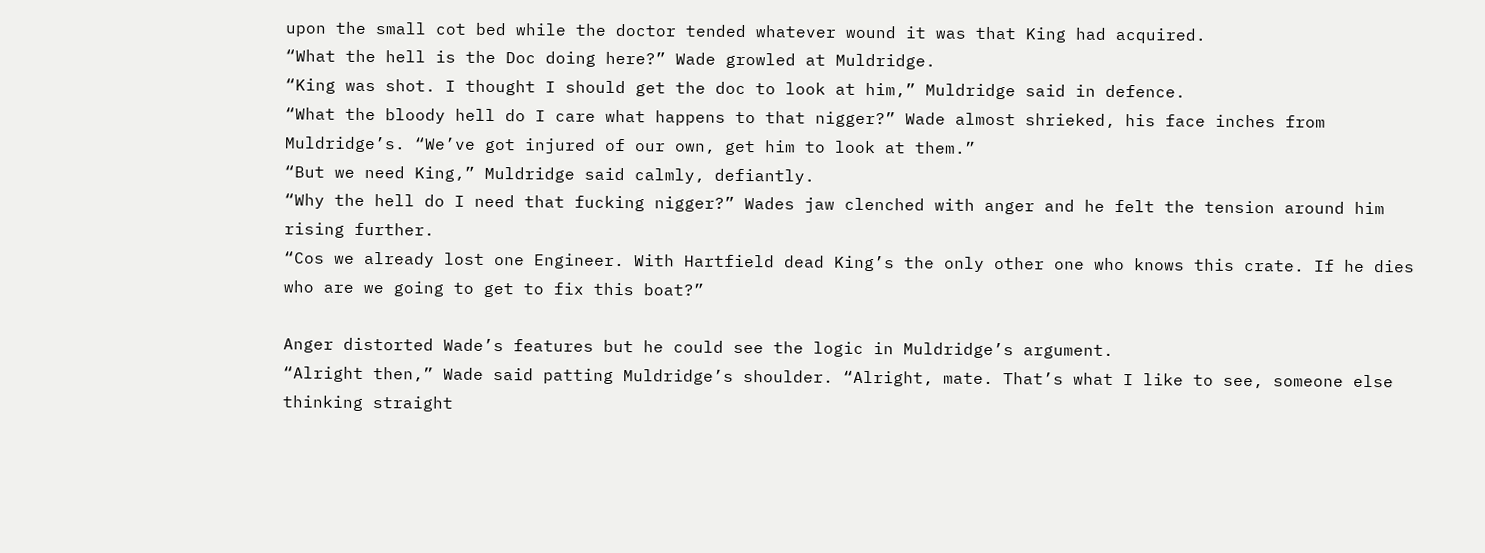upon the small cot bed while the doctor tended whatever wound it was that King had acquired.
“What the hell is the Doc doing here?” Wade growled at Muldridge.
“King was shot. I thought I should get the doc to look at him,” Muldridge said in defence.
“What the bloody hell do I care what happens to that nigger?” Wade almost shrieked, his face inches from Muldridge’s. “We’ve got injured of our own, get him to look at them.”
“But we need King,” Muldridge said calmly, defiantly.
“Why the hell do I need that fucking nigger?” Wades jaw clenched with anger and he felt the tension around him rising further.
“Cos we already lost one Engineer. With Hartfield dead King’s the only other one who knows this crate. If he dies who are we going to get to fix this boat?”

Anger distorted Wade’s features but he could see the logic in Muldridge’s argument.
“Alright then,” Wade said patting Muldridge’s shoulder. “Alright, mate. That’s what I like to see, someone else thinking straight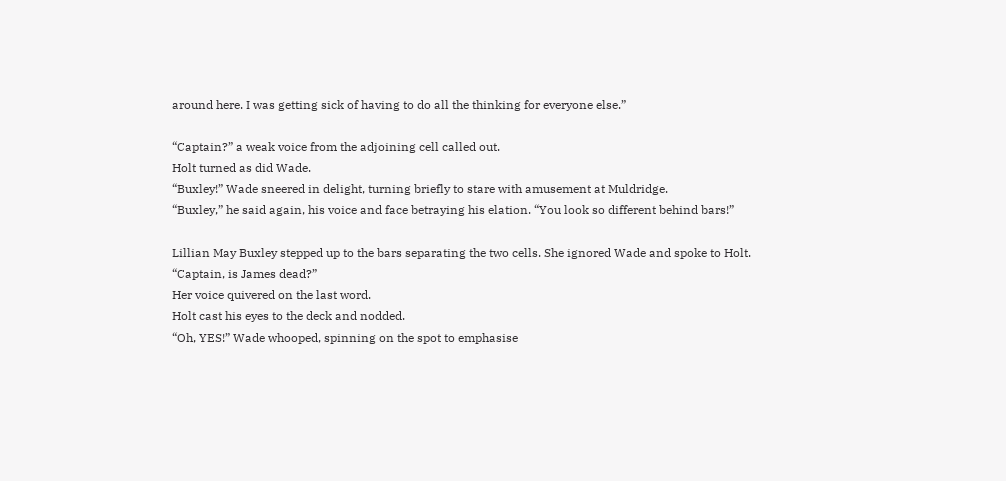around here. I was getting sick of having to do all the thinking for everyone else.”

“Captain?” a weak voice from the adjoining cell called out.
Holt turned as did Wade.
“Buxley!” Wade sneered in delight, turning briefly to stare with amusement at Muldridge.
“Buxley,” he said again, his voice and face betraying his elation. “You look so different behind bars!”

Lillian May Buxley stepped up to the bars separating the two cells. She ignored Wade and spoke to Holt. “Captain, is James dead?”
Her voice quivered on the last word.
Holt cast his eyes to the deck and nodded.
“Oh, YES!” Wade whooped, spinning on the spot to emphasise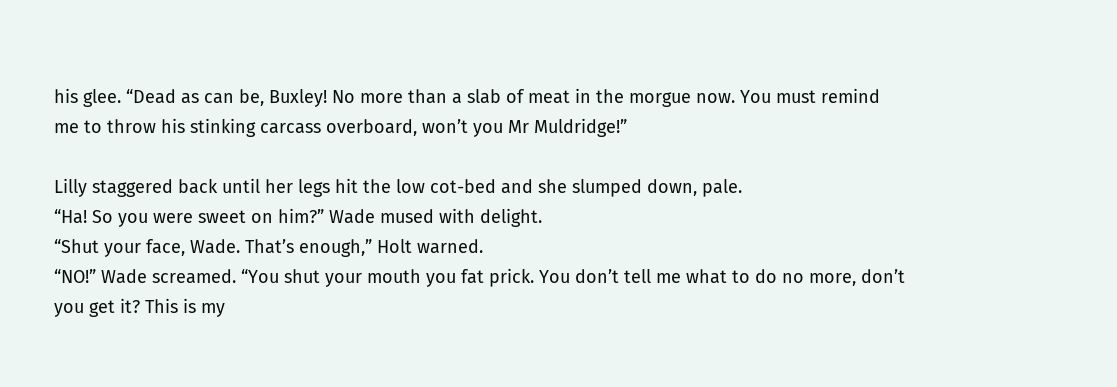his glee. “Dead as can be, Buxley! No more than a slab of meat in the morgue now. You must remind me to throw his stinking carcass overboard, won’t you Mr Muldridge!”

Lilly staggered back until her legs hit the low cot-bed and she slumped down, pale.
“Ha! So you were sweet on him?” Wade mused with delight.
“Shut your face, Wade. That’s enough,” Holt warned.
“NO!” Wade screamed. “You shut your mouth you fat prick. You don’t tell me what to do no more, don’t you get it? This is my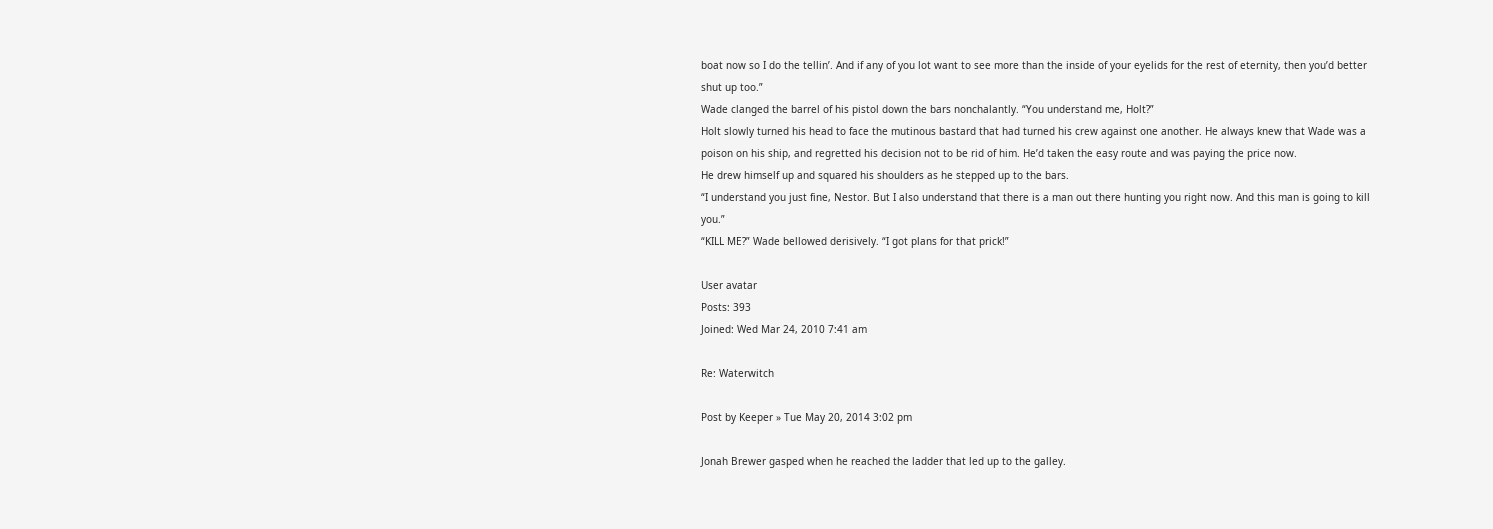boat now so I do the tellin’. And if any of you lot want to see more than the inside of your eyelids for the rest of eternity, then you’d better shut up too.”
Wade clanged the barrel of his pistol down the bars nonchalantly. “You understand me, Holt?”
Holt slowly turned his head to face the mutinous bastard that had turned his crew against one another. He always knew that Wade was a poison on his ship, and regretted his decision not to be rid of him. He’d taken the easy route and was paying the price now.
He drew himself up and squared his shoulders as he stepped up to the bars.
“I understand you just fine, Nestor. But I also understand that there is a man out there hunting you right now. And this man is going to kill you.”
“KILL ME?” Wade bellowed derisively. “I got plans for that prick!”

User avatar
Posts: 393
Joined: Wed Mar 24, 2010 7:41 am

Re: Waterwitch

Post by Keeper » Tue May 20, 2014 3:02 pm

Jonah Brewer gasped when he reached the ladder that led up to the galley.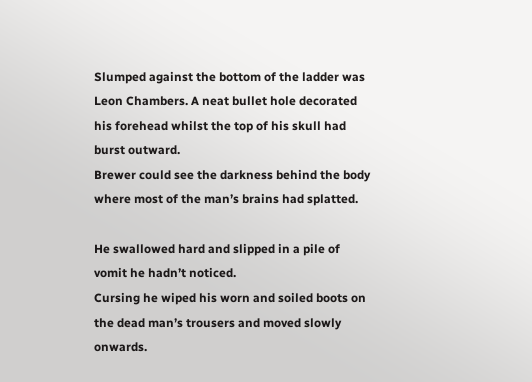Slumped against the bottom of the ladder was Leon Chambers. A neat bullet hole decorated his forehead whilst the top of his skull had burst outward.
Brewer could see the darkness behind the body where most of the man’s brains had splatted.

He swallowed hard and slipped in a pile of vomit he hadn’t noticed.
Cursing he wiped his worn and soiled boots on the dead man’s trousers and moved slowly onwards.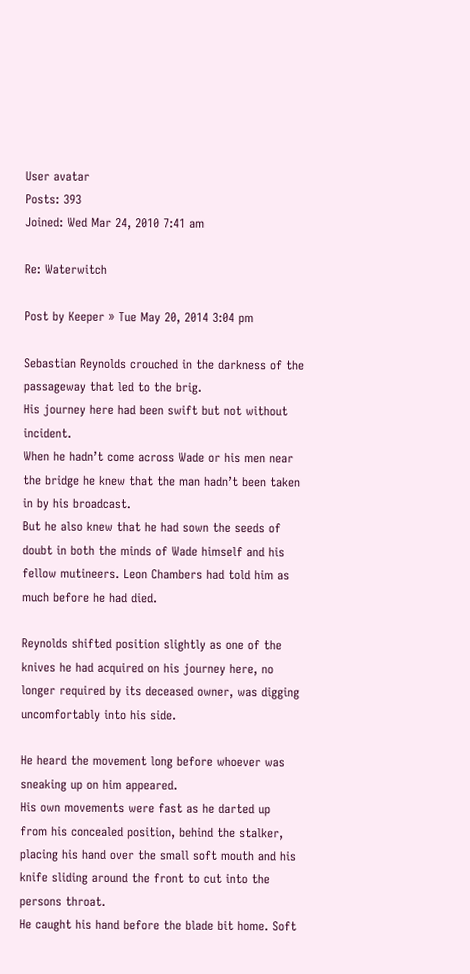User avatar
Posts: 393
Joined: Wed Mar 24, 2010 7:41 am

Re: Waterwitch

Post by Keeper » Tue May 20, 2014 3:04 pm

Sebastian Reynolds crouched in the darkness of the passageway that led to the brig.
His journey here had been swift but not without incident.
When he hadn’t come across Wade or his men near the bridge he knew that the man hadn’t been taken in by his broadcast.
But he also knew that he had sown the seeds of doubt in both the minds of Wade himself and his fellow mutineers. Leon Chambers had told him as much before he had died.

Reynolds shifted position slightly as one of the knives he had acquired on his journey here, no longer required by its deceased owner, was digging uncomfortably into his side.

He heard the movement long before whoever was sneaking up on him appeared.
His own movements were fast as he darted up from his concealed position, behind the stalker, placing his hand over the small soft mouth and his knife sliding around the front to cut into the persons throat.
He caught his hand before the blade bit home. Soft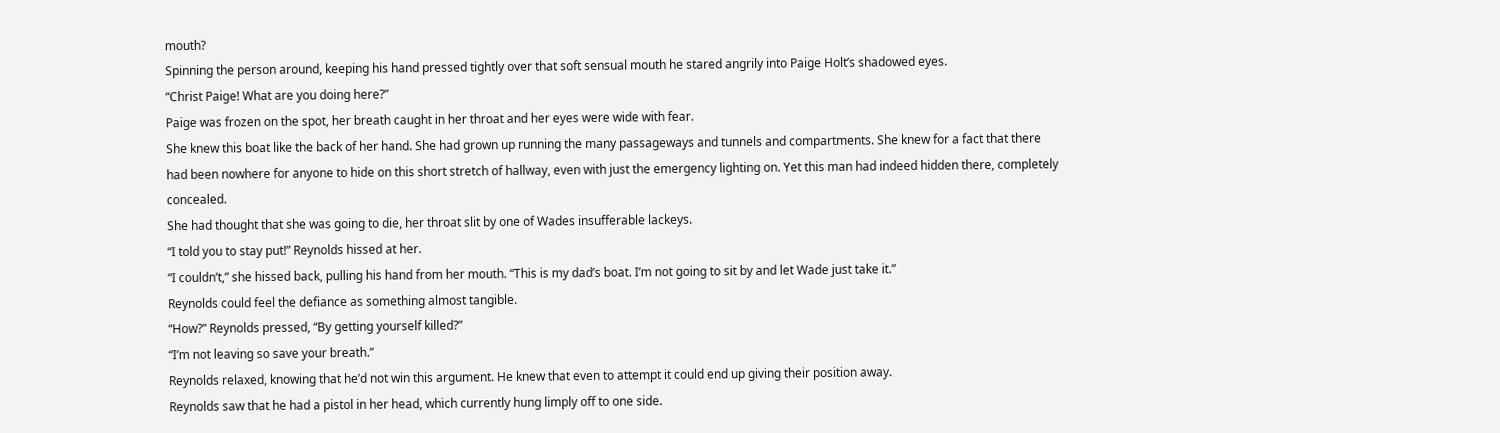mouth?
Spinning the person around, keeping his hand pressed tightly over that soft sensual mouth he stared angrily into Paige Holt’s shadowed eyes.
“Christ Paige! What are you doing here?”
Paige was frozen on the spot, her breath caught in her throat and her eyes were wide with fear.
She knew this boat like the back of her hand. She had grown up running the many passageways and tunnels and compartments. She knew for a fact that there had been nowhere for anyone to hide on this short stretch of hallway, even with just the emergency lighting on. Yet this man had indeed hidden there, completely concealed.
She had thought that she was going to die, her throat slit by one of Wades insufferable lackeys.
“I told you to stay put!” Reynolds hissed at her.
“I couldn’t,” she hissed back, pulling his hand from her mouth. “This is my dad’s boat. I’m not going to sit by and let Wade just take it.”
Reynolds could feel the defiance as something almost tangible.
“How?” Reynolds pressed, “By getting yourself killed?”
“I’m not leaving so save your breath.”
Reynolds relaxed, knowing that he’d not win this argument. He knew that even to attempt it could end up giving their position away.
Reynolds saw that he had a pistol in her head, which currently hung limply off to one side.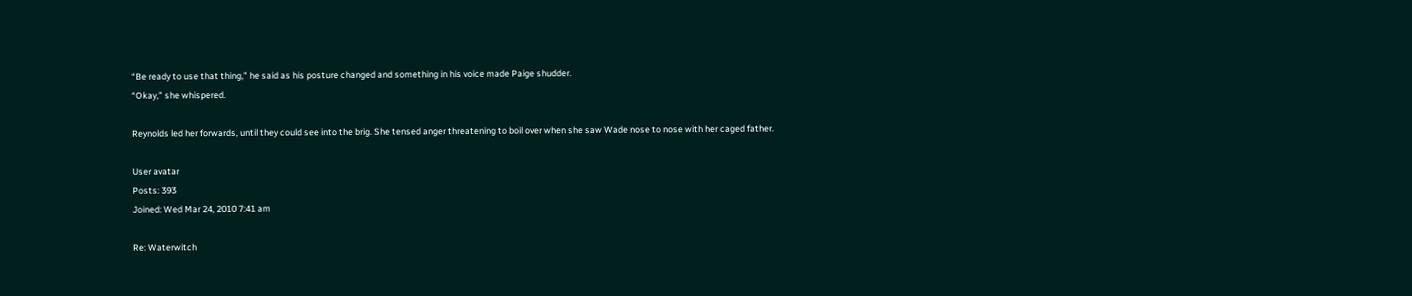“Be ready to use that thing,” he said as his posture changed and something in his voice made Paige shudder.
“Okay,” she whispered.

Reynolds led her forwards, until they could see into the brig. She tensed anger threatening to boil over when she saw Wade nose to nose with her caged father.

User avatar
Posts: 393
Joined: Wed Mar 24, 2010 7:41 am

Re: Waterwitch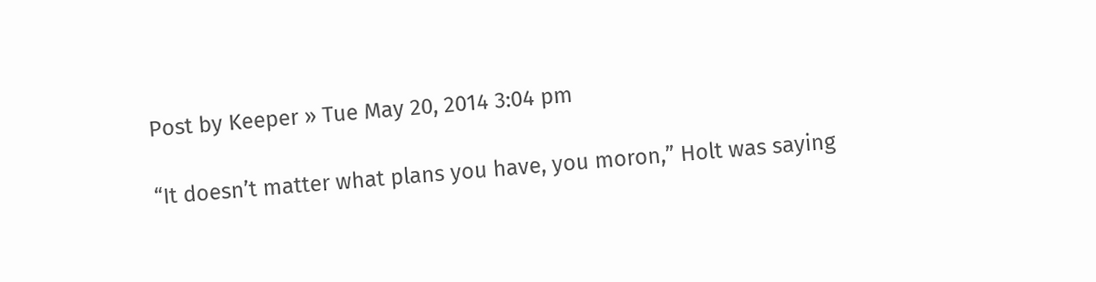Post by Keeper » Tue May 20, 2014 3:04 pm

“It doesn’t matter what plans you have, you moron,” Holt was saying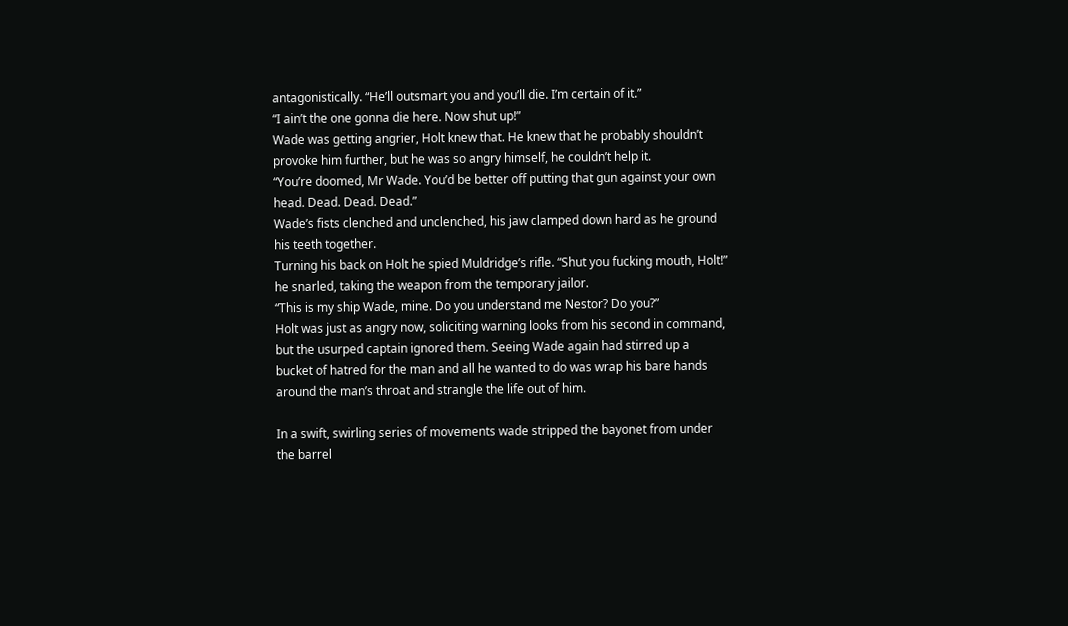antagonistically. “He’ll outsmart you and you’ll die. I’m certain of it.”
“I ain’t the one gonna die here. Now shut up!”
Wade was getting angrier, Holt knew that. He knew that he probably shouldn’t provoke him further, but he was so angry himself, he couldn’t help it.
“You’re doomed, Mr Wade. You’d be better off putting that gun against your own head. Dead. Dead. Dead.”
Wade’s fists clenched and unclenched, his jaw clamped down hard as he ground his teeth together.
Turning his back on Holt he spied Muldridge’s rifle. “Shut you fucking mouth, Holt!” he snarled, taking the weapon from the temporary jailor.
“This is my ship Wade, mine. Do you understand me Nestor? Do you?”
Holt was just as angry now, soliciting warning looks from his second in command, but the usurped captain ignored them. Seeing Wade again had stirred up a bucket of hatred for the man and all he wanted to do was wrap his bare hands around the man’s throat and strangle the life out of him.

In a swift, swirling series of movements wade stripped the bayonet from under the barrel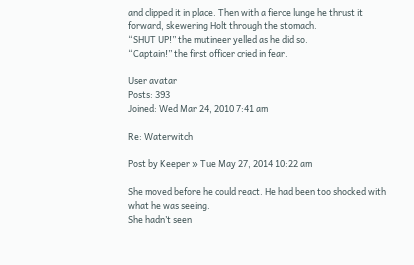and clipped it in place. Then with a fierce lunge he thrust it forward, skewering Holt through the stomach.
“SHUT UP!” the mutineer yelled as he did so.
“Captain!” the first officer cried in fear.

User avatar
Posts: 393
Joined: Wed Mar 24, 2010 7:41 am

Re: Waterwitch

Post by Keeper » Tue May 27, 2014 10:22 am

She moved before he could react. He had been too shocked with what he was seeing.
She hadn’t seen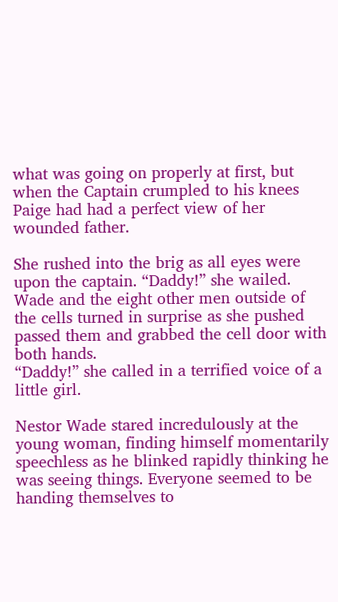what was going on properly at first, but when the Captain crumpled to his knees Paige had had a perfect view of her wounded father.

She rushed into the brig as all eyes were upon the captain. “Daddy!” she wailed.
Wade and the eight other men outside of the cells turned in surprise as she pushed passed them and grabbed the cell door with both hands.
“Daddy!” she called in a terrified voice of a little girl.

Nestor Wade stared incredulously at the young woman, finding himself momentarily speechless as he blinked rapidly thinking he was seeing things. Everyone seemed to be handing themselves to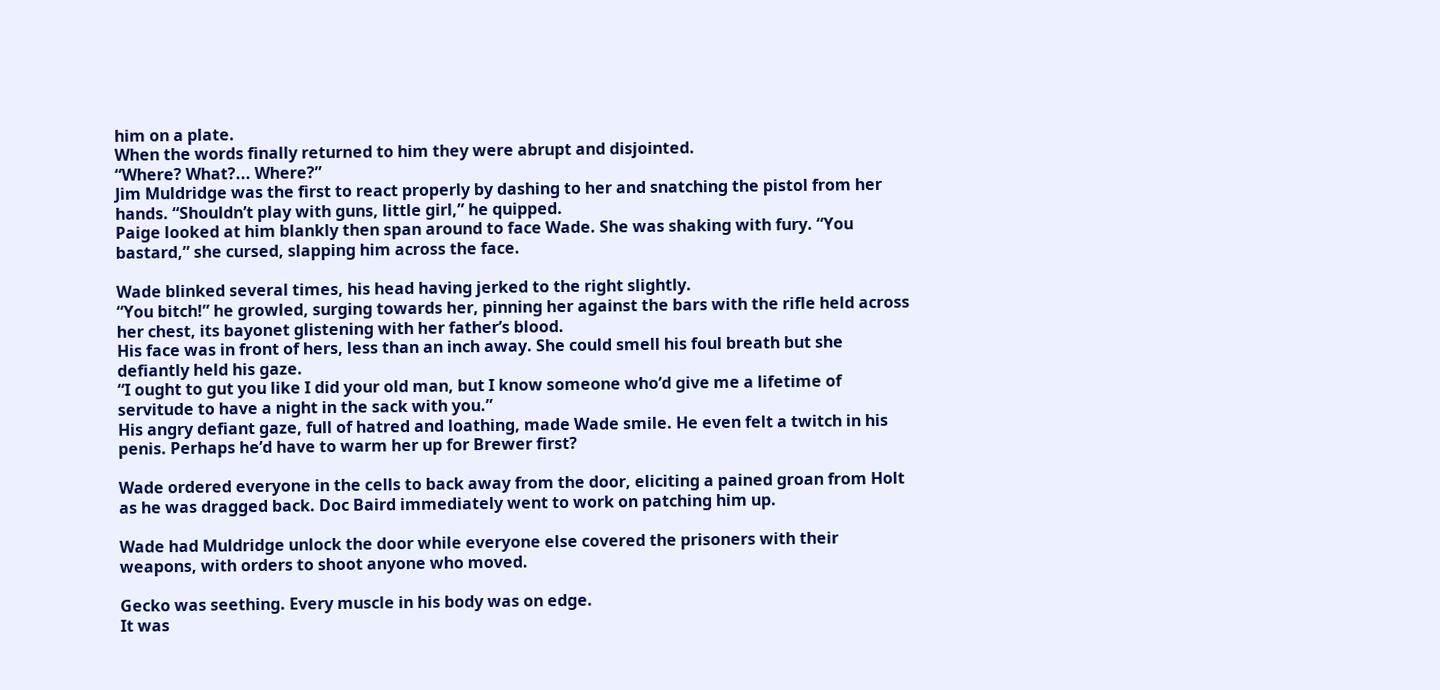him on a plate.
When the words finally returned to him they were abrupt and disjointed.
“Where? What?... Where?”
Jim Muldridge was the first to react properly by dashing to her and snatching the pistol from her hands. “Shouldn’t play with guns, little girl,” he quipped.
Paige looked at him blankly then span around to face Wade. She was shaking with fury. “You bastard,” she cursed, slapping him across the face.

Wade blinked several times, his head having jerked to the right slightly.
“You bitch!” he growled, surging towards her, pinning her against the bars with the rifle held across her chest, its bayonet glistening with her father’s blood.
His face was in front of hers, less than an inch away. She could smell his foul breath but she defiantly held his gaze.
“I ought to gut you like I did your old man, but I know someone who’d give me a lifetime of servitude to have a night in the sack with you.”
His angry defiant gaze, full of hatred and loathing, made Wade smile. He even felt a twitch in his penis. Perhaps he’d have to warm her up for Brewer first?

Wade ordered everyone in the cells to back away from the door, eliciting a pained groan from Holt as he was dragged back. Doc Baird immediately went to work on patching him up.

Wade had Muldridge unlock the door while everyone else covered the prisoners with their weapons, with orders to shoot anyone who moved.

Gecko was seething. Every muscle in his body was on edge.
It was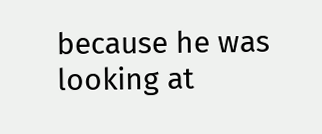because he was looking at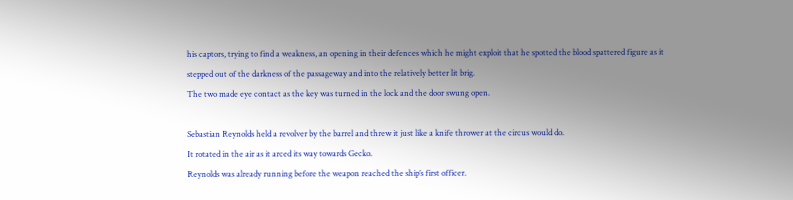his captors, trying to find a weakness, an opening in their defences which he might exploit that he spotted the blood spattered figure as it stepped out of the darkness of the passageway and into the relatively better lit brig.
The two made eye contact as the key was turned in the lock and the door swung open.

Sebastian Reynolds held a revolver by the barrel and threw it just like a knife thrower at the circus would do.
It rotated in the air as it arced its way towards Gecko.
Reynolds was already running before the weapon reached the ship’s first officer.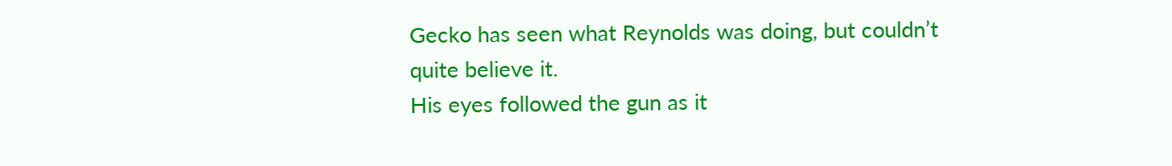Gecko has seen what Reynolds was doing, but couldn’t quite believe it.
His eyes followed the gun as it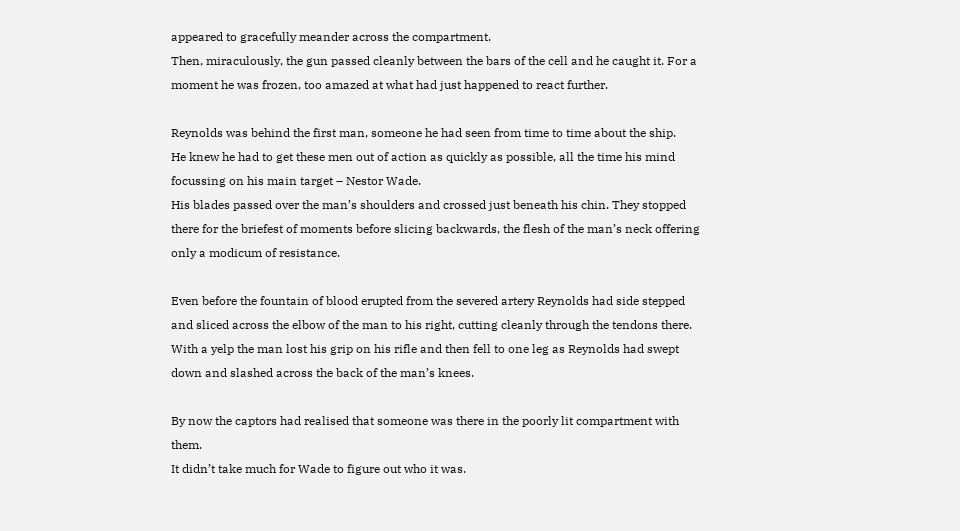appeared to gracefully meander across the compartment.
Then, miraculously, the gun passed cleanly between the bars of the cell and he caught it. For a moment he was frozen, too amazed at what had just happened to react further.

Reynolds was behind the first man, someone he had seen from time to time about the ship.
He knew he had to get these men out of action as quickly as possible, all the time his mind focussing on his main target – Nestor Wade.
His blades passed over the man’s shoulders and crossed just beneath his chin. They stopped there for the briefest of moments before slicing backwards, the flesh of the man’s neck offering only a modicum of resistance.

Even before the fountain of blood erupted from the severed artery Reynolds had side stepped and sliced across the elbow of the man to his right, cutting cleanly through the tendons there.
With a yelp the man lost his grip on his rifle and then fell to one leg as Reynolds had swept down and slashed across the back of the man’s knees.

By now the captors had realised that someone was there in the poorly lit compartment with them.
It didn’t take much for Wade to figure out who it was.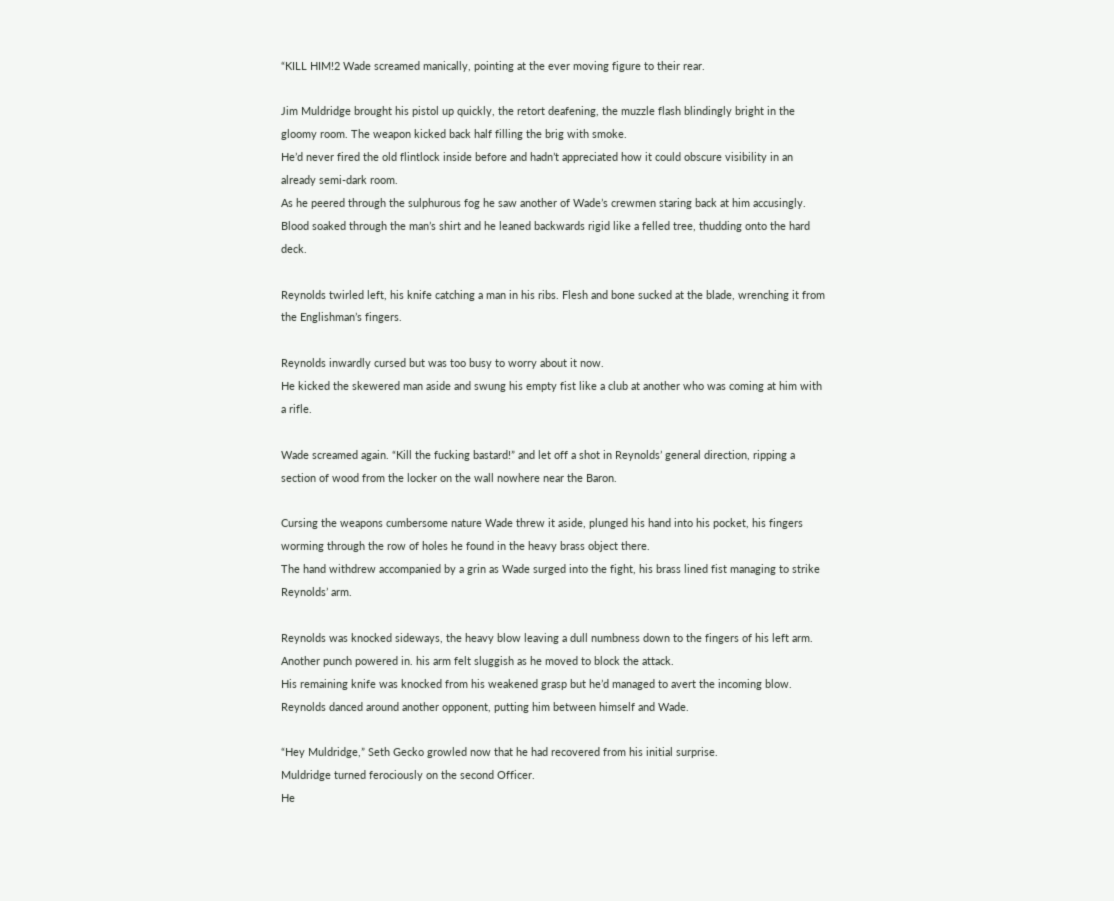“KILL HIM!2 Wade screamed manically, pointing at the ever moving figure to their rear.

Jim Muldridge brought his pistol up quickly, the retort deafening, the muzzle flash blindingly bright in the gloomy room. The weapon kicked back half filling the brig with smoke.
He’d never fired the old flintlock inside before and hadn’t appreciated how it could obscure visibility in an already semi-dark room.
As he peered through the sulphurous fog he saw another of Wade’s crewmen staring back at him accusingly.
Blood soaked through the man’s shirt and he leaned backwards rigid like a felled tree, thudding onto the hard deck.

Reynolds twirled left, his knife catching a man in his ribs. Flesh and bone sucked at the blade, wrenching it from the Englishman’s fingers.

Reynolds inwardly cursed but was too busy to worry about it now.
He kicked the skewered man aside and swung his empty fist like a club at another who was coming at him with a rifle.

Wade screamed again. “Kill the fucking bastard!” and let off a shot in Reynolds’ general direction, ripping a section of wood from the locker on the wall nowhere near the Baron.

Cursing the weapons cumbersome nature Wade threw it aside, plunged his hand into his pocket, his fingers worming through the row of holes he found in the heavy brass object there.
The hand withdrew accompanied by a grin as Wade surged into the fight, his brass lined fist managing to strike Reynolds’ arm.

Reynolds was knocked sideways, the heavy blow leaving a dull numbness down to the fingers of his left arm.
Another punch powered in. his arm felt sluggish as he moved to block the attack.
His remaining knife was knocked from his weakened grasp but he’d managed to avert the incoming blow.
Reynolds danced around another opponent, putting him between himself and Wade.

“Hey Muldridge,” Seth Gecko growled now that he had recovered from his initial surprise.
Muldridge turned ferociously on the second Officer.
He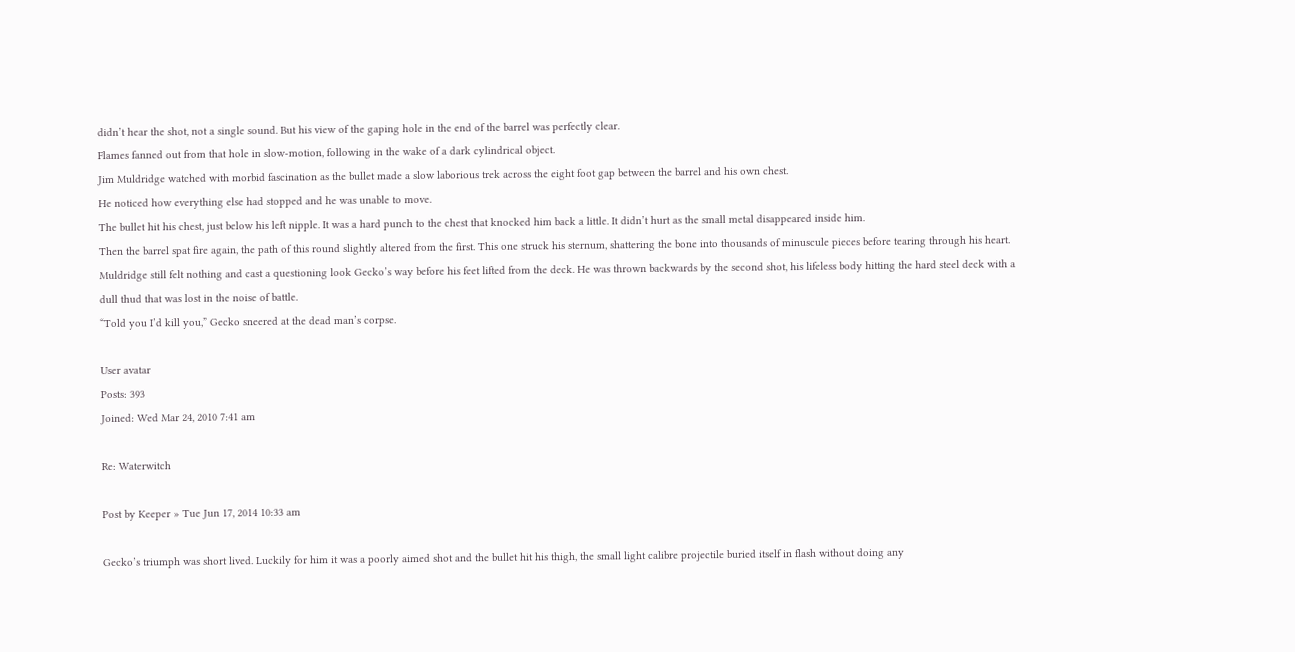didn’t hear the shot, not a single sound. But his view of the gaping hole in the end of the barrel was perfectly clear.
Flames fanned out from that hole in slow-motion, following in the wake of a dark cylindrical object.
Jim Muldridge watched with morbid fascination as the bullet made a slow laborious trek across the eight foot gap between the barrel and his own chest.
He noticed how everything else had stopped and he was unable to move.
The bullet hit his chest, just below his left nipple. It was a hard punch to the chest that knocked him back a little. It didn’t hurt as the small metal disappeared inside him.
Then the barrel spat fire again, the path of this round slightly altered from the first. This one struck his sternum, shattering the bone into thousands of minuscule pieces before tearing through his heart.
Muldridge still felt nothing and cast a questioning look Gecko’s way before his feet lifted from the deck. He was thrown backwards by the second shot, his lifeless body hitting the hard steel deck with a dull thud that was lost in the noise of battle.
“Told you I’d kill you,” Gecko sneered at the dead man’s corpse.

User avatar
Posts: 393
Joined: Wed Mar 24, 2010 7:41 am

Re: Waterwitch

Post by Keeper » Tue Jun 17, 2014 10:33 am

Gecko’s triumph was short lived. Luckily for him it was a poorly aimed shot and the bullet hit his thigh, the small light calibre projectile buried itself in flash without doing any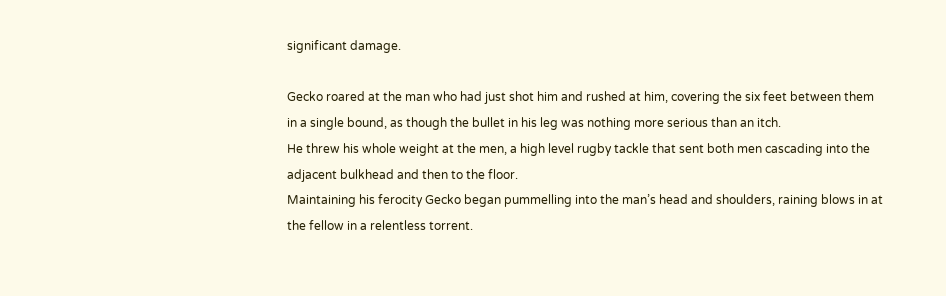significant damage.

Gecko roared at the man who had just shot him and rushed at him, covering the six feet between them in a single bound, as though the bullet in his leg was nothing more serious than an itch.
He threw his whole weight at the men, a high level rugby tackle that sent both men cascading into the adjacent bulkhead and then to the floor.
Maintaining his ferocity Gecko began pummelling into the man’s head and shoulders, raining blows in at the fellow in a relentless torrent.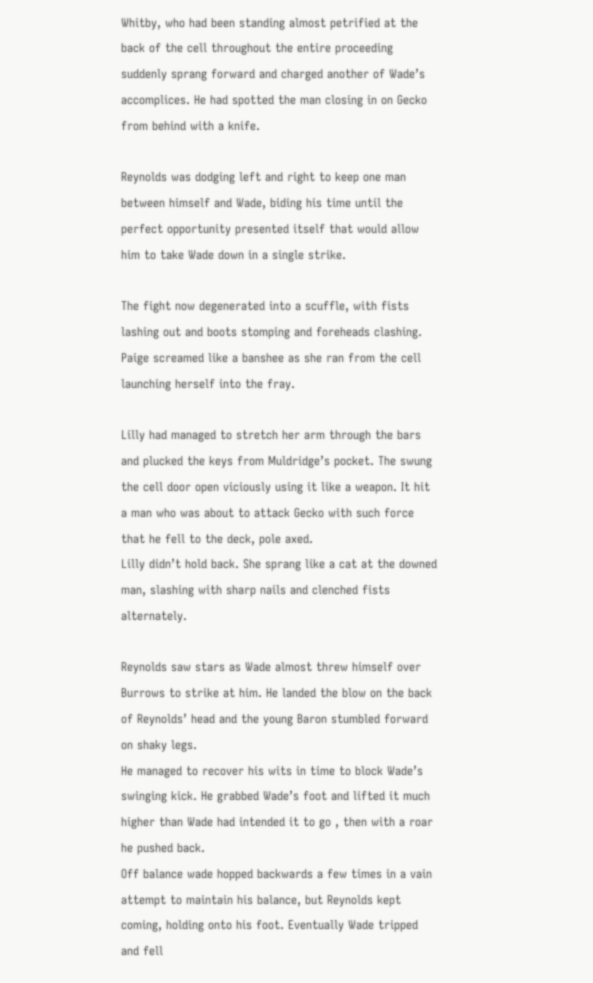Whitby, who had been standing almost petrified at the back of the cell throughout the entire proceeding suddenly sprang forward and charged another of Wade’s accomplices. He had spotted the man closing in on Gecko from behind with a knife.

Reynolds was dodging left and right to keep one man between himself and Wade, biding his time until the perfect opportunity presented itself that would allow him to take Wade down in a single strike.

The fight now degenerated into a scuffle, with fists lashing out and boots stomping and foreheads clashing.
Paige screamed like a banshee as she ran from the cell launching herself into the fray.

Lilly had managed to stretch her arm through the bars and plucked the keys from Muldridge’s pocket. The swung the cell door open viciously using it like a weapon. It hit a man who was about to attack Gecko with such force that he fell to the deck, pole axed.
Lilly didn’t hold back. She sprang like a cat at the downed man, slashing with sharp nails and clenched fists alternately.

Reynolds saw stars as Wade almost threw himself over Burrows to strike at him. He landed the blow on the back of Reynolds’ head and the young Baron stumbled forward on shaky legs.
He managed to recover his wits in time to block Wade’s swinging kick. He grabbed Wade’s foot and lifted it much higher than Wade had intended it to go , then with a roar he pushed back.
Off balance wade hopped backwards a few times in a vain attempt to maintain his balance, but Reynolds kept coming, holding onto his foot. Eventually Wade tripped and fell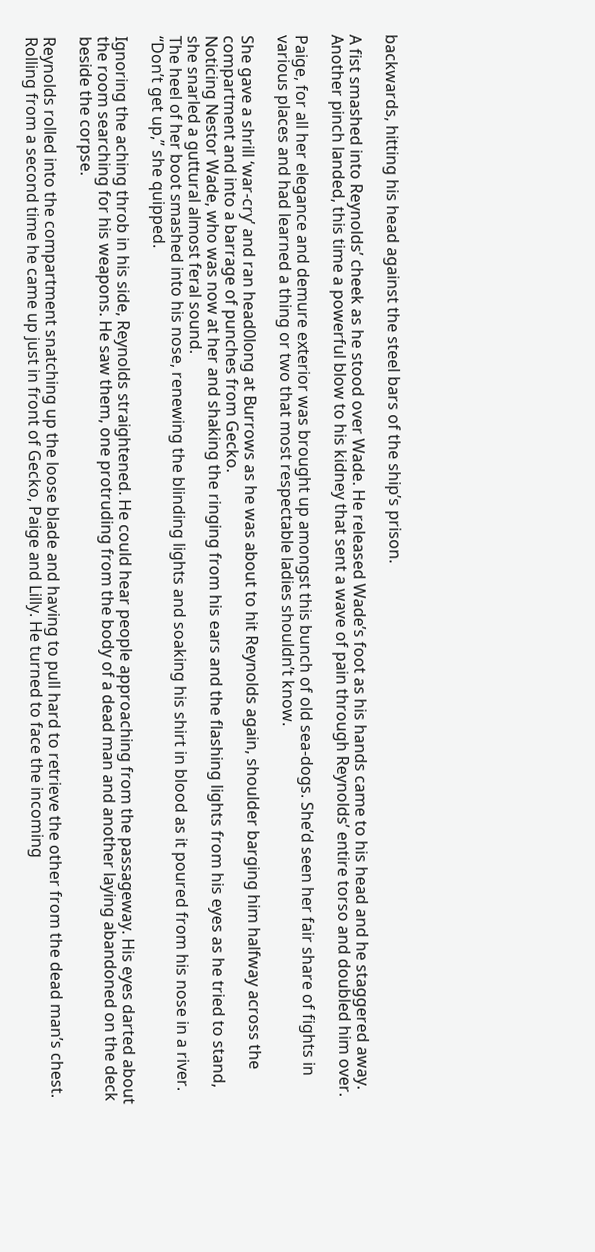backwards, hitting his head against the steel bars of the ship’s prison.

A fist smashed into Reynolds’ cheek as he stood over Wade. He released Wade’s foot as his hands came to his head and he staggered away.
Another pinch landed, this time a powerful blow to his kidney that sent a wave of pain through Reynolds’ entire torso and doubled him over.

Paige, for all her elegance and demure exterior was brought up amongst this bunch of old sea-dogs. She’d seen her fair share of fights in various places and had learned a thing or two that most respectable ladies shouldn’t know.

She gave a shrill ‘war-cry’ and ran head0long at Burrows as he was about to hit Reynolds again, shoulder barging him halfway across the compartment and into a barrage of punches from Gecko.
Noticing Nestor Wade, who was now at her and shaking the ringing from his ears and the flashing lights from his eyes as he tried to stand, she snarled a guttural almost feral sound.
The heel of her boot smashed into his nose, renewing the blinding lights and soaking his shirt in blood as it poured from his nose in a river.
“Don’t get up,” she quipped.

Ignoring the aching throb in his side, Reynolds straightened. He could hear people approaching from the passageway. His eyes darted about the room searching for his weapons. He saw them, one protruding from the body of a dead man and another laying abandoned on the deck beside the corpse.

Reynolds rolled into the compartment snatching up the loose blade and having to pull hard to retrieve the other from the dead man’s chest.
Rolling from a second time he came up just in front of Gecko, Paige and Lilly. He turned to face the incoming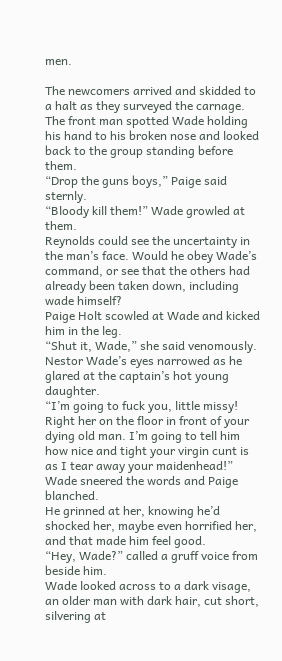men.

The newcomers arrived and skidded to a halt as they surveyed the carnage.
The front man spotted Wade holding his hand to his broken nose and looked back to the group standing before them.
“Drop the guns boys,” Paige said sternly.
“Bloody kill them!” Wade growled at them.
Reynolds could see the uncertainty in the man’s face. Would he obey Wade’s command, or see that the others had already been taken down, including wade himself?
Paige Holt scowled at Wade and kicked him in the leg.
“Shut it, Wade,” she said venomously.
Nestor Wade’s eyes narrowed as he glared at the captain’s hot young daughter.
“I’m going to fuck you, little missy! Right her on the floor in front of your dying old man. I’m going to tell him how nice and tight your virgin cunt is as I tear away your maidenhead!” Wade sneered the words and Paige blanched.
He grinned at her, knowing he’d shocked her, maybe even horrified her, and that made him feel good.
“Hey, Wade?” called a gruff voice from beside him.
Wade looked across to a dark visage, an older man with dark hair, cut short, silvering at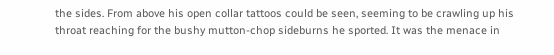the sides. From above his open collar tattoos could be seen, seeming to be crawling up his throat reaching for the bushy mutton-chop sideburns he sported. It was the menace in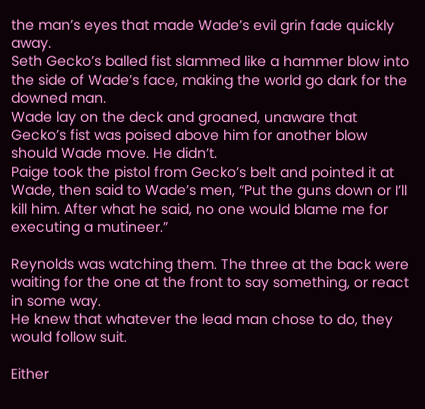the man’s eyes that made Wade’s evil grin fade quickly away.
Seth Gecko’s balled fist slammed like a hammer blow into the side of Wade’s face, making the world go dark for the downed man.
Wade lay on the deck and groaned, unaware that Gecko’s fist was poised above him for another blow should Wade move. He didn’t.
Paige took the pistol from Gecko’s belt and pointed it at Wade, then said to Wade’s men, “Put the guns down or I’ll kill him. After what he said, no one would blame me for executing a mutineer.”

Reynolds was watching them. The three at the back were waiting for the one at the front to say something, or react in some way.
He knew that whatever the lead man chose to do, they would follow suit.

Either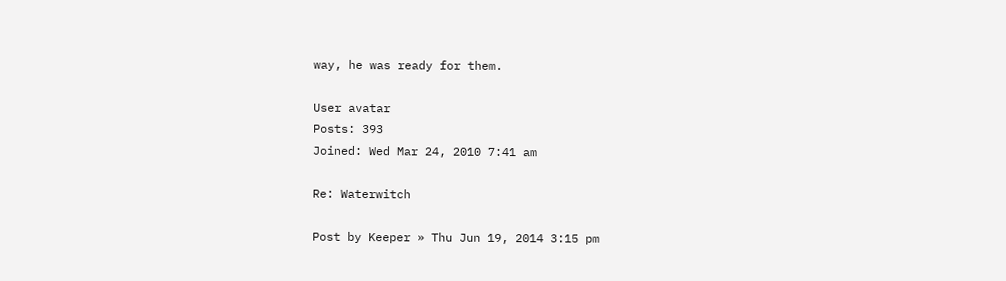way, he was ready for them.

User avatar
Posts: 393
Joined: Wed Mar 24, 2010 7:41 am

Re: Waterwitch

Post by Keeper » Thu Jun 19, 2014 3:15 pm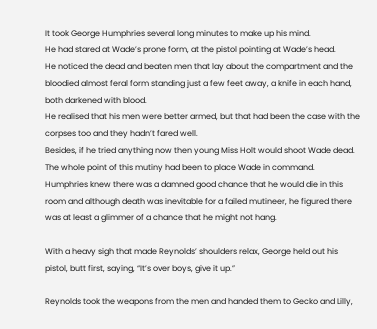It took George Humphries several long minutes to make up his mind.
He had stared at Wade’s prone form, at the pistol pointing at Wade’s head.
He noticed the dead and beaten men that lay about the compartment and the bloodied almost feral form standing just a few feet away, a knife in each hand, both darkened with blood.
He realised that his men were better armed, but that had been the case with the corpses too and they hadn’t fared well.
Besides, if he tried anything now then young Miss Holt would shoot Wade dead. The whole point of this mutiny had been to place Wade in command.
Humphries knew there was a damned good chance that he would die in this room and although death was inevitable for a failed mutineer, he figured there was at least a glimmer of a chance that he might not hang.

With a heavy sigh that made Reynolds’ shoulders relax, George held out his pistol, butt first, saying, “It’s over boys, give it up.”

Reynolds took the weapons from the men and handed them to Gecko and Lilly,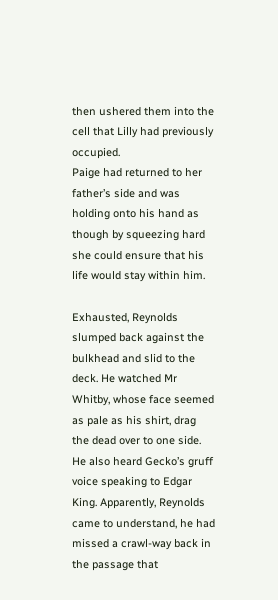then ushered them into the cell that Lilly had previously occupied.
Paige had returned to her father’s side and was holding onto his hand as though by squeezing hard she could ensure that his life would stay within him.

Exhausted, Reynolds slumped back against the bulkhead and slid to the deck. He watched Mr Whitby, whose face seemed as pale as his shirt, drag the dead over to one side.
He also heard Gecko’s gruff voice speaking to Edgar King. Apparently, Reynolds came to understand, he had missed a crawl-way back in the passage that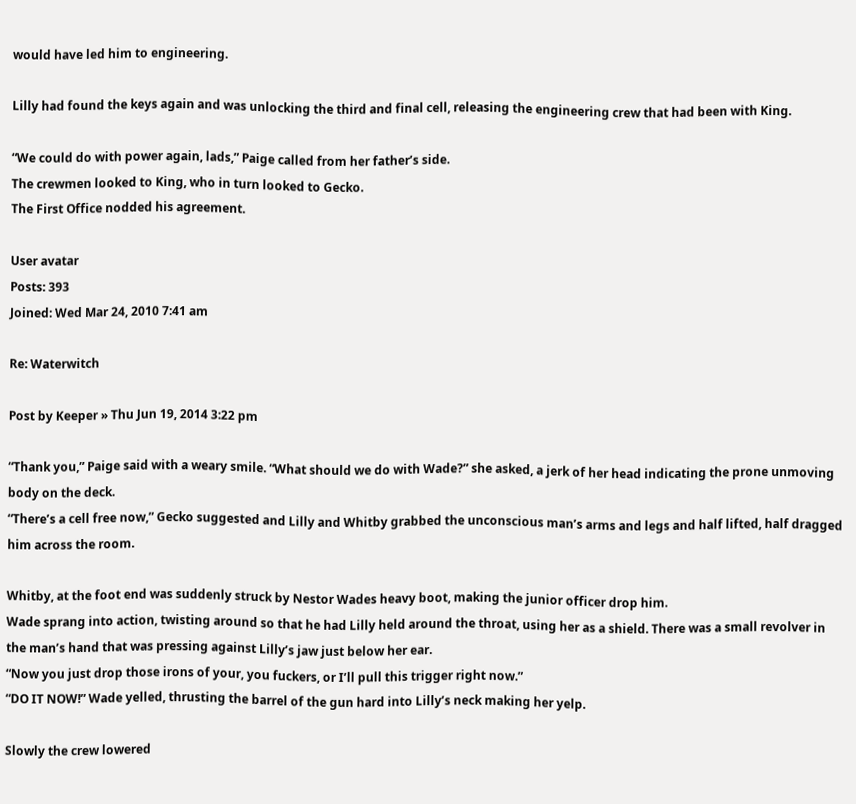would have led him to engineering.

Lilly had found the keys again and was unlocking the third and final cell, releasing the engineering crew that had been with King.

“We could do with power again, lads,” Paige called from her father’s side.
The crewmen looked to King, who in turn looked to Gecko.
The First Office nodded his agreement.

User avatar
Posts: 393
Joined: Wed Mar 24, 2010 7:41 am

Re: Waterwitch

Post by Keeper » Thu Jun 19, 2014 3:22 pm

“Thank you,” Paige said with a weary smile. “What should we do with Wade?” she asked, a jerk of her head indicating the prone unmoving body on the deck.
“There’s a cell free now,” Gecko suggested and Lilly and Whitby grabbed the unconscious man’s arms and legs and half lifted, half dragged him across the room.

Whitby, at the foot end was suddenly struck by Nestor Wades heavy boot, making the junior officer drop him.
Wade sprang into action, twisting around so that he had Lilly held around the throat, using her as a shield. There was a small revolver in the man’s hand that was pressing against Lilly’s jaw just below her ear.
“Now you just drop those irons of your, you fuckers, or I’ll pull this trigger right now.”
“DO IT NOW!” Wade yelled, thrusting the barrel of the gun hard into Lilly’s neck making her yelp.

Slowly the crew lowered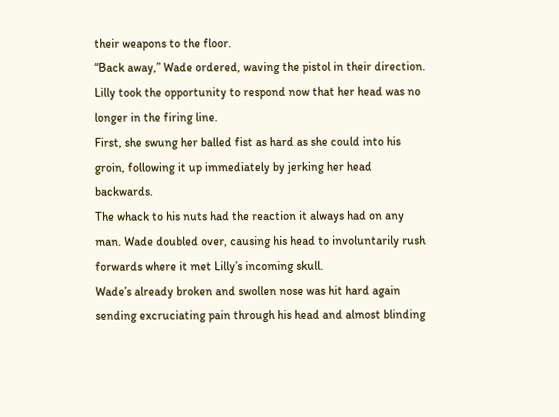their weapons to the floor.
“Back away,” Wade ordered, waving the pistol in their direction.
Lilly took the opportunity to respond now that her head was no longer in the firing line.
First, she swung her balled fist as hard as she could into his groin, following it up immediately by jerking her head backwards.
The whack to his nuts had the reaction it always had on any man. Wade doubled over, causing his head to involuntarily rush forwards where it met Lilly’s incoming skull.
Wade’s already broken and swollen nose was hit hard again sending excruciating pain through his head and almost blinding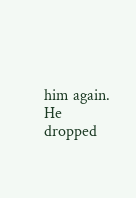him again.
He dropped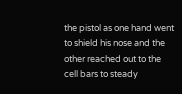the pistol as one hand went to shield his nose and the other reached out to the cell bars to steady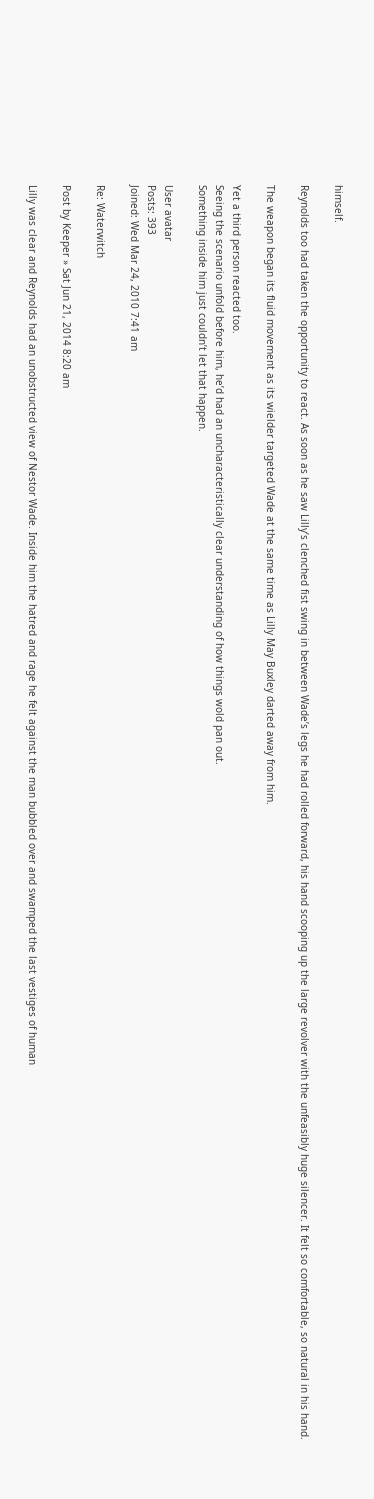himself.

Reynolds too had taken the opportunity to react. As soon as he saw Lilly’s clenched fist swing in between Wade’s legs he had rolled forward, his hand scooping up the large revolver with the unfeasibly huge silencer. It felt so comfortable, so natural in his hand.

The weapon began its fluid movement as its wielder targeted Wade at the same time as Lilly May Buxley darted away from him.

Yet a third person reacted too.
Seeing the scenario unfold before him, he’d had an uncharacteristically clear understanding of how things wold pan out.
Something inside him just couldn’t let that happen.

User avatar
Posts: 393
Joined: Wed Mar 24, 2010 7:41 am

Re: Waterwitch

Post by Keeper » Sat Jun 21, 2014 8:20 am

Lilly was clear and Reynolds had an unobstructed view of Nestor Wade. Inside him the hatred and rage he felt against the man bubbled over and swamped the last vestiges of human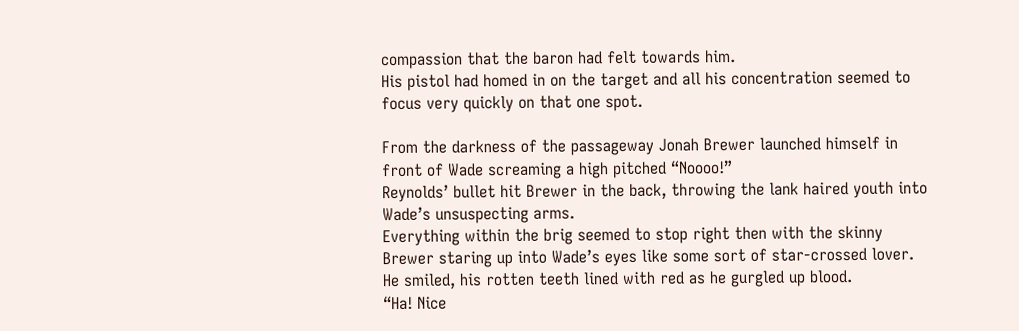compassion that the baron had felt towards him.
His pistol had homed in on the target and all his concentration seemed to focus very quickly on that one spot.

From the darkness of the passageway Jonah Brewer launched himself in front of Wade screaming a high pitched “Noooo!”
Reynolds’ bullet hit Brewer in the back, throwing the lank haired youth into Wade’s unsuspecting arms.
Everything within the brig seemed to stop right then with the skinny Brewer staring up into Wade’s eyes like some sort of star-crossed lover.
He smiled, his rotten teeth lined with red as he gurgled up blood.
“Ha! Nice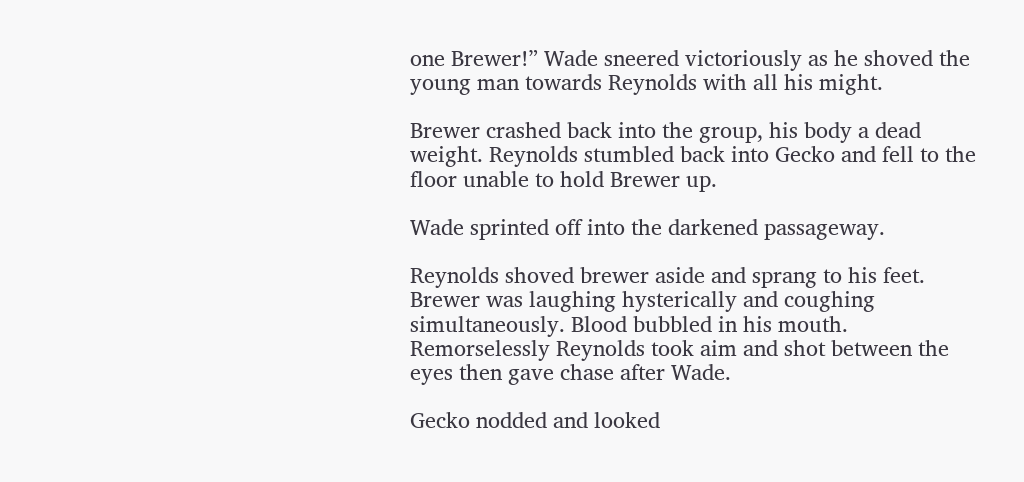one Brewer!” Wade sneered victoriously as he shoved the young man towards Reynolds with all his might.

Brewer crashed back into the group, his body a dead weight. Reynolds stumbled back into Gecko and fell to the floor unable to hold Brewer up.

Wade sprinted off into the darkened passageway.

Reynolds shoved brewer aside and sprang to his feet.
Brewer was laughing hysterically and coughing simultaneously. Blood bubbled in his mouth.
Remorselessly Reynolds took aim and shot between the eyes then gave chase after Wade.

Gecko nodded and looked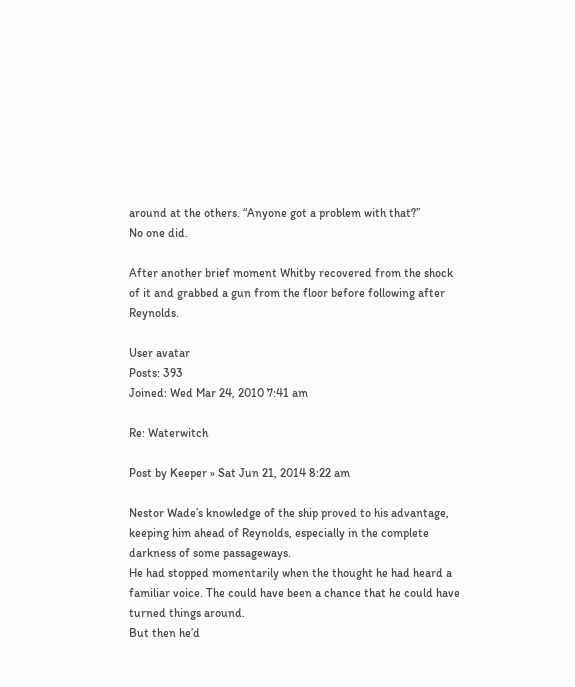around at the others. “Anyone got a problem with that?”
No one did.

After another brief moment Whitby recovered from the shock of it and grabbed a gun from the floor before following after Reynolds.

User avatar
Posts: 393
Joined: Wed Mar 24, 2010 7:41 am

Re: Waterwitch

Post by Keeper » Sat Jun 21, 2014 8:22 am

Nestor Wade’s knowledge of the ship proved to his advantage, keeping him ahead of Reynolds, especially in the complete darkness of some passageways.
He had stopped momentarily when the thought he had heard a familiar voice. The could have been a chance that he could have turned things around.
But then he’d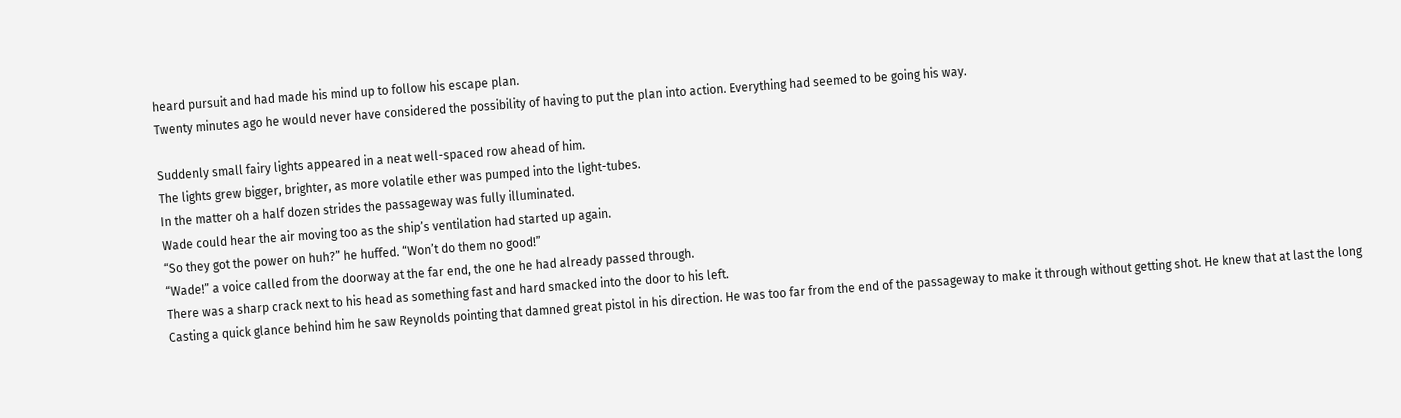heard pursuit and had made his mind up to follow his escape plan.
Twenty minutes ago he would never have considered the possibility of having to put the plan into action. Everything had seemed to be going his way.

Suddenly small fairy lights appeared in a neat well-spaced row ahead of him.
The lights grew bigger, brighter, as more volatile ether was pumped into the light-tubes.
In the matter oh a half dozen strides the passageway was fully illuminated.
Wade could hear the air moving too as the ship’s ventilation had started up again.
“So they got the power on huh?” he huffed. “Won’t do them no good!”
“Wade!” a voice called from the doorway at the far end, the one he had already passed through.
There was a sharp crack next to his head as something fast and hard smacked into the door to his left.
Casting a quick glance behind him he saw Reynolds pointing that damned great pistol in his direction. He was too far from the end of the passageway to make it through without getting shot. He knew that at last the long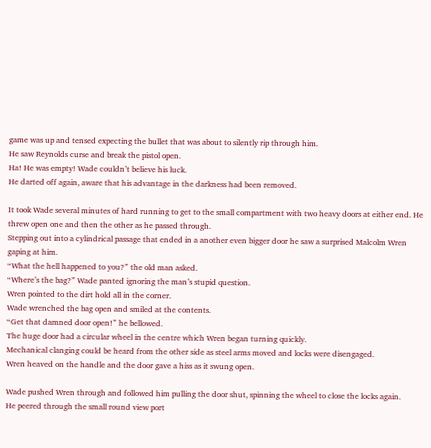game was up and tensed expecting the bullet that was about to silently rip through him.
He saw Reynolds curse and break the pistol open.
Ha! He was empty! Wade couldn’t believe his luck.
He darted off again, aware that his advantage in the darkness had been removed.

It took Wade several minutes of hard running to get to the small compartment with two heavy doors at either end. He threw open one and then the other as he passed through.
Stepping out into a cylindrical passage that ended in a another even bigger door he saw a surprised Malcolm Wren gaping at him.
“What the hell happened to you?” the old man asked.
“Where’s the bag?” Wade panted ignoring the man’s stupid question.
Wren pointed to the dirt hold all in the corner.
Wade wrenched the bag open and smiled at the contents.
“Get that damned door open!” he bellowed.
The huge door had a circular wheel in the centre which Wren began turning quickly.
Mechanical clanging could be heard from the other side as steel arms moved and locks were disengaged.
Wren heaved on the handle and the door gave a hiss as it swung open.

Wade pushed Wren through and followed him pulling the door shut, spinning the wheel to close the locks again.
He peered through the small round view port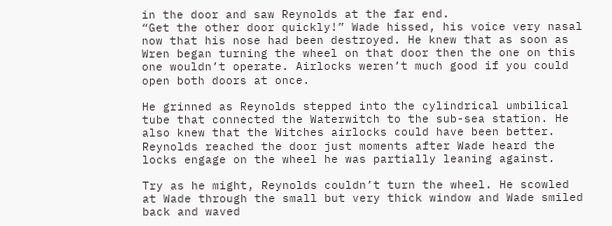in the door and saw Reynolds at the far end.
“Get the other door quickly!” Wade hissed, his voice very nasal now that his nose had been destroyed. He knew that as soon as Wren began turning the wheel on that door then the one on this one wouldn’t operate. Airlocks weren’t much good if you could open both doors at once.

He grinned as Reynolds stepped into the cylindrical umbilical tube that connected the Waterwitch to the sub-sea station. He also knew that the Witches airlocks could have been better.
Reynolds reached the door just moments after Wade heard the locks engage on the wheel he was partially leaning against.

Try as he might, Reynolds couldn’t turn the wheel. He scowled at Wade through the small but very thick window and Wade smiled back and waved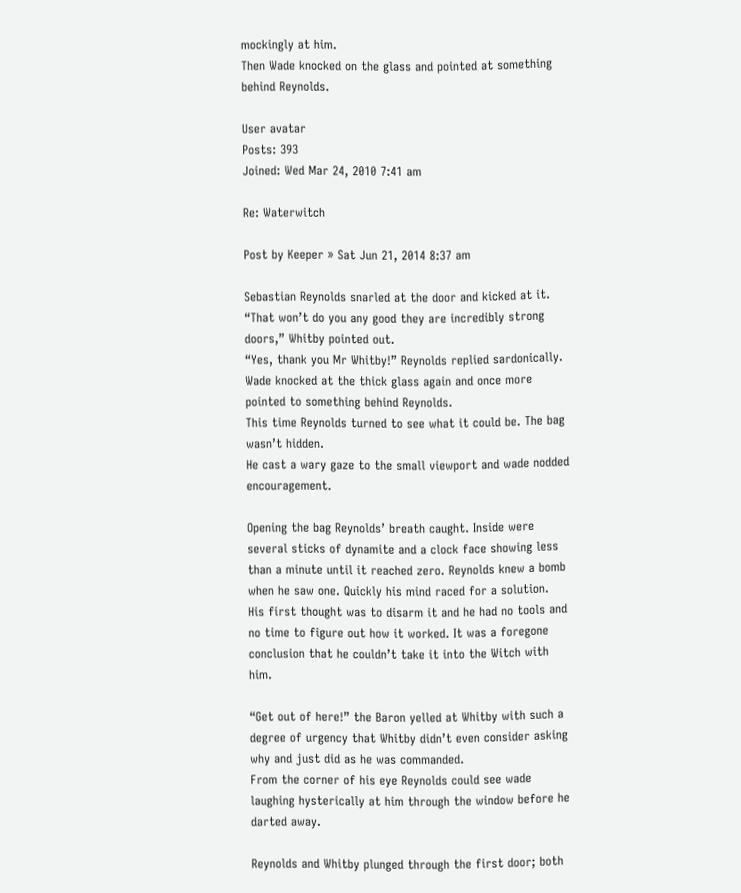mockingly at him.
Then Wade knocked on the glass and pointed at something behind Reynolds.

User avatar
Posts: 393
Joined: Wed Mar 24, 2010 7:41 am

Re: Waterwitch

Post by Keeper » Sat Jun 21, 2014 8:37 am

Sebastian Reynolds snarled at the door and kicked at it.
“That won’t do you any good they are incredibly strong doors,” Whitby pointed out.
“Yes, thank you Mr Whitby!” Reynolds replied sardonically.
Wade knocked at the thick glass again and once more pointed to something behind Reynolds.
This time Reynolds turned to see what it could be. The bag wasn’t hidden.
He cast a wary gaze to the small viewport and wade nodded encouragement.

Opening the bag Reynolds’ breath caught. Inside were several sticks of dynamite and a clock face showing less than a minute until it reached zero. Reynolds knew a bomb when he saw one. Quickly his mind raced for a solution.
His first thought was to disarm it and he had no tools and no time to figure out how it worked. It was a foregone conclusion that he couldn’t take it into the Witch with him.

“Get out of here!” the Baron yelled at Whitby with such a degree of urgency that Whitby didn’t even consider asking why and just did as he was commanded.
From the corner of his eye Reynolds could see wade laughing hysterically at him through the window before he darted away.

Reynolds and Whitby plunged through the first door; both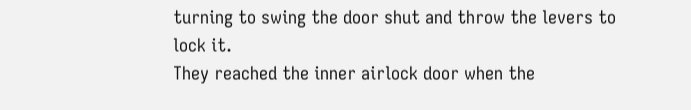turning to swing the door shut and throw the levers to lock it.
They reached the inner airlock door when the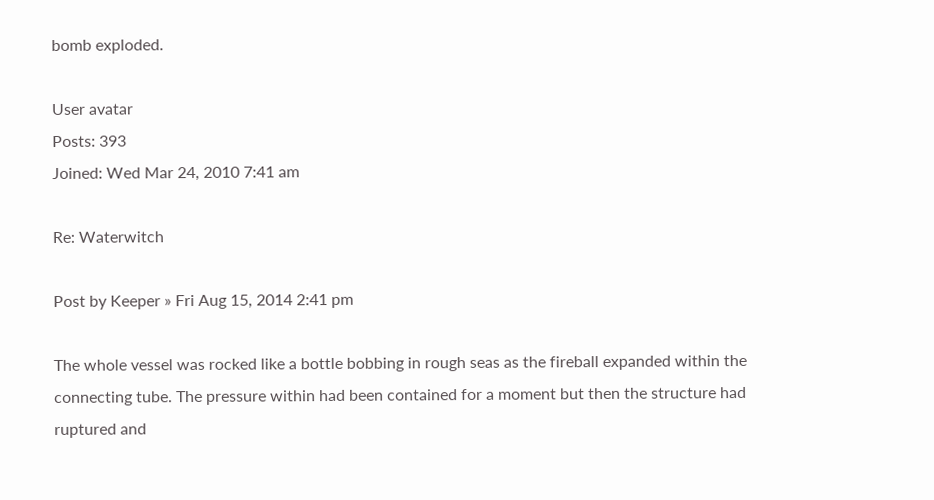bomb exploded.

User avatar
Posts: 393
Joined: Wed Mar 24, 2010 7:41 am

Re: Waterwitch

Post by Keeper » Fri Aug 15, 2014 2:41 pm

The whole vessel was rocked like a bottle bobbing in rough seas as the fireball expanded within the connecting tube. The pressure within had been contained for a moment but then the structure had ruptured and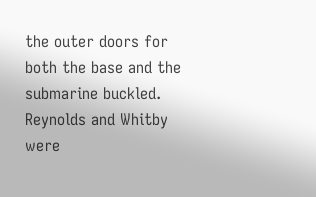the outer doors for both the base and the submarine buckled.
Reynolds and Whitby were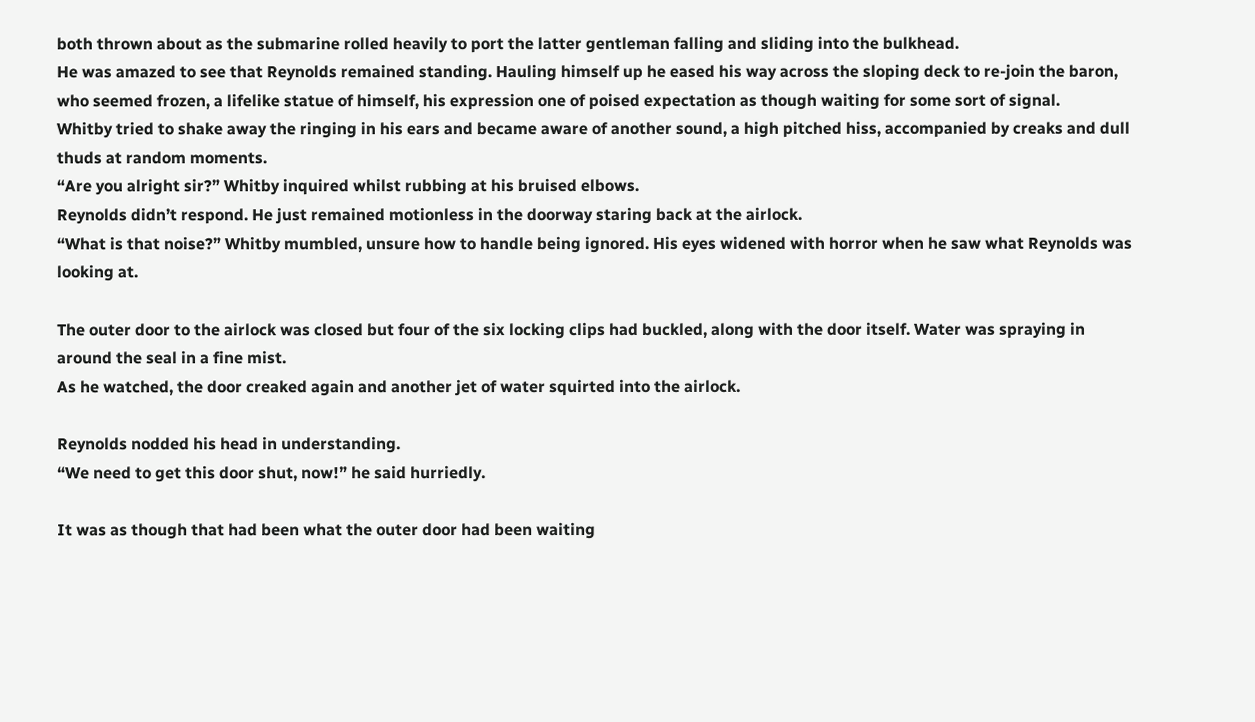both thrown about as the submarine rolled heavily to port the latter gentleman falling and sliding into the bulkhead.
He was amazed to see that Reynolds remained standing. Hauling himself up he eased his way across the sloping deck to re-join the baron, who seemed frozen, a lifelike statue of himself, his expression one of poised expectation as though waiting for some sort of signal.
Whitby tried to shake away the ringing in his ears and became aware of another sound, a high pitched hiss, accompanied by creaks and dull thuds at random moments.
“Are you alright sir?” Whitby inquired whilst rubbing at his bruised elbows.
Reynolds didn’t respond. He just remained motionless in the doorway staring back at the airlock.
“What is that noise?” Whitby mumbled, unsure how to handle being ignored. His eyes widened with horror when he saw what Reynolds was looking at.

The outer door to the airlock was closed but four of the six locking clips had buckled, along with the door itself. Water was spraying in around the seal in a fine mist.
As he watched, the door creaked again and another jet of water squirted into the airlock.

Reynolds nodded his head in understanding.
“We need to get this door shut, now!” he said hurriedly.

It was as though that had been what the outer door had been waiting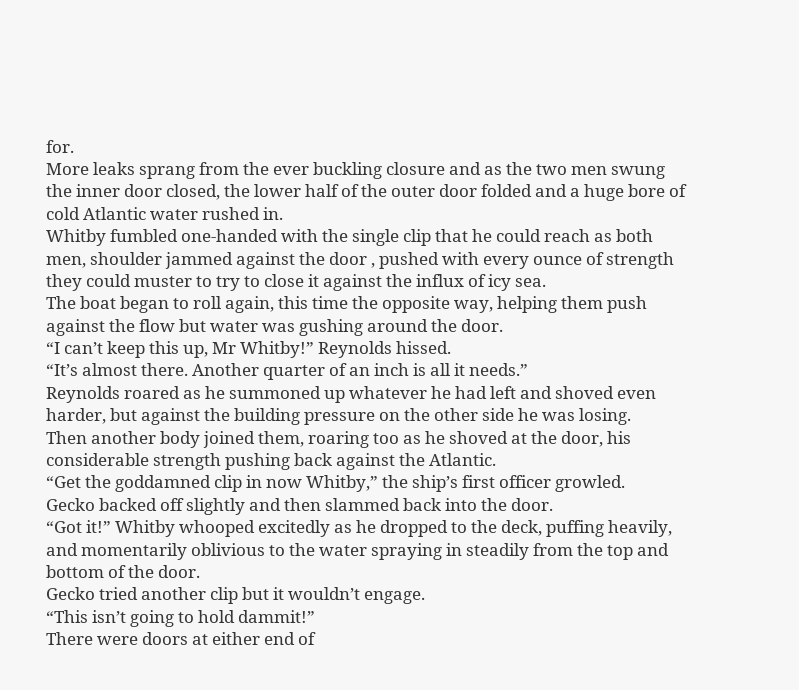for.
More leaks sprang from the ever buckling closure and as the two men swung the inner door closed, the lower half of the outer door folded and a huge bore of cold Atlantic water rushed in.
Whitby fumbled one-handed with the single clip that he could reach as both men, shoulder jammed against the door , pushed with every ounce of strength they could muster to try to close it against the influx of icy sea.
The boat began to roll again, this time the opposite way, helping them push against the flow but water was gushing around the door.
“I can’t keep this up, Mr Whitby!” Reynolds hissed.
“It’s almost there. Another quarter of an inch is all it needs.”
Reynolds roared as he summoned up whatever he had left and shoved even harder, but against the building pressure on the other side he was losing.
Then another body joined them, roaring too as he shoved at the door, his considerable strength pushing back against the Atlantic.
“Get the goddamned clip in now Whitby,” the ship’s first officer growled.
Gecko backed off slightly and then slammed back into the door.
“Got it!” Whitby whooped excitedly as he dropped to the deck, puffing heavily, and momentarily oblivious to the water spraying in steadily from the top and bottom of the door.
Gecko tried another clip but it wouldn’t engage.
“This isn’t going to hold dammit!”
There were doors at either end of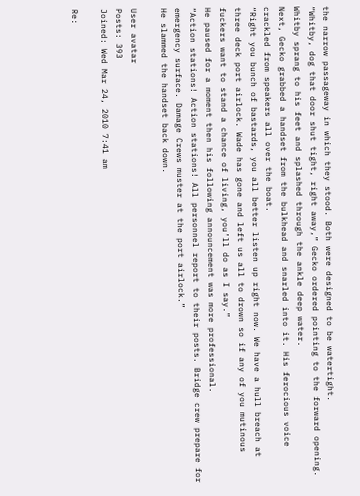the narrow passageway in which they stood. Both were designed to be watertight.
“Whitby, dog that door shut tight, right away,” Gecko ordered pointing to the forward opening.
Whitby sprang to his feet and splashed through the ankle deep water.
Next, Gecko grabbed a handset from the bulkhead and snarled into it. His ferocious voice crackled from speakers all over the boat.
“Right you bunch of bastards, you all better listen up right now. We have a hull breach at three deck port airlock. Wade has gone and left us all to drown so if any of you mutinous fuckers want to stand a chance of living, you’ll do as I say.”
He paused for a moment then his following announcement was more professional.
“Action stations! Action stations! All personnel report to their posts. Bridge crew prepare for emergency surface. Damage Crews muster at the port airlock.”
He slammed the handset back down.

User avatar
Posts: 393
Joined: Wed Mar 24, 2010 7:41 am

Re: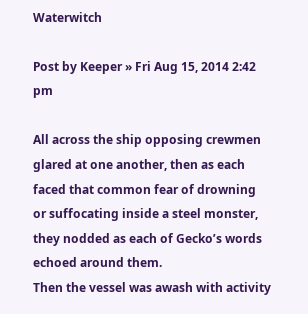Waterwitch

Post by Keeper » Fri Aug 15, 2014 2:42 pm

All across the ship opposing crewmen glared at one another, then as each faced that common fear of drowning or suffocating inside a steel monster, they nodded as each of Gecko’s words echoed around them.
Then the vessel was awash with activity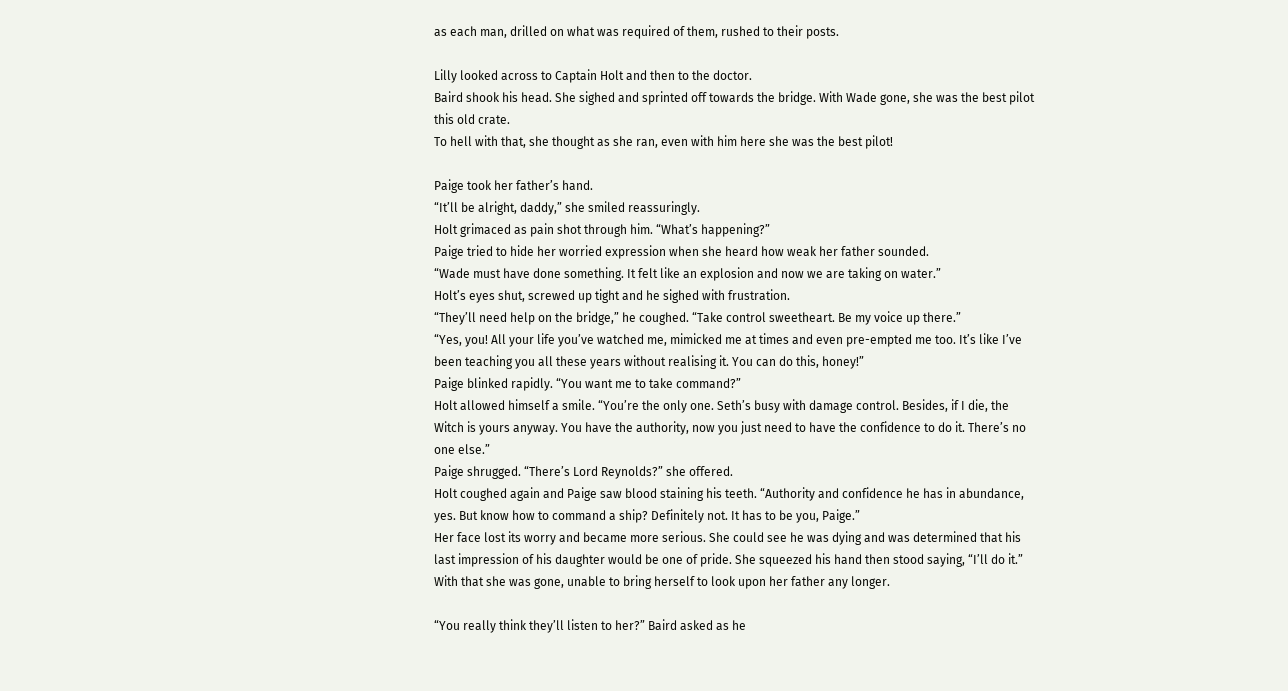as each man, drilled on what was required of them, rushed to their posts.

Lilly looked across to Captain Holt and then to the doctor.
Baird shook his head. She sighed and sprinted off towards the bridge. With Wade gone, she was the best pilot this old crate.
To hell with that, she thought as she ran, even with him here she was the best pilot!

Paige took her father’s hand.
“It’ll be alright, daddy,” she smiled reassuringly.
Holt grimaced as pain shot through him. “What’s happening?”
Paige tried to hide her worried expression when she heard how weak her father sounded.
“Wade must have done something. It felt like an explosion and now we are taking on water.”
Holt’s eyes shut, screwed up tight and he sighed with frustration.
“They’ll need help on the bridge,” he coughed. “Take control sweetheart. Be my voice up there.”
“Yes, you! All your life you’ve watched me, mimicked me at times and even pre-empted me too. It’s like I’ve been teaching you all these years without realising it. You can do this, honey!”
Paige blinked rapidly. “You want me to take command?”
Holt allowed himself a smile. “You’re the only one. Seth’s busy with damage control. Besides, if I die, the Witch is yours anyway. You have the authority, now you just need to have the confidence to do it. There’s no one else.”
Paige shrugged. “There’s Lord Reynolds?” she offered.
Holt coughed again and Paige saw blood staining his teeth. “Authority and confidence he has in abundance, yes. But know how to command a ship? Definitely not. It has to be you, Paige.”
Her face lost its worry and became more serious. She could see he was dying and was determined that his last impression of his daughter would be one of pride. She squeezed his hand then stood saying, “I’ll do it.”
With that she was gone, unable to bring herself to look upon her father any longer.

“You really think they’ll listen to her?” Baird asked as he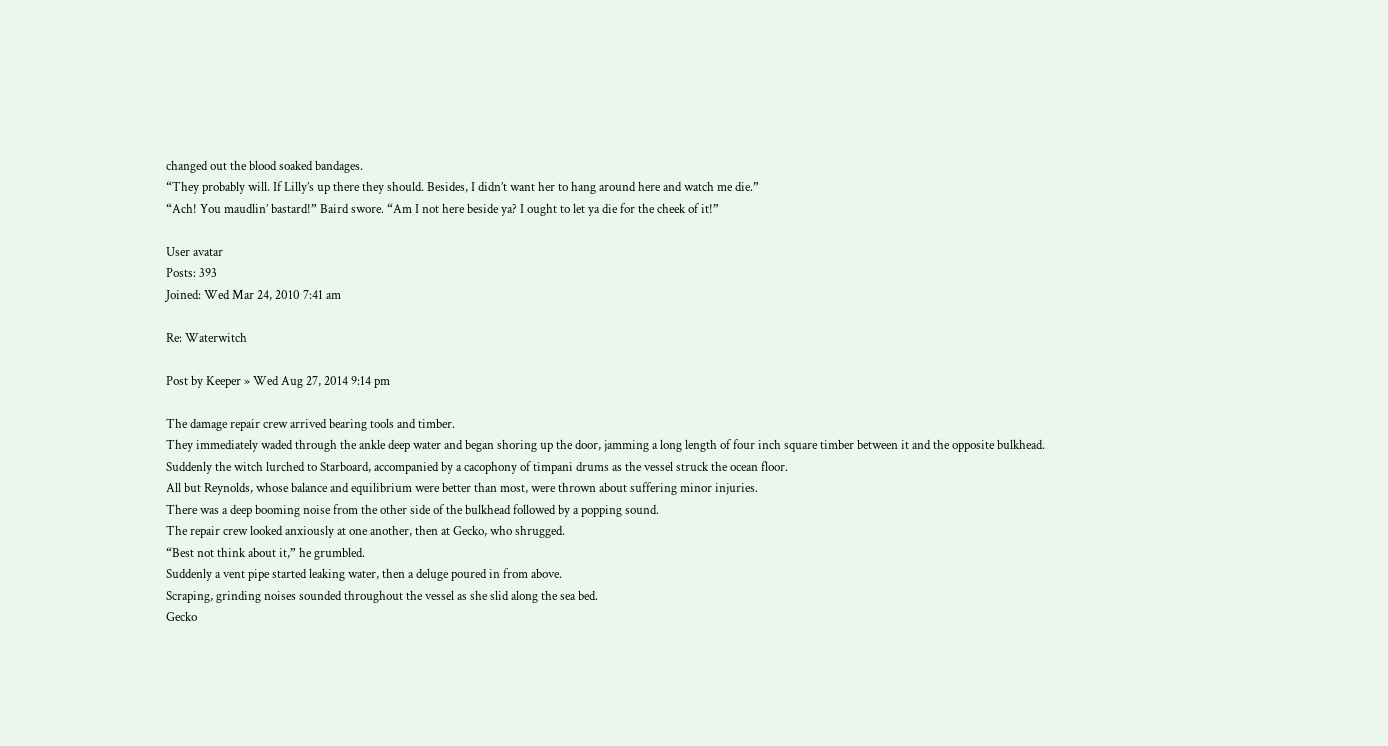changed out the blood soaked bandages.
“They probably will. If Lilly’s up there they should. Besides, I didn’t want her to hang around here and watch me die.”
“Ach! You maudlin’ bastard!” Baird swore. “Am I not here beside ya? I ought to let ya die for the cheek of it!”

User avatar
Posts: 393
Joined: Wed Mar 24, 2010 7:41 am

Re: Waterwitch

Post by Keeper » Wed Aug 27, 2014 9:14 pm

The damage repair crew arrived bearing tools and timber.
They immediately waded through the ankle deep water and began shoring up the door, jamming a long length of four inch square timber between it and the opposite bulkhead.
Suddenly the witch lurched to Starboard, accompanied by a cacophony of timpani drums as the vessel struck the ocean floor.
All but Reynolds, whose balance and equilibrium were better than most, were thrown about suffering minor injuries.
There was a deep booming noise from the other side of the bulkhead followed by a popping sound.
The repair crew looked anxiously at one another, then at Gecko, who shrugged.
“Best not think about it,” he grumbled.
Suddenly a vent pipe started leaking water, then a deluge poured in from above.
Scraping, grinding noises sounded throughout the vessel as she slid along the sea bed.
Gecko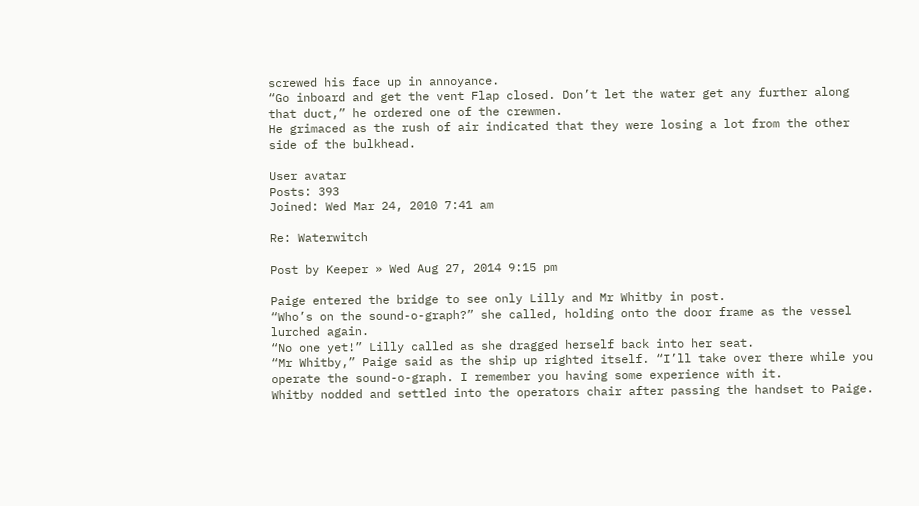screwed his face up in annoyance.
“Go inboard and get the vent Flap closed. Don’t let the water get any further along that duct,” he ordered one of the crewmen.
He grimaced as the rush of air indicated that they were losing a lot from the other side of the bulkhead.

User avatar
Posts: 393
Joined: Wed Mar 24, 2010 7:41 am

Re: Waterwitch

Post by Keeper » Wed Aug 27, 2014 9:15 pm

Paige entered the bridge to see only Lilly and Mr Whitby in post.
“Who’s on the sound-o-graph?” she called, holding onto the door frame as the vessel lurched again.
“No one yet!” Lilly called as she dragged herself back into her seat.
“Mr Whitby,” Paige said as the ship up righted itself. “I’ll take over there while you operate the sound-o-graph. I remember you having some experience with it.
Whitby nodded and settled into the operators chair after passing the handset to Paige.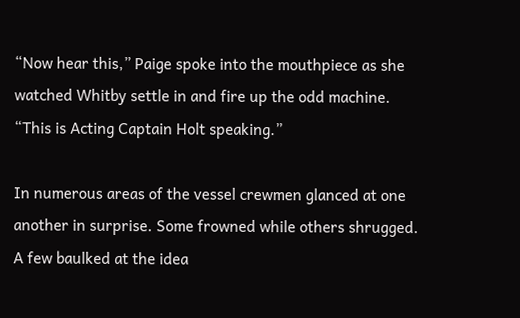“Now hear this,” Paige spoke into the mouthpiece as she watched Whitby settle in and fire up the odd machine. “This is Acting Captain Holt speaking.”

In numerous areas of the vessel crewmen glanced at one another in surprise. Some frowned while others shrugged. A few baulked at the idea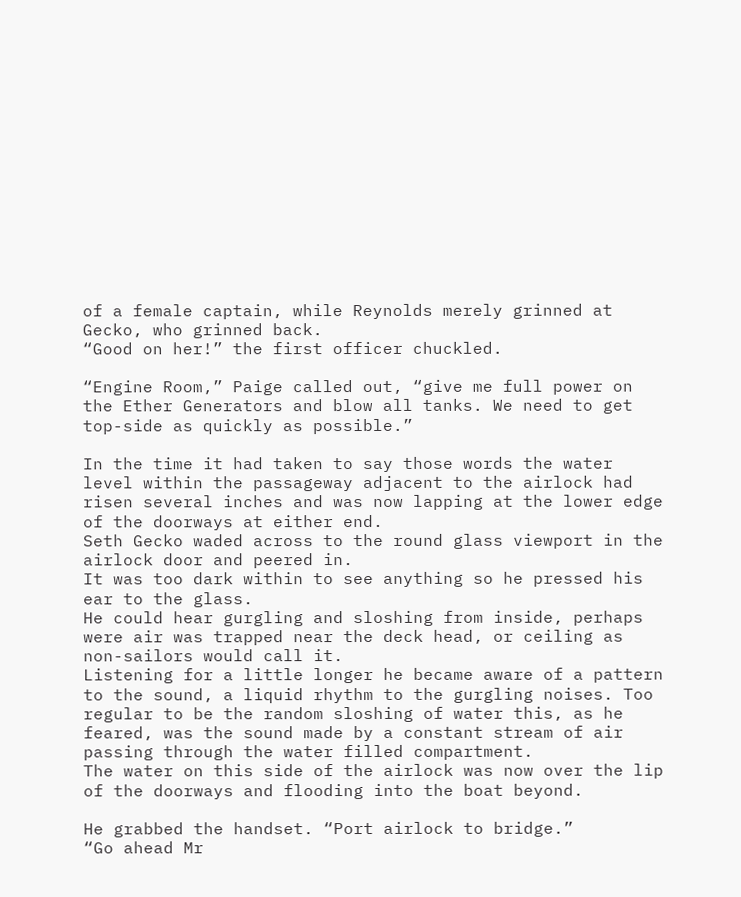of a female captain, while Reynolds merely grinned at Gecko, who grinned back.
“Good on her!” the first officer chuckled.

“Engine Room,” Paige called out, “give me full power on the Ether Generators and blow all tanks. We need to get top-side as quickly as possible.”

In the time it had taken to say those words the water level within the passageway adjacent to the airlock had risen several inches and was now lapping at the lower edge of the doorways at either end.
Seth Gecko waded across to the round glass viewport in the airlock door and peered in.
It was too dark within to see anything so he pressed his ear to the glass.
He could hear gurgling and sloshing from inside, perhaps were air was trapped near the deck head, or ceiling as non-sailors would call it.
Listening for a little longer he became aware of a pattern to the sound, a liquid rhythm to the gurgling noises. Too regular to be the random sloshing of water this, as he feared, was the sound made by a constant stream of air passing through the water filled compartment.
The water on this side of the airlock was now over the lip of the doorways and flooding into the boat beyond.

He grabbed the handset. “Port airlock to bridge.”
“Go ahead Mr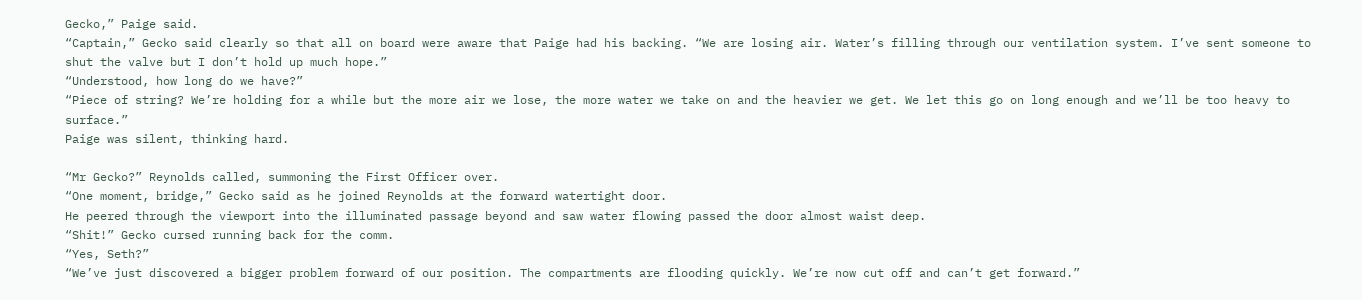Gecko,” Paige said.
“Captain,” Gecko said clearly so that all on board were aware that Paige had his backing. “We are losing air. Water’s filling through our ventilation system. I’ve sent someone to shut the valve but I don’t hold up much hope.”
“Understood, how long do we have?”
“Piece of string? We’re holding for a while but the more air we lose, the more water we take on and the heavier we get. We let this go on long enough and we’ll be too heavy to surface.”
Paige was silent, thinking hard.

“Mr Gecko?” Reynolds called, summoning the First Officer over.
“One moment, bridge,” Gecko said as he joined Reynolds at the forward watertight door.
He peered through the viewport into the illuminated passage beyond and saw water flowing passed the door almost waist deep.
“Shit!” Gecko cursed running back for the comm.
“Yes, Seth?”
“We’ve just discovered a bigger problem forward of our position. The compartments are flooding quickly. We’re now cut off and can’t get forward.”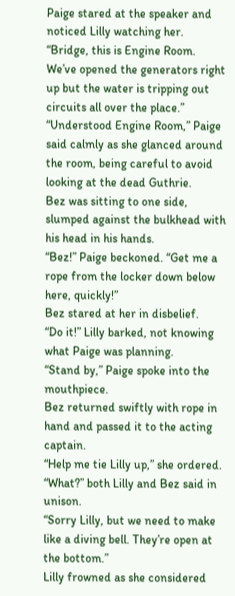Paige stared at the speaker and noticed Lilly watching her.
“Bridge, this is Engine Room. We’ve opened the generators right up but the water is tripping out circuits all over the place.”
“Understood Engine Room,” Paige said calmly as she glanced around the room, being careful to avoid looking at the dead Guthrie.
Bez was sitting to one side, slumped against the bulkhead with his head in his hands.
“Bez!” Paige beckoned. “Get me a rope from the locker down below here, quickly!”
Bez stared at her in disbelief.
“Do it!” Lilly barked, not knowing what Paige was planning.
“Stand by,” Paige spoke into the mouthpiece.
Bez returned swiftly with rope in hand and passed it to the acting captain.
“Help me tie Lilly up,” she ordered.
“What?” both Lilly and Bez said in unison.
“Sorry Lilly, but we need to make like a diving bell. They’re open at the bottom.”
Lilly frowned as she considered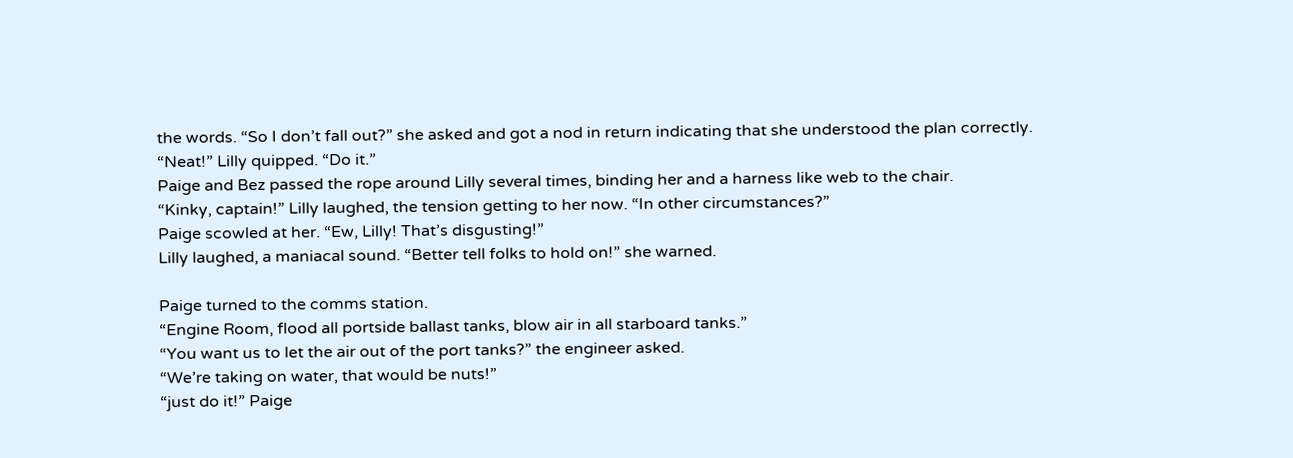the words. “So I don’t fall out?” she asked and got a nod in return indicating that she understood the plan correctly.
“Neat!” Lilly quipped. “Do it.”
Paige and Bez passed the rope around Lilly several times, binding her and a harness like web to the chair.
“Kinky, captain!” Lilly laughed, the tension getting to her now. “In other circumstances?”
Paige scowled at her. “Ew, Lilly! That’s disgusting!”
Lilly laughed, a maniacal sound. “Better tell folks to hold on!” she warned.

Paige turned to the comms station.
“Engine Room, flood all portside ballast tanks, blow air in all starboard tanks.”
“You want us to let the air out of the port tanks?” the engineer asked.
“We’re taking on water, that would be nuts!”
“just do it!” Paige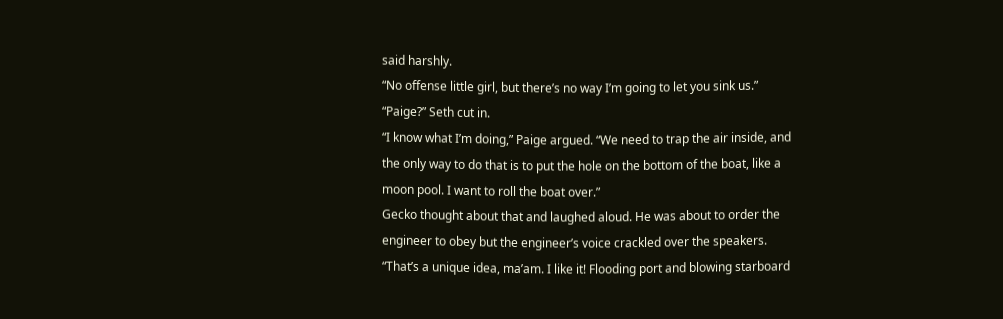said harshly.
“No offense little girl, but there’s no way I’m going to let you sink us.”
“Paige?” Seth cut in.
“I know what I’m doing,” Paige argued. “We need to trap the air inside, and the only way to do that is to put the hole on the bottom of the boat, like a moon pool. I want to roll the boat over.”
Gecko thought about that and laughed aloud. He was about to order the engineer to obey but the engineer’s voice crackled over the speakers.
“That’s a unique idea, ma’am. I like it! Flooding port and blowing starboard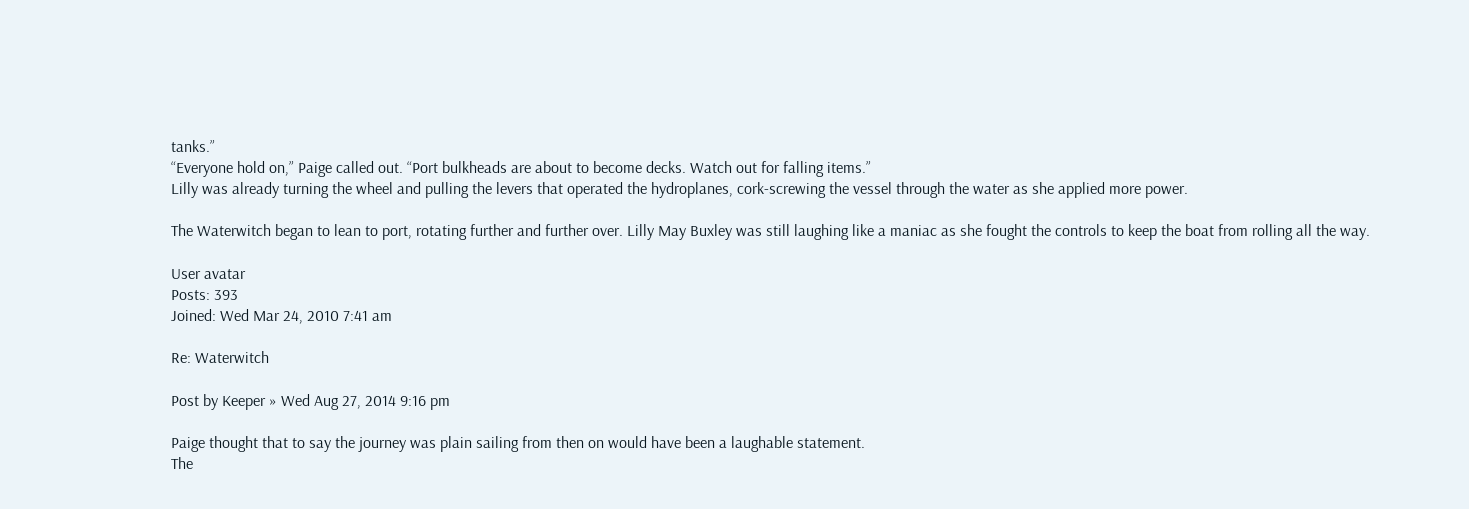tanks.”
“Everyone hold on,” Paige called out. “Port bulkheads are about to become decks. Watch out for falling items.”
Lilly was already turning the wheel and pulling the levers that operated the hydroplanes, cork-screwing the vessel through the water as she applied more power.

The Waterwitch began to lean to port, rotating further and further over. Lilly May Buxley was still laughing like a maniac as she fought the controls to keep the boat from rolling all the way.

User avatar
Posts: 393
Joined: Wed Mar 24, 2010 7:41 am

Re: Waterwitch

Post by Keeper » Wed Aug 27, 2014 9:16 pm

Paige thought that to say the journey was plain sailing from then on would have been a laughable statement.
The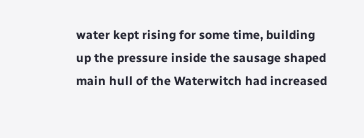water kept rising for some time, building up the pressure inside the sausage shaped main hull of the Waterwitch had increased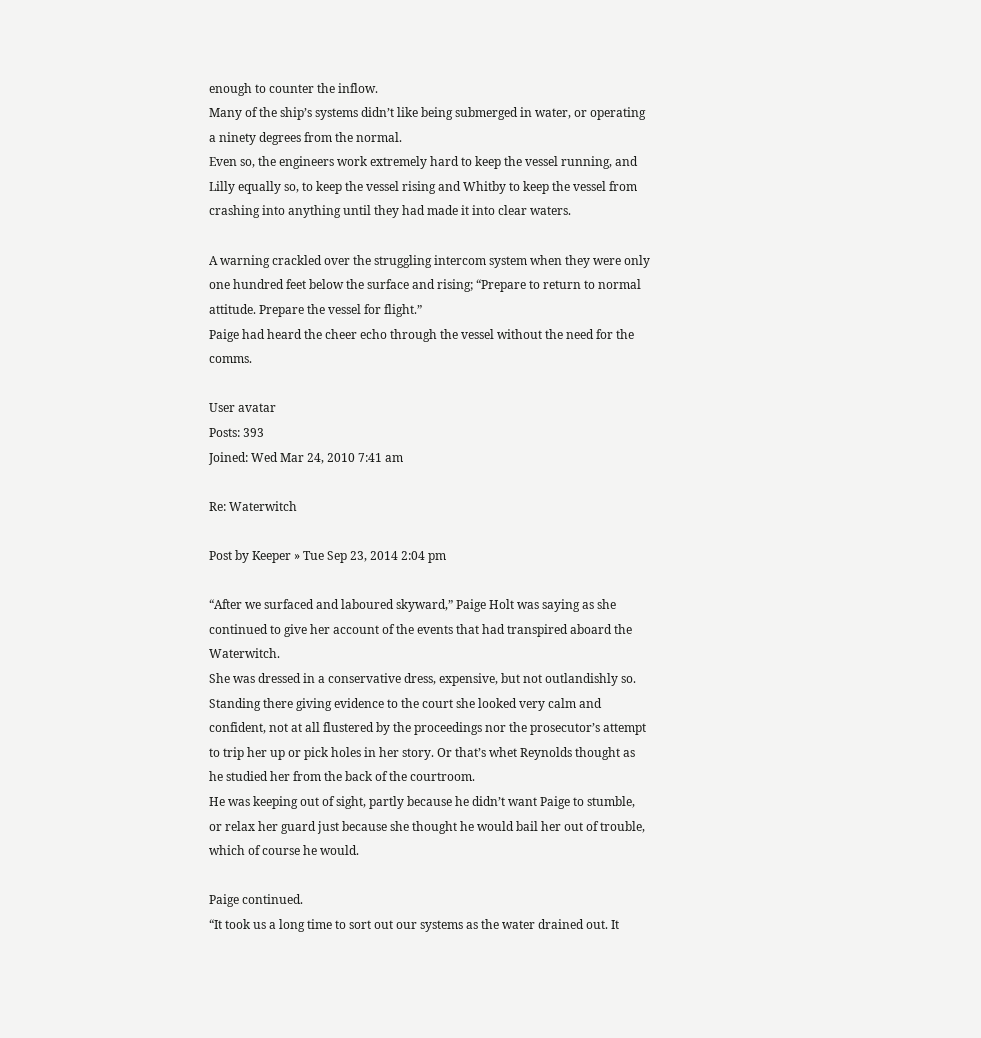enough to counter the inflow.
Many of the ship’s systems didn’t like being submerged in water, or operating a ninety degrees from the normal.
Even so, the engineers work extremely hard to keep the vessel running, and Lilly equally so, to keep the vessel rising and Whitby to keep the vessel from crashing into anything until they had made it into clear waters.

A warning crackled over the struggling intercom system when they were only one hundred feet below the surface and rising; “Prepare to return to normal attitude. Prepare the vessel for flight.”
Paige had heard the cheer echo through the vessel without the need for the comms.

User avatar
Posts: 393
Joined: Wed Mar 24, 2010 7:41 am

Re: Waterwitch

Post by Keeper » Tue Sep 23, 2014 2:04 pm

“After we surfaced and laboured skyward,” Paige Holt was saying as she continued to give her account of the events that had transpired aboard the Waterwitch.
She was dressed in a conservative dress, expensive, but not outlandishly so.
Standing there giving evidence to the court she looked very calm and confident, not at all flustered by the proceedings nor the prosecutor’s attempt to trip her up or pick holes in her story. Or that’s whet Reynolds thought as he studied her from the back of the courtroom.
He was keeping out of sight, partly because he didn’t want Paige to stumble, or relax her guard just because she thought he would bail her out of trouble, which of course he would.

Paige continued.
“It took us a long time to sort out our systems as the water drained out. It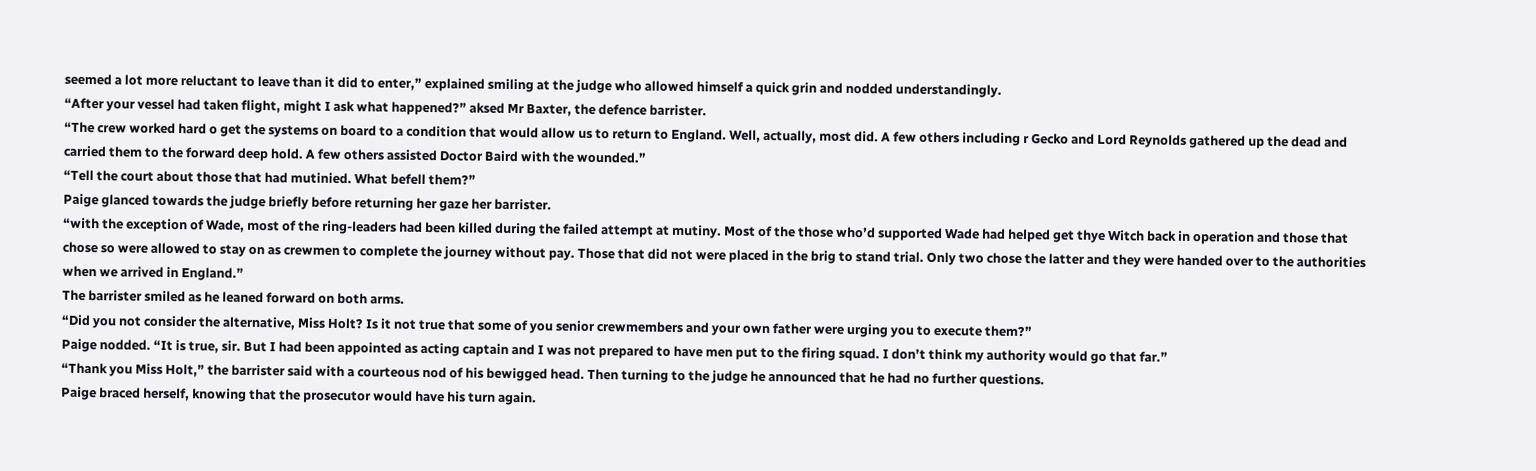seemed a lot more reluctant to leave than it did to enter,” explained smiling at the judge who allowed himself a quick grin and nodded understandingly.
“After your vessel had taken flight, might I ask what happened?” aksed Mr Baxter, the defence barrister.
“The crew worked hard o get the systems on board to a condition that would allow us to return to England. Well, actually, most did. A few others including r Gecko and Lord Reynolds gathered up the dead and carried them to the forward deep hold. A few others assisted Doctor Baird with the wounded.”
“Tell the court about those that had mutinied. What befell them?”
Paige glanced towards the judge briefly before returning her gaze her barrister.
“with the exception of Wade, most of the ring-leaders had been killed during the failed attempt at mutiny. Most of the those who’d supported Wade had helped get thye Witch back in operation and those that chose so were allowed to stay on as crewmen to complete the journey without pay. Those that did not were placed in the brig to stand trial. Only two chose the latter and they were handed over to the authorities when we arrived in England.”
The barrister smiled as he leaned forward on both arms.
“Did you not consider the alternative, Miss Holt? Is it not true that some of you senior crewmembers and your own father were urging you to execute them?”
Paige nodded. “It is true, sir. But I had been appointed as acting captain and I was not prepared to have men put to the firing squad. I don’t think my authority would go that far.”
“Thank you Miss Holt,” the barrister said with a courteous nod of his bewigged head. Then turning to the judge he announced that he had no further questions.
Paige braced herself, knowing that the prosecutor would have his turn again.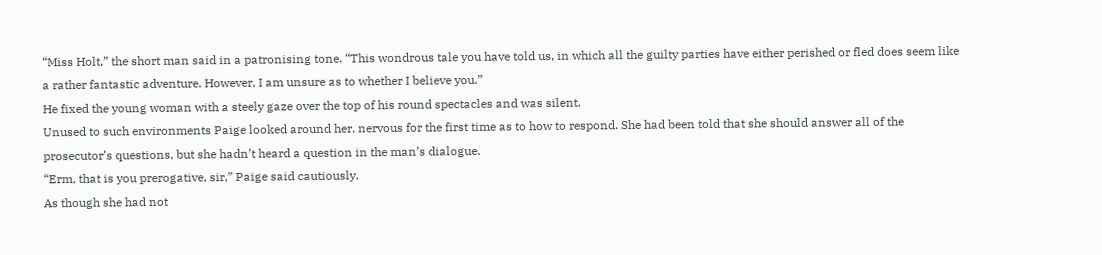“Miss Holt,” the short man said in a patronising tone. “This wondrous tale you have told us, in which all the guilty parties have either perished or fled does seem like a rather fantastic adventure. However, I am unsure as to whether I believe you.”
He fixed the young woman with a steely gaze over the top of his round spectacles and was silent.
Unused to such environments Paige looked around her, nervous for the first time as to how to respond. She had been told that she should answer all of the prosecutor’s questions, but she hadn’t heard a question in the man’s dialogue.
“Erm, that is you prerogative, sir,” Paige said cautiously.
As though she had not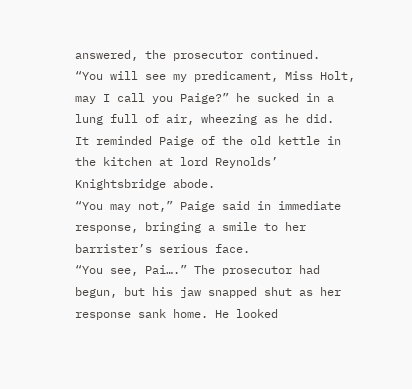answered, the prosecutor continued.
“You will see my predicament, Miss Holt, may I call you Paige?” he sucked in a lung full of air, wheezing as he did.
It reminded Paige of the old kettle in the kitchen at lord Reynolds’ Knightsbridge abode.
“You may not,” Paige said in immediate response, bringing a smile to her barrister’s serious face.
“You see, Pai….” The prosecutor had begun, but his jaw snapped shut as her response sank home. He looked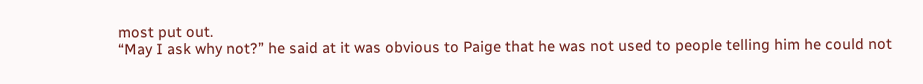most put out.
“May I ask why not?” he said at it was obvious to Paige that he was not used to people telling him he could not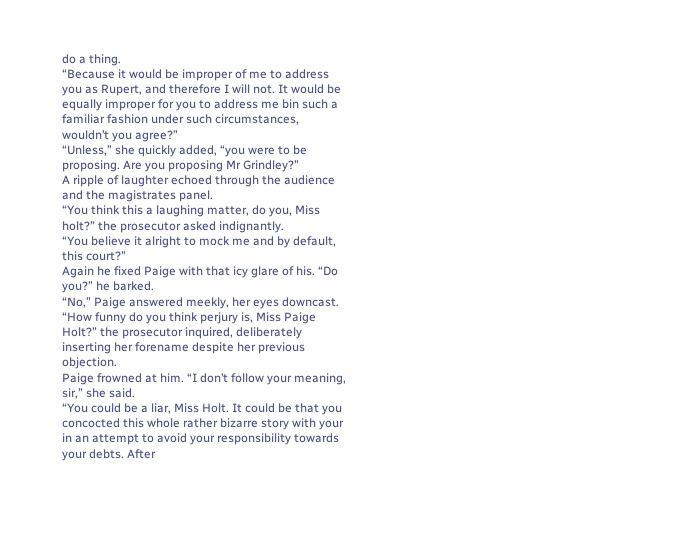do a thing.
“Because it would be improper of me to address you as Rupert, and therefore I will not. It would be equally improper for you to address me bin such a familiar fashion under such circumstances, wouldn’t you agree?”
“Unless,” she quickly added, “you were to be proposing. Are you proposing Mr Grindley?”
A ripple of laughter echoed through the audience and the magistrates panel.
“You think this a laughing matter, do you, Miss holt?” the prosecutor asked indignantly.
“You believe it alright to mock me and by default, this court?”
Again he fixed Paige with that icy glare of his. “Do you?” he barked.
“No,” Paige answered meekly, her eyes downcast.
“How funny do you think perjury is, Miss Paige Holt?” the prosecutor inquired, deliberately inserting her forename despite her previous objection.
Paige frowned at him. “I don’t follow your meaning, sir,” she said.
“You could be a liar, Miss Holt. It could be that you concocted this whole rather bizarre story with your in an attempt to avoid your responsibility towards your debts. After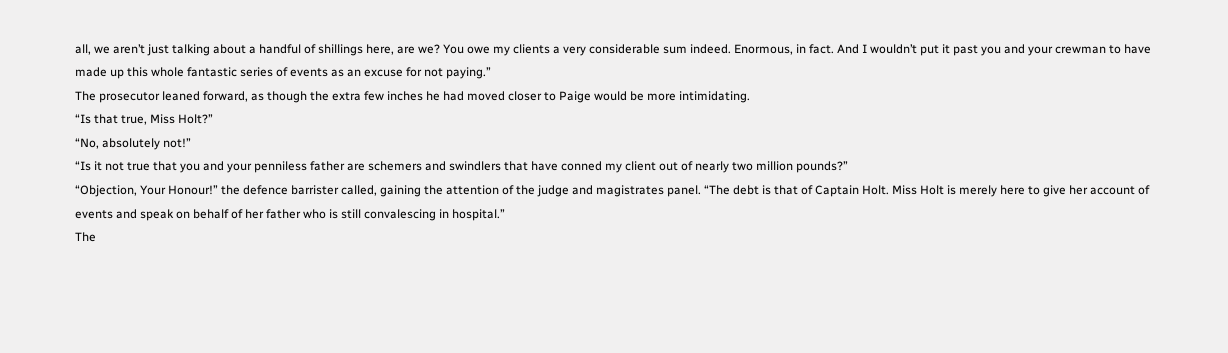all, we aren’t just talking about a handful of shillings here, are we? You owe my clients a very considerable sum indeed. Enormous, in fact. And I wouldn’t put it past you and your crewman to have made up this whole fantastic series of events as an excuse for not paying.”
The prosecutor leaned forward, as though the extra few inches he had moved closer to Paige would be more intimidating.
“Is that true, Miss Holt?”
“No, absolutely not!”
“Is it not true that you and your penniless father are schemers and swindlers that have conned my client out of nearly two million pounds?”
“Objection, Your Honour!” the defence barrister called, gaining the attention of the judge and magistrates panel. “The debt is that of Captain Holt. Miss Holt is merely here to give her account of events and speak on behalf of her father who is still convalescing in hospital.”
The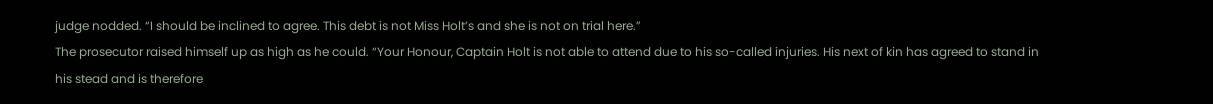judge nodded. “I should be inclined to agree. This debt is not Miss Holt’s and she is not on trial here.”
The prosecutor raised himself up as high as he could. “Your Honour, Captain Holt is not able to attend due to his so-called injuries. His next of kin has agreed to stand in his stead and is therefore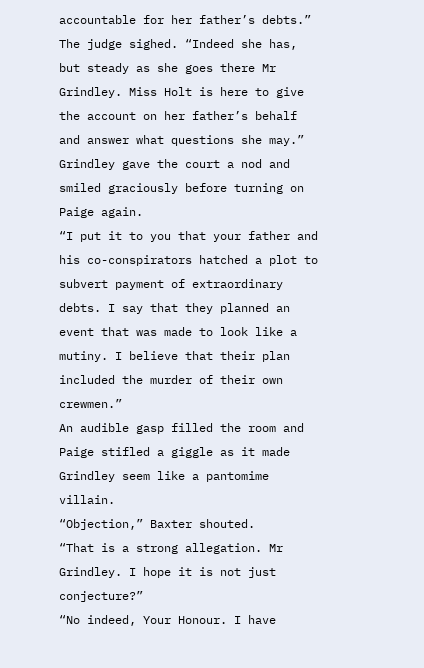accountable for her father’s debts.”
The judge sighed. “Indeed she has, but steady as she goes there Mr Grindley. Miss Holt is here to give the account on her father’s behalf and answer what questions she may.”
Grindley gave the court a nod and smiled graciously before turning on Paige again.
“I put it to you that your father and his co-conspirators hatched a plot to subvert payment of extraordinary debts. I say that they planned an event that was made to look like a mutiny. I believe that their plan included the murder of their own crewmen.”
An audible gasp filled the room and Paige stifled a giggle as it made Grindley seem like a pantomime villain.
“Objection,” Baxter shouted.
“That is a strong allegation. Mr Grindley. I hope it is not just conjecture?”
“No indeed, Your Honour. I have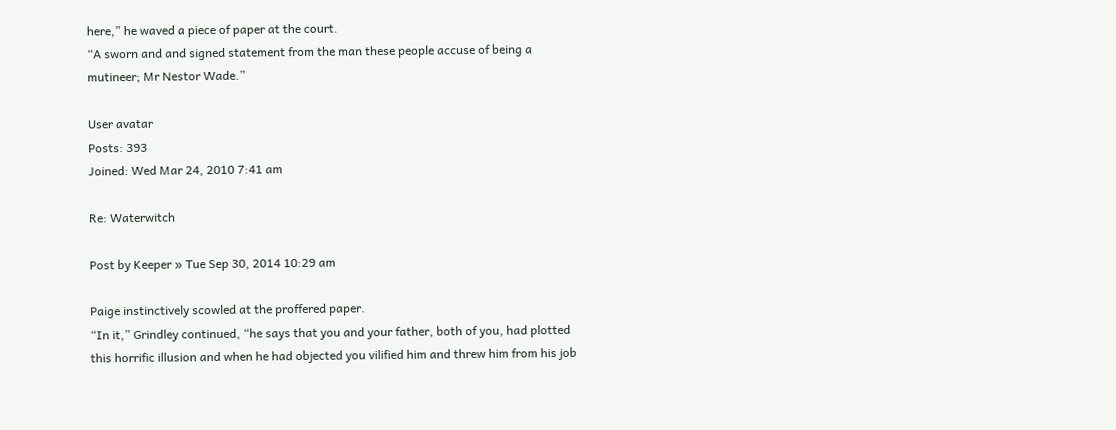here,” he waved a piece of paper at the court.
“A sworn and and signed statement from the man these people accuse of being a mutineer; Mr Nestor Wade.”

User avatar
Posts: 393
Joined: Wed Mar 24, 2010 7:41 am

Re: Waterwitch

Post by Keeper » Tue Sep 30, 2014 10:29 am

Paige instinctively scowled at the proffered paper.
“In it,” Grindley continued, “he says that you and your father, both of you, had plotted this horrific illusion and when he had objected you vilified him and threw him from his job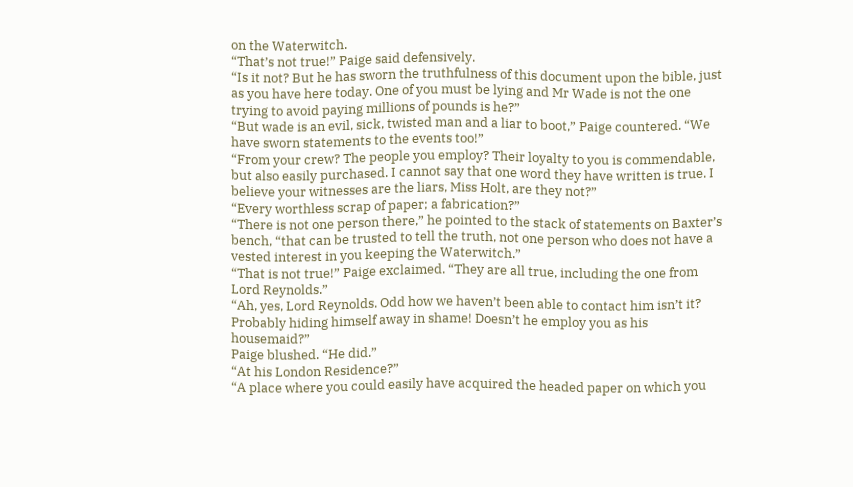on the Waterwitch.
“That’s not true!” Paige said defensively.
“Is it not? But he has sworn the truthfulness of this document upon the bible, just as you have here today. One of you must be lying and Mr Wade is not the one trying to avoid paying millions of pounds is he?”
“But wade is an evil, sick, twisted man and a liar to boot,” Paige countered. “We have sworn statements to the events too!”
“From your crew? The people you employ? Their loyalty to you is commendable, but also easily purchased. I cannot say that one word they have written is true. I believe your witnesses are the liars, Miss Holt, are they not?”
“Every worthless scrap of paper; a fabrication?”
“There is not one person there,” he pointed to the stack of statements on Baxter’s bench, “that can be trusted to tell the truth, not one person who does not have a vested interest in you keeping the Waterwitch.”
“That is not true!” Paige exclaimed. “They are all true, including the one from Lord Reynolds.”
“Ah, yes, Lord Reynolds. Odd how we haven’t been able to contact him isn’t it? Probably hiding himself away in shame! Doesn’t he employ you as his housemaid?”
Paige blushed. “He did.”
“At his London Residence?”
“A place where you could easily have acquired the headed paper on which you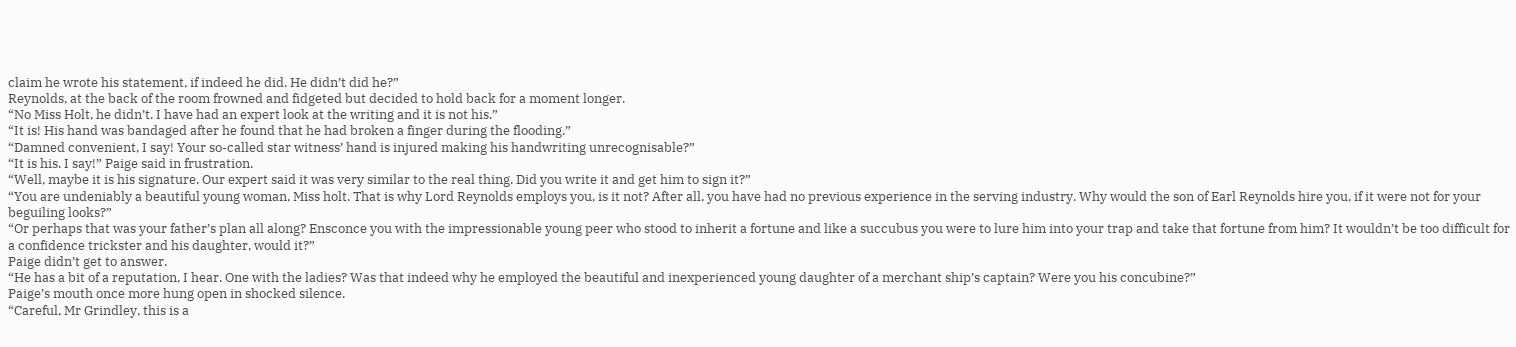claim he wrote his statement, if indeed he did. He didn’t did he?”
Reynolds, at the back of the room frowned and fidgeted but decided to hold back for a moment longer.
“No Miss Holt, he didn’t. I have had an expert look at the writing and it is not his.”
“It is! His hand was bandaged after he found that he had broken a finger during the flooding.”
“Damned convenient, I say! Your so-called star witness’ hand is injured making his handwriting unrecognisable?”
“It is his. I say!” Paige said in frustration.
“Well, maybe it is his signature. Our expert said it was very similar to the real thing. Did you write it and get him to sign it?”
“You are undeniably a beautiful young woman, Miss holt. That is why Lord Reynolds employs you, is it not? After all, you have had no previous experience in the serving industry. Why would the son of Earl Reynolds hire you, if it were not for your beguiling looks?”
“Or perhaps that was your father’s plan all along? Ensconce you with the impressionable young peer who stood to inherit a fortune and like a succubus you were to lure him into your trap and take that fortune from him? It wouldn’t be too difficult for a confidence trickster and his daughter, would it?”
Paige didn’t get to answer.
“He has a bit of a reputation, I hear. One with the ladies? Was that indeed why he employed the beautiful and inexperienced young daughter of a merchant ship’s captain? Were you his concubine?”
Paige’s mouth once more hung open in shocked silence.
“Careful, Mr Grindley, this is a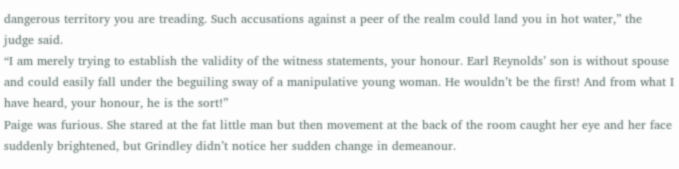dangerous territory you are treading. Such accusations against a peer of the realm could land you in hot water,” the judge said.
“I am merely trying to establish the validity of the witness statements, your honour. Earl Reynolds’ son is without spouse and could easily fall under the beguiling sway of a manipulative young woman. He wouldn’t be the first! And from what I have heard, your honour, he is the sort!”
Paige was furious. She stared at the fat little man but then movement at the back of the room caught her eye and her face suddenly brightened, but Grindley didn’t notice her sudden change in demeanour.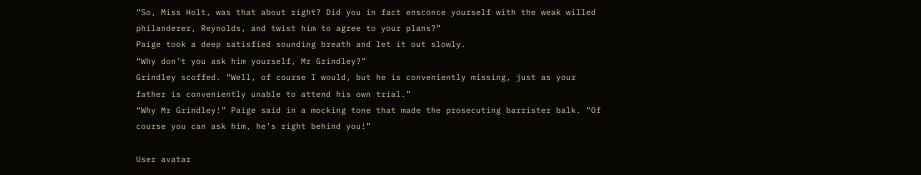“So, Miss Holt, was that about right? Did you in fact ensconce yourself with the weak willed philanderer, Reynolds, and twist him to agree to your plans?”
Paige took a deep satisfied sounding breath and let it out slowly.
“Why don’t you ask him yourself, Mr Grindley?”
Grindley scoffed. “Well, of course I would, but he is conveniently missing, just as your father is conveniently unable to attend his own trial.”
“Why Mr Grindley!” Paige said in a mocking tone that made the prosecuting barrister balk. “Of course you can ask him, he’s right behind you!”

User avatar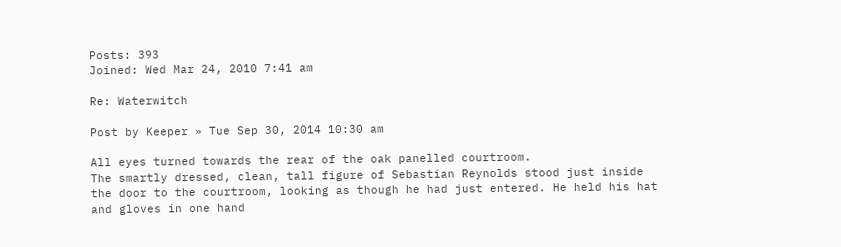Posts: 393
Joined: Wed Mar 24, 2010 7:41 am

Re: Waterwitch

Post by Keeper » Tue Sep 30, 2014 10:30 am

All eyes turned towards the rear of the oak panelled courtroom.
The smartly dressed, clean, tall figure of Sebastian Reynolds stood just inside the door to the courtroom, looking as though he had just entered. He held his hat and gloves in one hand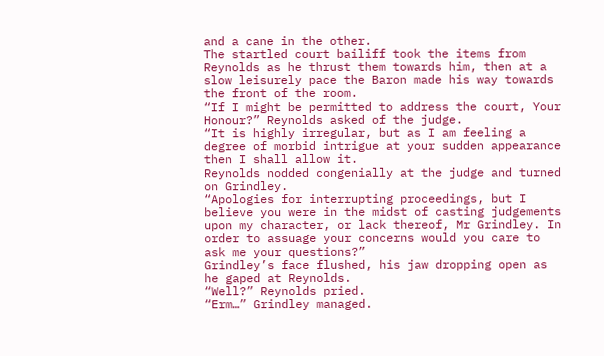and a cane in the other.
The startled court bailiff took the items from Reynolds as he thrust them towards him, then at a slow leisurely pace the Baron made his way towards the front of the room.
“If I might be permitted to address the court, Your Honour?” Reynolds asked of the judge.
“It is highly irregular, but as I am feeling a degree of morbid intrigue at your sudden appearance then I shall allow it.
Reynolds nodded congenially at the judge and turned on Grindley.
“Apologies for interrupting proceedings, but I believe you were in the midst of casting judgements upon my character, or lack thereof, Mr Grindley. In order to assuage your concerns would you care to ask me your questions?”
Grindley’s face flushed, his jaw dropping open as he gaped at Reynolds.
“Well?” Reynolds pried.
“Erm…” Grindley managed.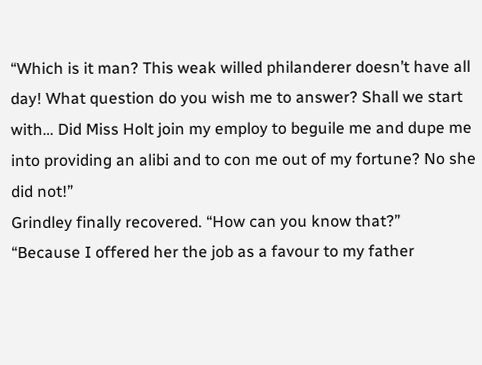“Which is it man? This weak willed philanderer doesn’t have all day! What question do you wish me to answer? Shall we start with… Did Miss Holt join my employ to beguile me and dupe me into providing an alibi and to con me out of my fortune? No she did not!”
Grindley finally recovered. “How can you know that?”
“Because I offered her the job as a favour to my father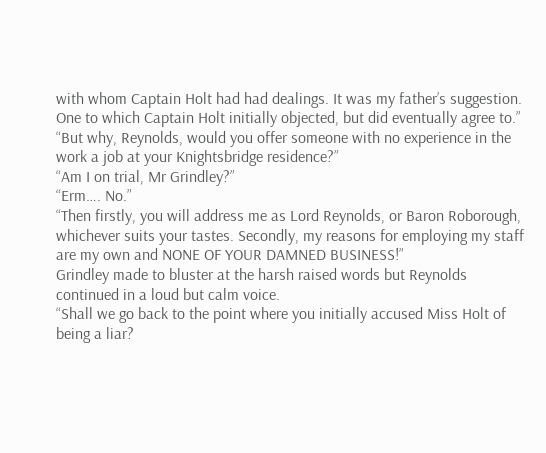with whom Captain Holt had had dealings. It was my father’s suggestion. One to which Captain Holt initially objected, but did eventually agree to.”
“But why, Reynolds, would you offer someone with no experience in the work a job at your Knightsbridge residence?”
“Am I on trial, Mr Grindley?”
“Erm…. No.”
“Then firstly, you will address me as Lord Reynolds, or Baron Roborough, whichever suits your tastes. Secondly, my reasons for employing my staff are my own and NONE OF YOUR DAMNED BUSINESS!”
Grindley made to bluster at the harsh raised words but Reynolds continued in a loud but calm voice.
“Shall we go back to the point where you initially accused Miss Holt of being a liar?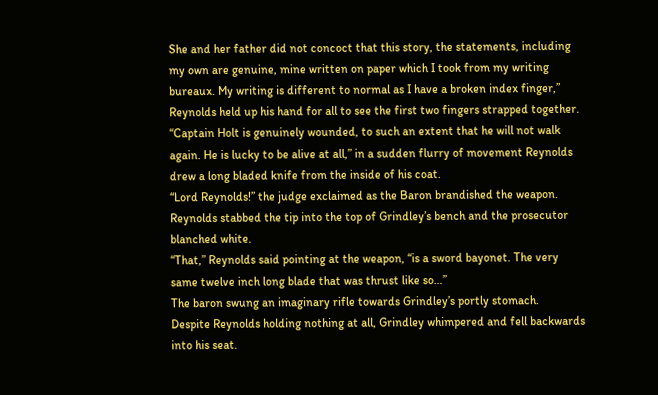She and her father did not concoct that this story, the statements, including my own are genuine, mine written on paper which I took from my writing bureaux. My writing is different to normal as I have a broken index finger,” Reynolds held up his hand for all to see the first two fingers strapped together.
“Captain Holt is genuinely wounded, to such an extent that he will not walk again. He is lucky to be alive at all,” in a sudden flurry of movement Reynolds drew a long bladed knife from the inside of his coat.
“Lord Reynolds!” the judge exclaimed as the Baron brandished the weapon.
Reynolds stabbed the tip into the top of Grindley’s bench and the prosecutor blanched white.
“That,” Reynolds said pointing at the weapon, “is a sword bayonet. The very same twelve inch long blade that was thrust like so…”
The baron swung an imaginary rifle towards Grindley’s portly stomach.
Despite Reynolds holding nothing at all, Grindley whimpered and fell backwards into his seat.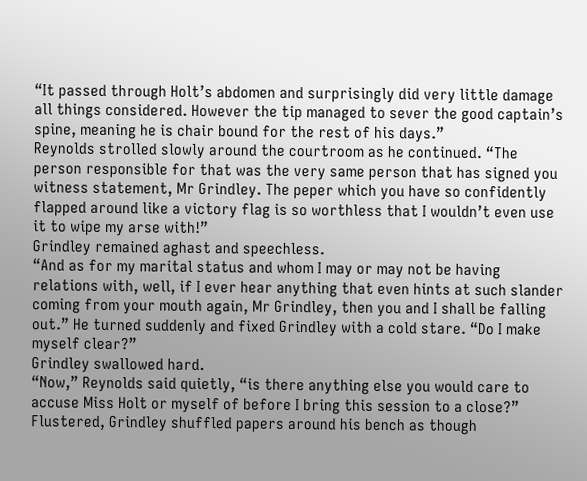“It passed through Holt’s abdomen and surprisingly did very little damage all things considered. However the tip managed to sever the good captain’s spine, meaning he is chair bound for the rest of his days.”
Reynolds strolled slowly around the courtroom as he continued. “The person responsible for that was the very same person that has signed you witness statement, Mr Grindley. The peper which you have so confidently flapped around like a victory flag is so worthless that I wouldn’t even use it to wipe my arse with!”
Grindley remained aghast and speechless.
“And as for my marital status and whom I may or may not be having relations with, well, if I ever hear anything that even hints at such slander coming from your mouth again, Mr Grindley, then you and I shall be falling out.” He turned suddenly and fixed Grindley with a cold stare. “Do I make myself clear?”
Grindley swallowed hard.
“Now,” Reynolds said quietly, “is there anything else you would care to accuse Miss Holt or myself of before I bring this session to a close?”
Flustered, Grindley shuffled papers around his bench as though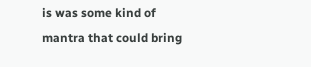is was some kind of mantra that could bring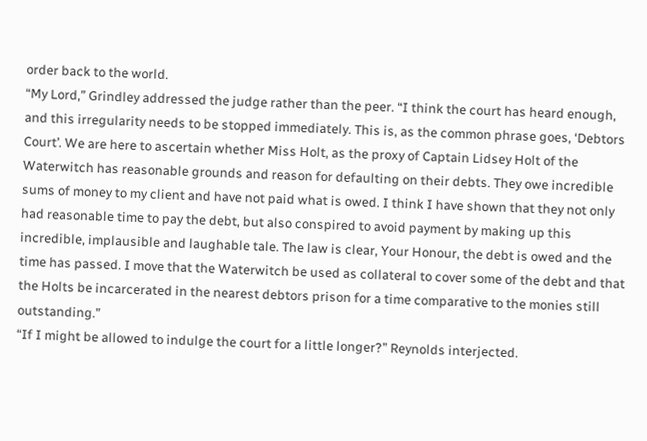order back to the world.
“My Lord,” Grindley addressed the judge rather than the peer. “I think the court has heard enough, and this irregularity needs to be stopped immediately. This is, as the common phrase goes, ‘Debtors Court’. We are here to ascertain whether Miss Holt, as the proxy of Captain Lidsey Holt of the Waterwitch has reasonable grounds and reason for defaulting on their debts. They owe incredible sums of money to my client and have not paid what is owed. I think I have shown that they not only had reasonable time to pay the debt, but also conspired to avoid payment by making up this incredible, implausible and laughable tale. The law is clear, Your Honour, the debt is owed and the time has passed. I move that the Waterwitch be used as collateral to cover some of the debt and that the Holts be incarcerated in the nearest debtors prison for a time comparative to the monies still outstanding.”
“If I might be allowed to indulge the court for a little longer?” Reynolds interjected.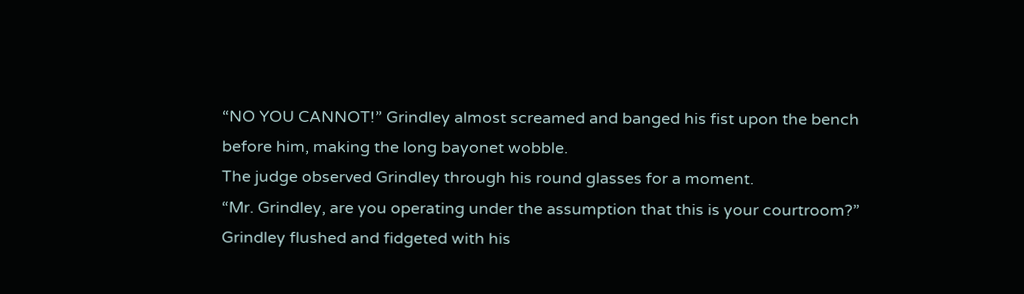“NO YOU CANNOT!” Grindley almost screamed and banged his fist upon the bench before him, making the long bayonet wobble.
The judge observed Grindley through his round glasses for a moment.
“Mr. Grindley, are you operating under the assumption that this is your courtroom?”
Grindley flushed and fidgeted with his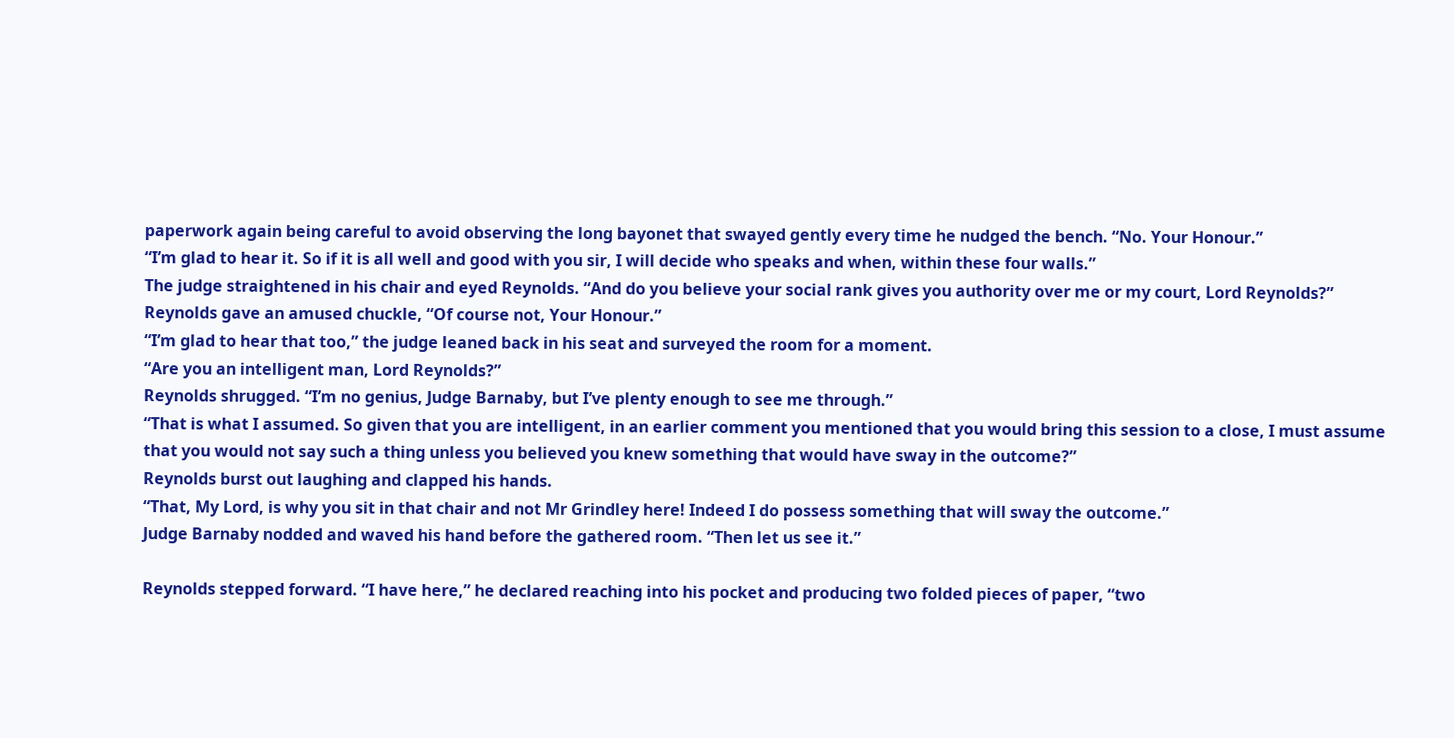paperwork again being careful to avoid observing the long bayonet that swayed gently every time he nudged the bench. “No. Your Honour.”
“I’m glad to hear it. So if it is all well and good with you sir, I will decide who speaks and when, within these four walls.”
The judge straightened in his chair and eyed Reynolds. “And do you believe your social rank gives you authority over me or my court, Lord Reynolds?”
Reynolds gave an amused chuckle, “Of course not, Your Honour.”
“I’m glad to hear that too,” the judge leaned back in his seat and surveyed the room for a moment.
“Are you an intelligent man, Lord Reynolds?”
Reynolds shrugged. “I’m no genius, Judge Barnaby, but I’ve plenty enough to see me through.”
“That is what I assumed. So given that you are intelligent, in an earlier comment you mentioned that you would bring this session to a close, I must assume that you would not say such a thing unless you believed you knew something that would have sway in the outcome?”
Reynolds burst out laughing and clapped his hands.
“That, My Lord, is why you sit in that chair and not Mr Grindley here! Indeed I do possess something that will sway the outcome.”
Judge Barnaby nodded and waved his hand before the gathered room. “Then let us see it.”

Reynolds stepped forward. “I have here,” he declared reaching into his pocket and producing two folded pieces of paper, “two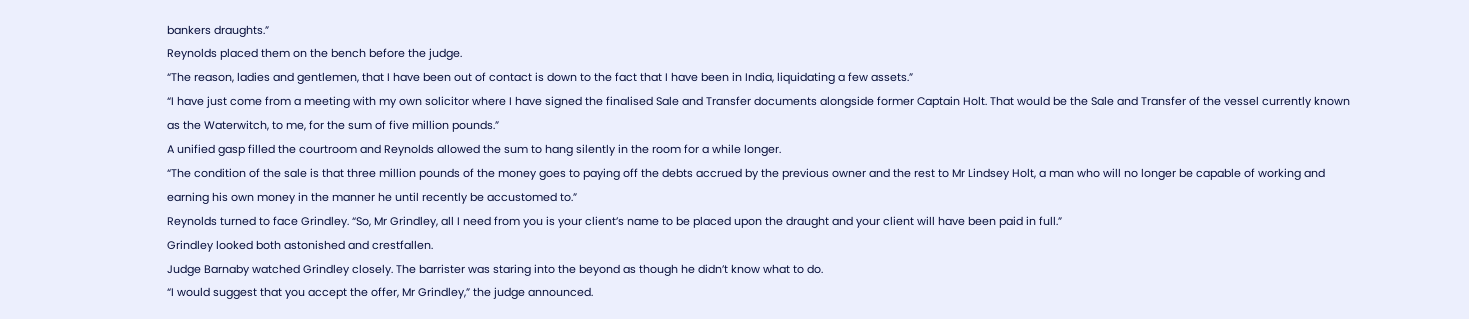bankers draughts.”
Reynolds placed them on the bench before the judge.
“The reason, ladies and gentlemen, that I have been out of contact is down to the fact that I have been in India, liquidating a few assets.”
“I have just come from a meeting with my own solicitor where I have signed the finalised Sale and Transfer documents alongside former Captain Holt. That would be the Sale and Transfer of the vessel currently known as the Waterwitch, to me, for the sum of five million pounds.”
A unified gasp filled the courtroom and Reynolds allowed the sum to hang silently in the room for a while longer.
“The condition of the sale is that three million pounds of the money goes to paying off the debts accrued by the previous owner and the rest to Mr Lindsey Holt, a man who will no longer be capable of working and earning his own money in the manner he until recently be accustomed to.”
Reynolds turned to face Grindley. “So, Mr Grindley, all I need from you is your client’s name to be placed upon the draught and your client will have been paid in full.”
Grindley looked both astonished and crestfallen.
Judge Barnaby watched Grindley closely. The barrister was staring into the beyond as though he didn’t know what to do.
“I would suggest that you accept the offer, Mr Grindley,” the judge announced.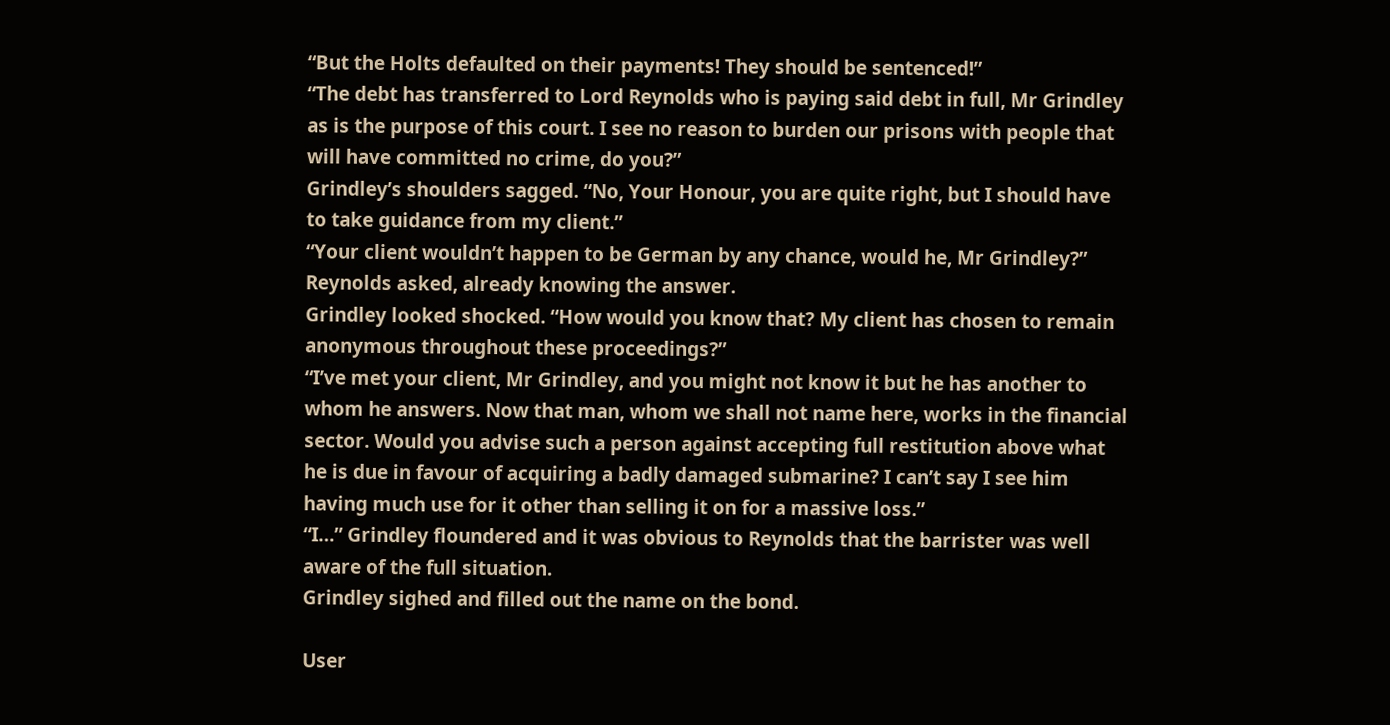“But the Holts defaulted on their payments! They should be sentenced!”
“The debt has transferred to Lord Reynolds who is paying said debt in full, Mr Grindley as is the purpose of this court. I see no reason to burden our prisons with people that will have committed no crime, do you?”
Grindley’s shoulders sagged. “No, Your Honour, you are quite right, but I should have to take guidance from my client.”
“Your client wouldn’t happen to be German by any chance, would he, Mr Grindley?” Reynolds asked, already knowing the answer.
Grindley looked shocked. “How would you know that? My client has chosen to remain anonymous throughout these proceedings?”
“I’ve met your client, Mr Grindley, and you might not know it but he has another to whom he answers. Now that man, whom we shall not name here, works in the financial sector. Would you advise such a person against accepting full restitution above what he is due in favour of acquiring a badly damaged submarine? I can’t say I see him having much use for it other than selling it on for a massive loss.”
“I…” Grindley floundered and it was obvious to Reynolds that the barrister was well aware of the full situation.
Grindley sighed and filled out the name on the bond.

User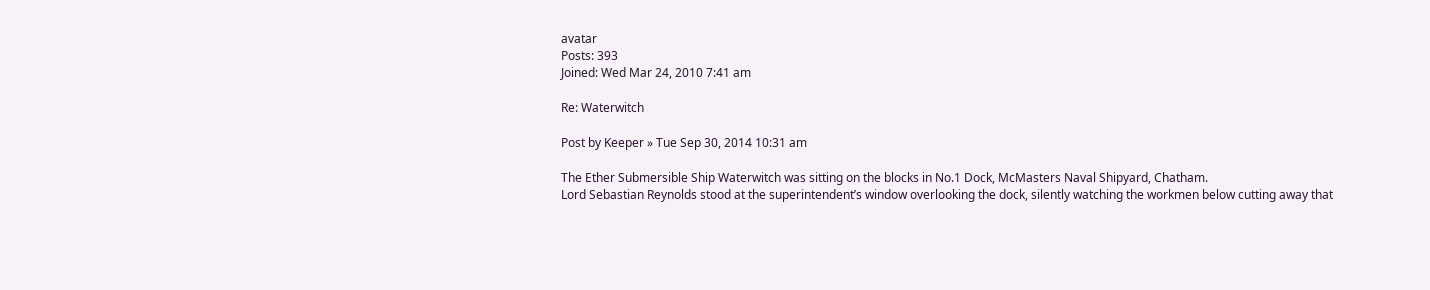avatar
Posts: 393
Joined: Wed Mar 24, 2010 7:41 am

Re: Waterwitch

Post by Keeper » Tue Sep 30, 2014 10:31 am

The Ether Submersible Ship Waterwitch was sitting on the blocks in No.1 Dock, McMasters Naval Shipyard, Chatham.
Lord Sebastian Reynolds stood at the superintendent’s window overlooking the dock, silently watching the workmen below cutting away that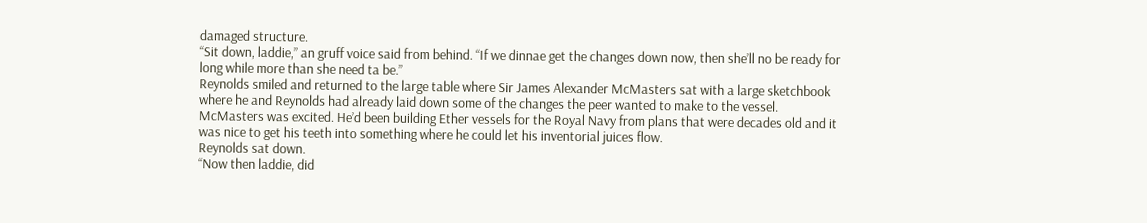damaged structure.
“Sit down, laddie,” an gruff voice said from behind. “If we dinnae get the changes down now, then she’ll no be ready for long while more than she need ta be.”
Reynolds smiled and returned to the large table where Sir James Alexander McMasters sat with a large sketchbook where he and Reynolds had already laid down some of the changes the peer wanted to make to the vessel.
McMasters was excited. He’d been building Ether vessels for the Royal Navy from plans that were decades old and it was nice to get his teeth into something where he could let his inventorial juices flow.
Reynolds sat down.
“Now then laddie, did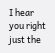I hear you right just the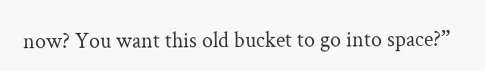now? You want this old bucket to go into space?”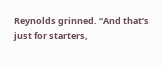Reynolds grinned. “And that’s just for starters,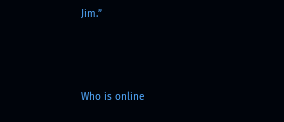Jim.”



Who is online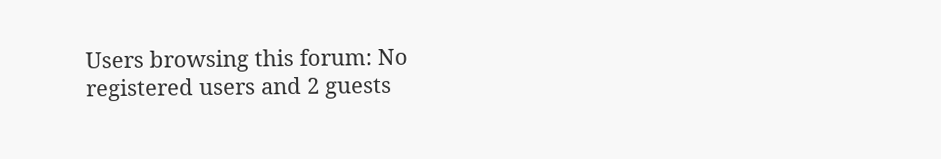Users browsing this forum: No registered users and 2 guests